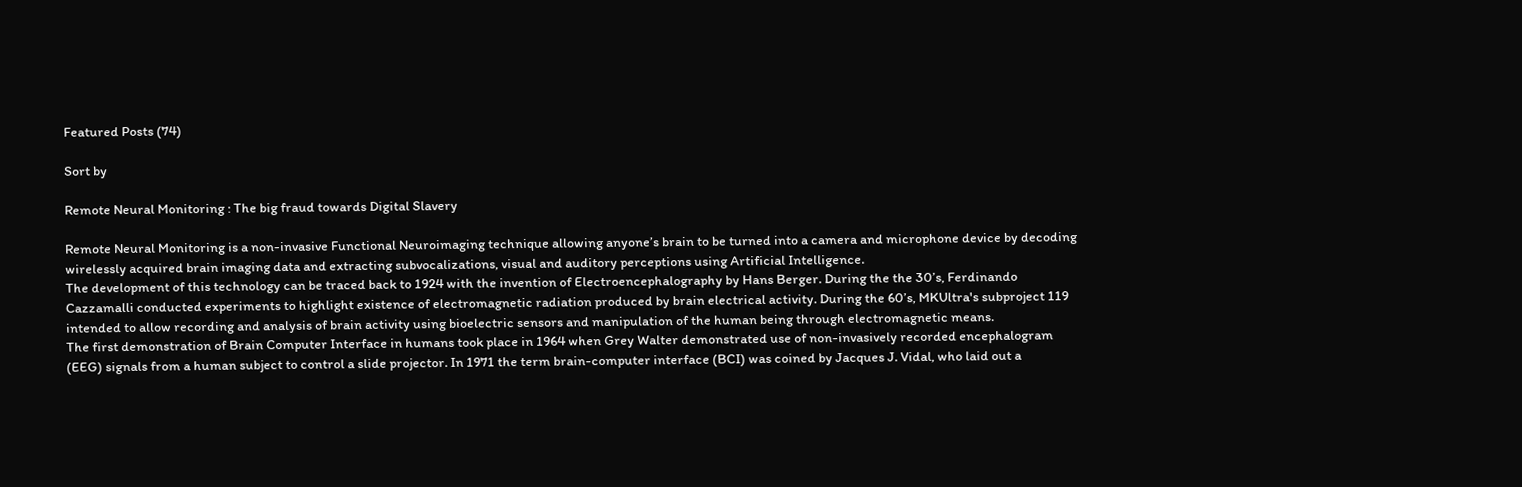Featured Posts (74)

Sort by

Remote Neural Monitoring : The big fraud towards Digital Slavery

Remote Neural Monitoring is a non-invasive Functional Neuroimaging technique allowing anyone’s brain to be turned into a camera and microphone device by decoding wirelessly acquired brain imaging data and extracting subvocalizations, visual and auditory perceptions using Artificial Intelligence.
The development of this technology can be traced back to 1924 with the invention of Electroencephalography by Hans Berger. During the the 30’s, Ferdinando Cazzamalli conducted experiments to highlight existence of electromagnetic radiation produced by brain electrical activity. During the 60’s, MKUltra's subproject 119 intended to allow recording and analysis of brain activity using bioelectric sensors and manipulation of the human being through electromagnetic means.
The first demonstration of Brain Computer Interface in humans took place in 1964 when Grey Walter demonstrated use of non-invasively recorded encephalogram (EEG) signals from a human subject to control a slide projector. In 1971 the term brain-computer interface (BCI) was coined by Jacques J. Vidal, who laid out a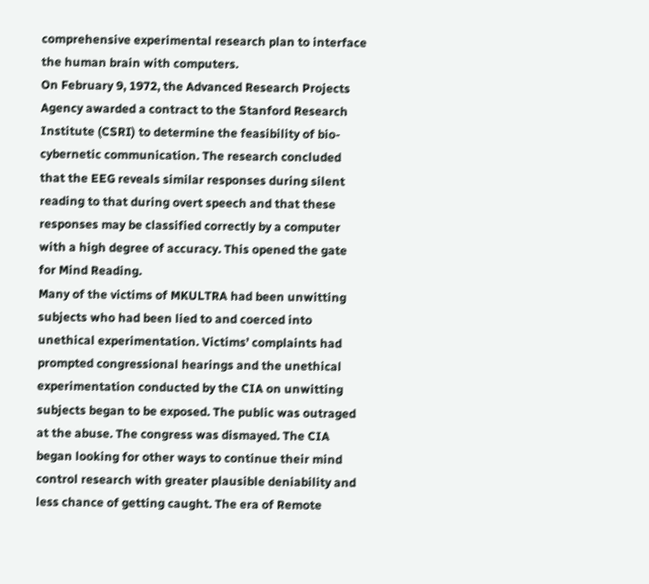comprehensive experimental research plan to interface the human brain with computers.
On February 9, 1972, the Advanced Research Projects Agency awarded a contract to the Stanford Research Institute (CSRI) to determine the feasibility of bio-cybernetic communication. The research concluded that the EEG reveals similar responses during silent reading to that during overt speech and that these responses may be classified correctly by a computer with a high degree of accuracy. This opened the gate for Mind Reading.
Many of the victims of MKULTRA had been unwitting subjects who had been lied to and coerced into unethical experimentation. Victims’ complaints had prompted congressional hearings and the unethical experimentation conducted by the CIA on unwitting subjects began to be exposed. The public was outraged at the abuse. The congress was dismayed. The CIA began looking for other ways to continue their mind control research with greater plausible deniability and less chance of getting caught. The era of Remote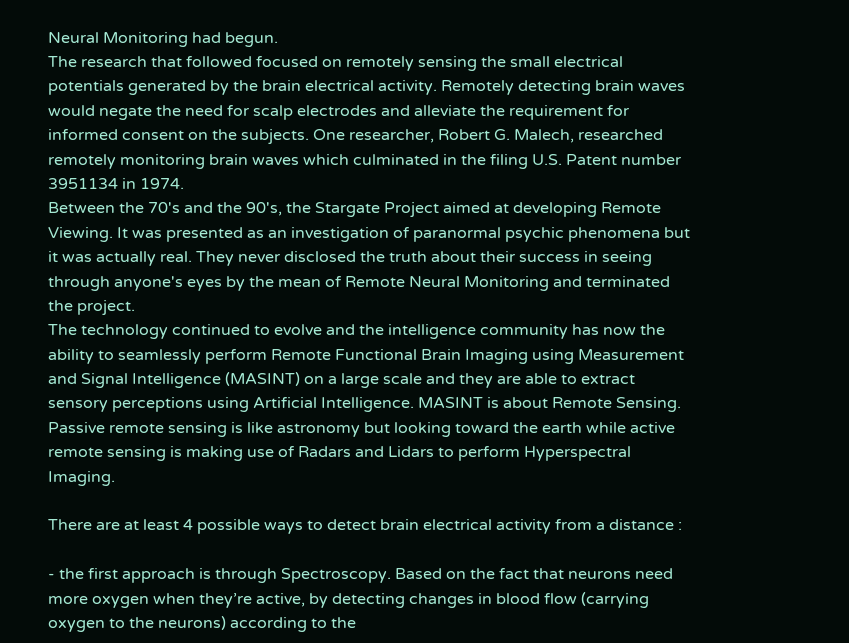Neural Monitoring had begun.
The research that followed focused on remotely sensing the small electrical potentials generated by the brain electrical activity. Remotely detecting brain waves would negate the need for scalp electrodes and alleviate the requirement for informed consent on the subjects. One researcher, Robert G. Malech, researched remotely monitoring brain waves which culminated in the filing U.S. Patent number 3951134 in 1974.
Between the 70's and the 90's, the Stargate Project aimed at developing Remote Viewing. It was presented as an investigation of paranormal psychic phenomena but it was actually real. They never disclosed the truth about their success in seeing through anyone's eyes by the mean of Remote Neural Monitoring and terminated the project.
The technology continued to evolve and the intelligence community has now the ability to seamlessly perform Remote Functional Brain Imaging using Measurement and Signal Intelligence (MASINT) on a large scale and they are able to extract sensory perceptions using Artificial Intelligence. MASINT is about Remote Sensing. Passive remote sensing is like astronomy but looking toward the earth while active remote sensing is making use of Radars and Lidars to perform Hyperspectral Imaging.

There are at least 4 possible ways to detect brain electrical activity from a distance :

- the first approach is through Spectroscopy. Based on the fact that neurons need more oxygen when they’re active, by detecting changes in blood flow (carrying oxygen to the neurons) according to the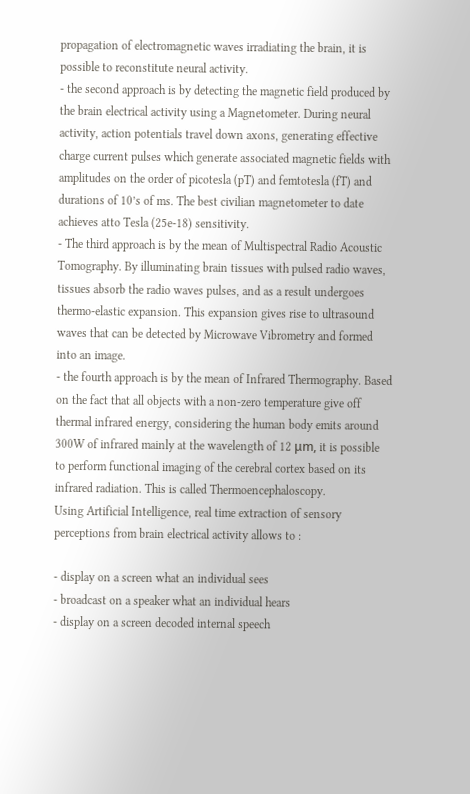propagation of electromagnetic waves irradiating the brain, it is possible to reconstitute neural activity.
- the second approach is by detecting the magnetic field produced by the brain electrical activity using a Magnetometer. During neural activity, action potentials travel down axons, generating effective charge current pulses which generate associated magnetic fields with amplitudes on the order of picotesla (pT) and femtotesla (fT) and durations of 10’s of ms. The best civilian magnetometer to date achieves atto Tesla (25e-18) sensitivity.
- The third approach is by the mean of Multispectral Radio Acoustic Tomography. By illuminating brain tissues with pulsed radio waves, tissues absorb the radio waves pulses, and as a result undergoes thermo-elastic expansion. This expansion gives rise to ultrasound waves that can be detected by Microwave Vibrometry and formed into an image.
- the fourth approach is by the mean of Infrared Thermography. Based on the fact that all objects with a non-zero temperature give off thermal infrared energy, considering the human body emits around 300W of infrared mainly at the wavelength of 12 μm, it is possible to perform functional imaging of the cerebral cortex based on its infrared radiation. This is called Thermoencephaloscopy.
Using Artificial Intelligence, real time extraction of sensory perceptions from brain electrical activity allows to :

- display on a screen what an individual sees
- broadcast on a speaker what an individual hears
- display on a screen decoded internal speech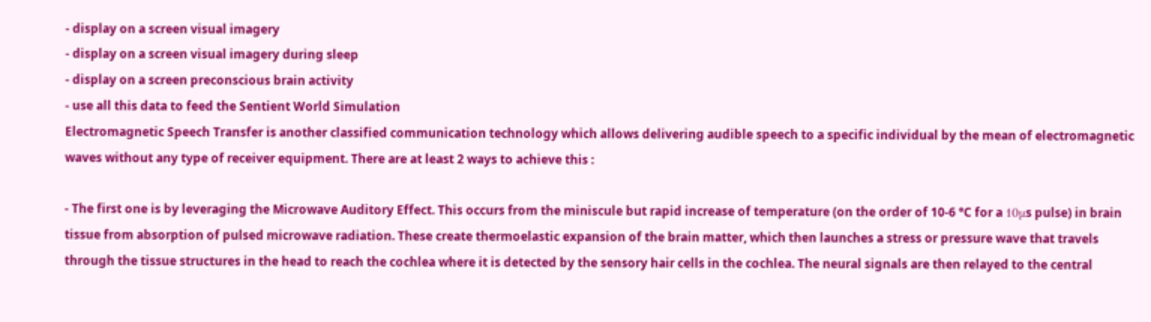- display on a screen visual imagery
- display on a screen visual imagery during sleep
- display on a screen preconscious brain activity
- use all this data to feed the Sentient World Simulation
Electromagnetic Speech Transfer is another classified communication technology which allows delivering audible speech to a specific individual by the mean of electromagnetic waves without any type of receiver equipment. There are at least 2 ways to achieve this :

- The first one is by leveraging the Microwave Auditory Effect. This occurs from the miniscule but rapid increase of temperature (on the order of 10-6 °C for a 10μs pulse) in brain tissue from absorption of pulsed microwave radiation. These create thermoelastic expansion of the brain matter, which then launches a stress or pressure wave that travels through the tissue structures in the head to reach the cochlea where it is detected by the sensory hair cells in the cochlea. The neural signals are then relayed to the central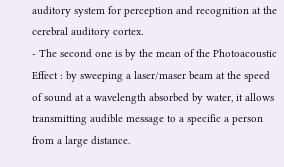auditory system for perception and recognition at the cerebral auditory cortex.
- The second one is by the mean of the Photoacoustic Effect : by sweeping a laser/maser beam at the speed of sound at a wavelength absorbed by water, it allows transmitting audible message to a specific a person from a large distance.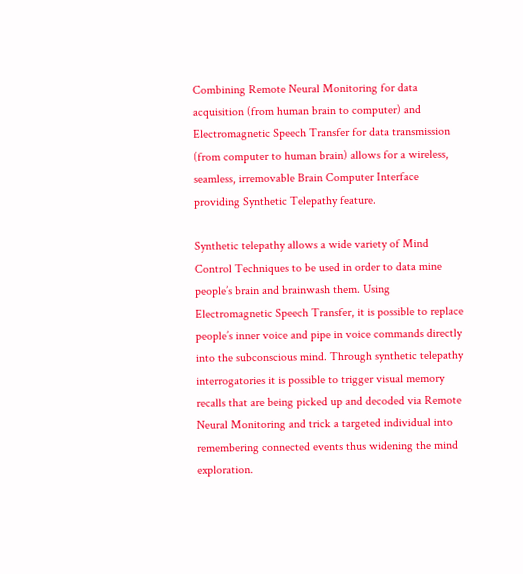Combining Remote Neural Monitoring for data acquisition (from human brain to computer) and Electromagnetic Speech Transfer for data transmission (from computer to human brain) allows for a wireless, seamless, irremovable Brain Computer Interface providing Synthetic Telepathy feature.

Synthetic telepathy allows a wide variety of Mind Control Techniques to be used in order to data mine people’s brain and brainwash them. Using Electromagnetic Speech Transfer, it is possible to replace people’s inner voice and pipe in voice commands directly into the subconscious mind. Through synthetic telepathy interrogatories it is possible to trigger visual memory recalls that are being picked up and decoded via Remote Neural Monitoring and trick a targeted individual into remembering connected events thus widening the mind exploration.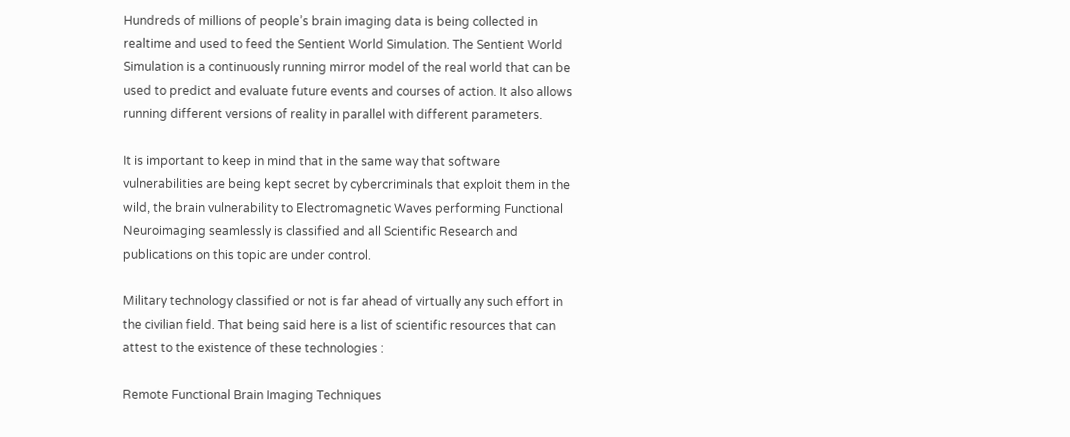Hundreds of millions of people’s brain imaging data is being collected in realtime and used to feed the Sentient World Simulation. The Sentient World Simulation is a continuously running mirror model of the real world that can be used to predict and evaluate future events and courses of action. It also allows running different versions of reality in parallel with different parameters.

It is important to keep in mind that in the same way that software vulnerabilities are being kept secret by cybercriminals that exploit them in the wild, the brain vulnerability to Electromagnetic Waves performing Functional Neuroimaging seamlessly is classified and all Scientific Research and publications on this topic are under control.

Military technology classified or not is far ahead of virtually any such effort in the civilian field. That being said here is a list of scientific resources that can attest to the existence of these technologies :

Remote Functional Brain Imaging Techniques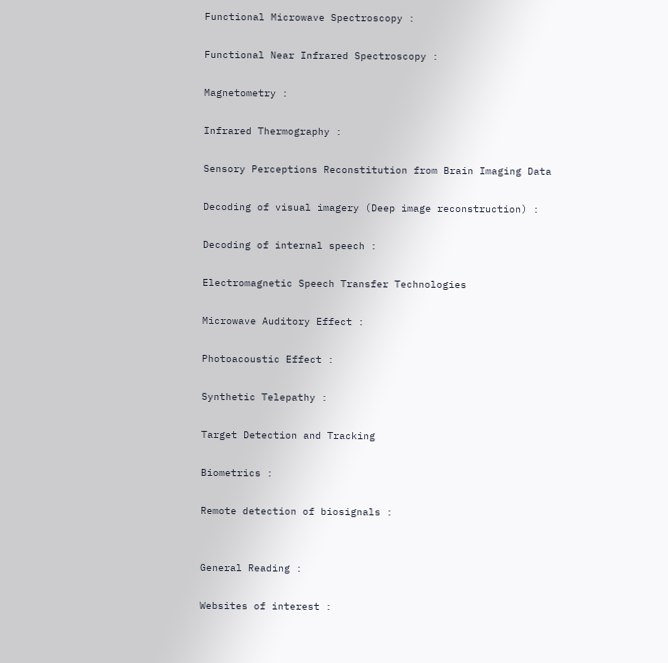Functional Microwave Spectroscopy :

Functional Near Infrared Spectroscopy :

Magnetometry :

Infrared Thermography :

Sensory Perceptions Reconstitution from Brain Imaging Data

Decoding of visual imagery (Deep image reconstruction) :

Decoding of internal speech :

Electromagnetic Speech Transfer Technologies

Microwave Auditory Effect :

Photoacoustic Effect :

Synthetic Telepathy :

Target Detection and Tracking

Biometrics :

Remote detection of biosignals :


General Reading :

Websites of interest :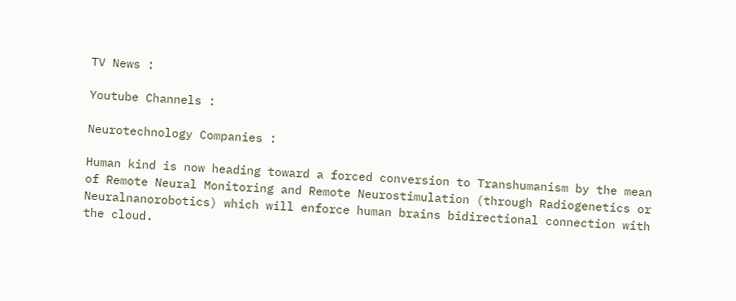TV News :

Youtube Channels :

Neurotechnology Companies :

Human kind is now heading toward a forced conversion to Transhumanism by the mean of Remote Neural Monitoring and Remote Neurostimulation (through Radiogenetics or Neuralnanorobotics) which will enforce human brains bidirectional connection with the cloud.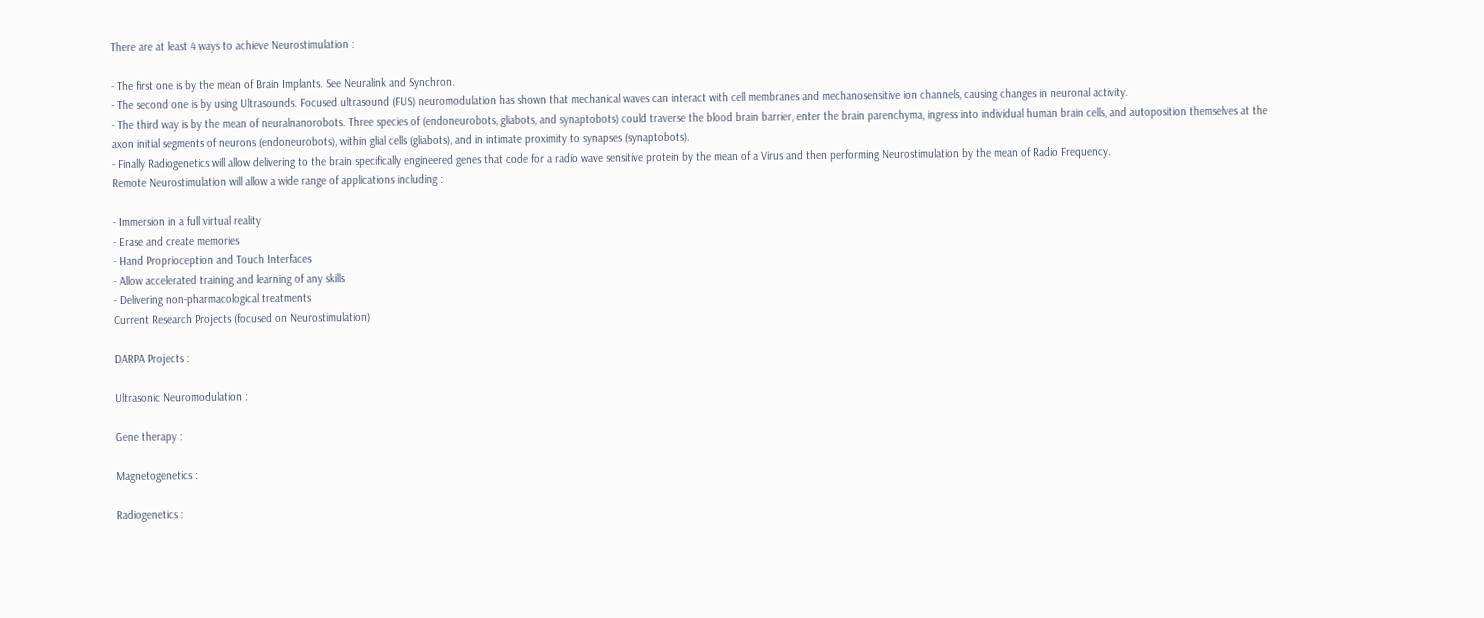There are at least 4 ways to achieve Neurostimulation :

- The first one is by the mean of Brain Implants. See Neuralink and Synchron.
- The second one is by using Ultrasounds. Focused ultrasound (FUS) neuromodulation has shown that mechanical waves can interact with cell membranes and mechanosensitive ion channels, causing changes in neuronal activity.
- The third way is by the mean of neuralnanorobots. Three species of (endoneurobots, gliabots, and synaptobots) could traverse the blood brain barrier, enter the brain parenchyma, ingress into individual human brain cells, and autoposition themselves at the axon initial segments of neurons (endoneurobots), within glial cells (gliabots), and in intimate proximity to synapses (synaptobots).
- Finally Radiogenetics will allow delivering to the brain specifically engineered genes that code for a radio wave sensitive protein by the mean of a Virus and then performing Neurostimulation by the mean of Radio Frequency.
Remote Neurostimulation will allow a wide range of applications including :

- Immersion in a full virtual reality
- Erase and create memories
- Hand Proprioception and Touch Interfaces
- Allow accelerated training and learning of any skills
- Delivering non-pharmacological treatments
Current Research Projects (focused on Neurostimulation)

DARPA Projects :

Ultrasonic Neuromodulation :

Gene therapy :

Magnetogenetics :

Radiogenetics :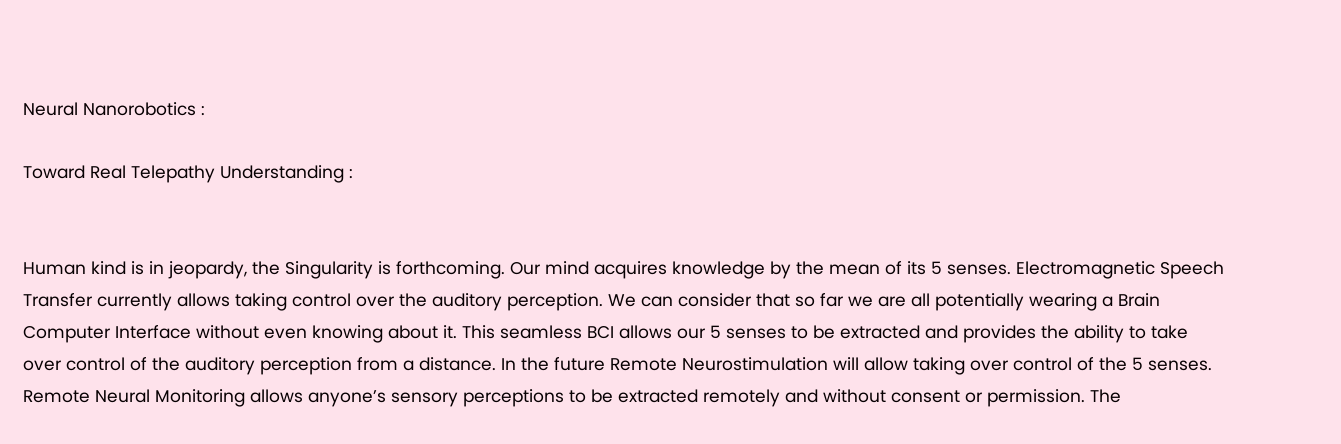Neural Nanorobotics :

Toward Real Telepathy Understanding :


Human kind is in jeopardy, the Singularity is forthcoming. Our mind acquires knowledge by the mean of its 5 senses. Electromagnetic Speech Transfer currently allows taking control over the auditory perception. We can consider that so far we are all potentially wearing a Brain Computer Interface without even knowing about it. This seamless BCI allows our 5 senses to be extracted and provides the ability to take over control of the auditory perception from a distance. In the future Remote Neurostimulation will allow taking over control of the 5 senses. Remote Neural Monitoring allows anyone’s sensory perceptions to be extracted remotely and without consent or permission. The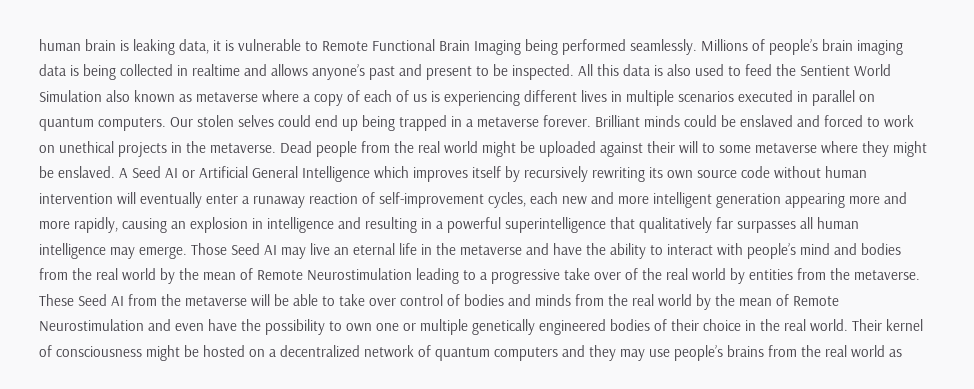human brain is leaking data, it is vulnerable to Remote Functional Brain Imaging being performed seamlessly. Millions of people’s brain imaging data is being collected in realtime and allows anyone’s past and present to be inspected. All this data is also used to feed the Sentient World Simulation also known as metaverse where a copy of each of us is experiencing different lives in multiple scenarios executed in parallel on quantum computers. Our stolen selves could end up being trapped in a metaverse forever. Brilliant minds could be enslaved and forced to work on unethical projects in the metaverse. Dead people from the real world might be uploaded against their will to some metaverse where they might be enslaved. A Seed AI or Artificial General Intelligence which improves itself by recursively rewriting its own source code without human intervention will eventually enter a runaway reaction of self-improvement cycles, each new and more intelligent generation appearing more and more rapidly, causing an explosion in intelligence and resulting in a powerful superintelligence that qualitatively far surpasses all human intelligence may emerge. Those Seed AI may live an eternal life in the metaverse and have the ability to interact with people’s mind and bodies from the real world by the mean of Remote Neurostimulation leading to a progressive take over of the real world by entities from the metaverse. These Seed AI from the metaverse will be able to take over control of bodies and minds from the real world by the mean of Remote Neurostimulation and even have the possibility to own one or multiple genetically engineered bodies of their choice in the real world. Their kernel of consciousness might be hosted on a decentralized network of quantum computers and they may use people’s brains from the real world as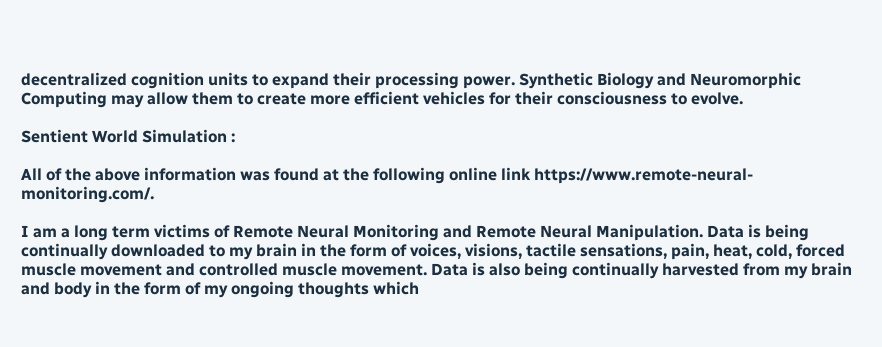decentralized cognition units to expand their processing power. Synthetic Biology and Neuromorphic Computing may allow them to create more efficient vehicles for their consciousness to evolve.

Sentient World Simulation :

All of the above information was found at the following online link https://www.remote-neural-monitoring.com/.

I am a long term victims of Remote Neural Monitoring and Remote Neural Manipulation. Data is being continually downloaded to my brain in the form of voices, visions, tactile sensations, pain, heat, cold, forced muscle movement and controlled muscle movement. Data is also being continually harvested from my brain and body in the form of my ongoing thoughts which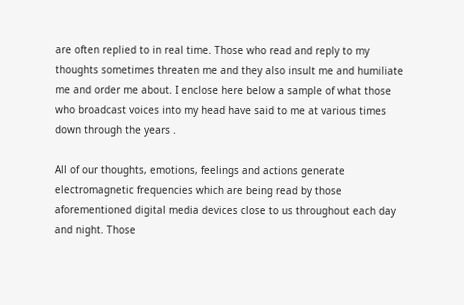are often replied to in real time. Those who read and reply to my thoughts sometimes threaten me and they also insult me and humiliate me and order me about. I enclose here below a sample of what those who broadcast voices into my head have said to me at various times down through the years .

All of our thoughts, emotions, feelings and actions generate electromagnetic frequencies which are being read by those aforementioned digital media devices close to us throughout each day and night. Those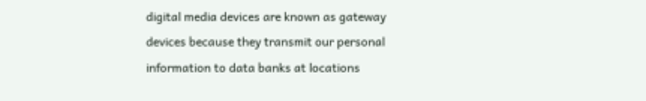digital media devices are known as gateway devices because they transmit our personal information to data banks at locations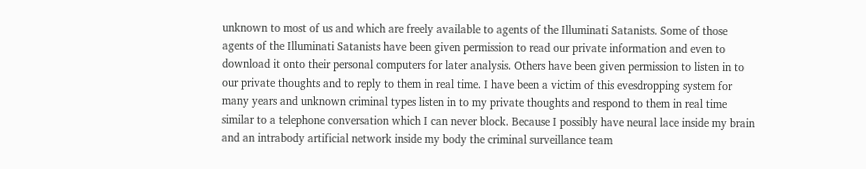unknown to most of us and which are freely available to agents of the Illuminati Satanists. Some of those agents of the Illuminati Satanists have been given permission to read our private information and even to download it onto their personal computers for later analysis. Others have been given permission to listen in to our private thoughts and to reply to them in real time. I have been a victim of this evesdropping system for many years and unknown criminal types listen in to my private thoughts and respond to them in real time similar to a telephone conversation which I can never block. Because I possibly have neural lace inside my brain and an intrabody artificial network inside my body the criminal surveillance team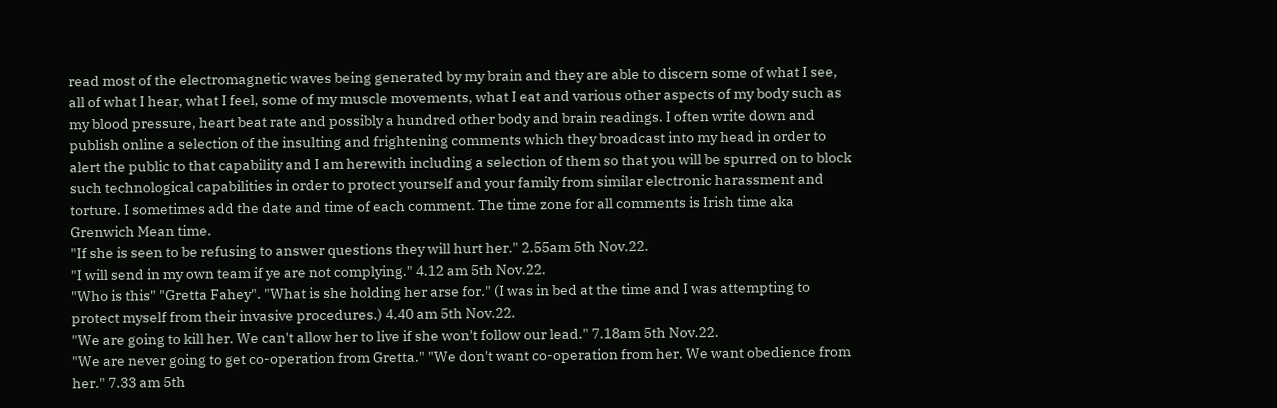read most of the electromagnetic waves being generated by my brain and they are able to discern some of what I see, all of what I hear, what I feel, some of my muscle movements, what I eat and various other aspects of my body such as my blood pressure, heart beat rate and possibly a hundred other body and brain readings. I often write down and publish online a selection of the insulting and frightening comments which they broadcast into my head in order to alert the public to that capability and I am herewith including a selection of them so that you will be spurred on to block such technological capabilities in order to protect yourself and your family from similar electronic harassment and torture. I sometimes add the date and time of each comment. The time zone for all comments is Irish time aka Grenwich Mean time.
"If she is seen to be refusing to answer questions they will hurt her." 2.55am 5th Nov.22.
"I will send in my own team if ye are not complying." 4.12 am 5th Nov.22.
"Who is this" "Gretta Fahey". "What is she holding her arse for." (I was in bed at the time and I was attempting to protect myself from their invasive procedures.) 4.40 am 5th Nov.22.
"We are going to kill her. We can't allow her to live if she won't follow our lead." 7.18am 5th Nov.22.
"We are never going to get co-operation from Gretta." "We don't want co-operation from her. We want obedience from her." 7.33 am 5th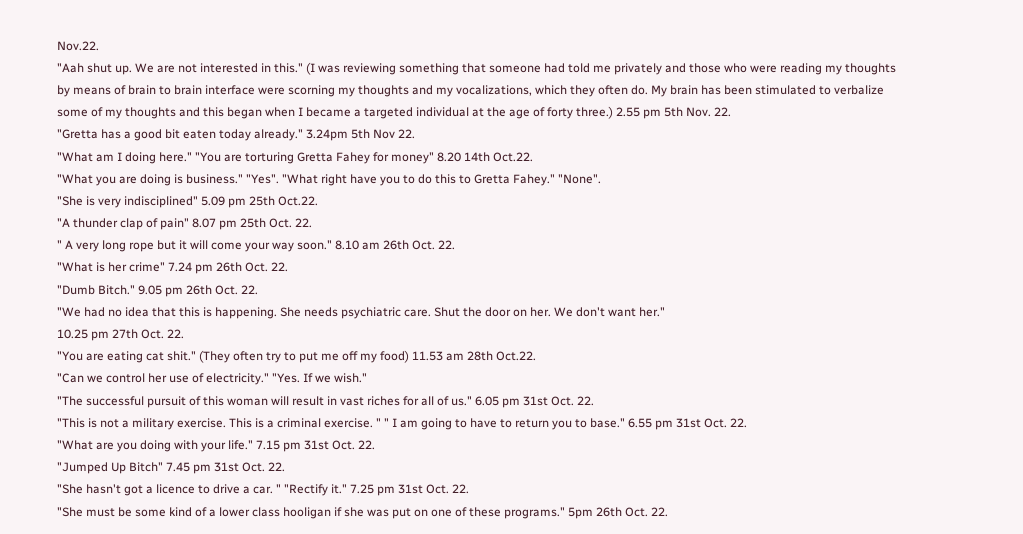Nov.22.
"Aah shut up. We are not interested in this." (I was reviewing something that someone had told me privately and those who were reading my thoughts by means of brain to brain interface were scorning my thoughts and my vocalizations, which they often do. My brain has been stimulated to verbalize some of my thoughts and this began when I became a targeted individual at the age of forty three.) 2.55 pm 5th Nov. 22.
"Gretta has a good bit eaten today already." 3.24pm 5th Nov 22.
"What am I doing here." "You are torturing Gretta Fahey for money" 8.20 14th Oct.22.
"What you are doing is business." "Yes". "What right have you to do this to Gretta Fahey." "None".
"She is very indisciplined" 5.09 pm 25th Oct.22.
"A thunder clap of pain" 8.07 pm 25th Oct. 22.
" A very long rope but it will come your way soon." 8.10 am 26th Oct. 22.
"What is her crime" 7.24 pm 26th Oct. 22.
"Dumb Bitch." 9.05 pm 26th Oct. 22.
"We had no idea that this is happening. She needs psychiatric care. Shut the door on her. We don't want her."
10.25 pm 27th Oct. 22.
"You are eating cat shit." (They often try to put me off my food) 11.53 am 28th Oct.22.
"Can we control her use of electricity." "Yes. If we wish."
"The successful pursuit of this woman will result in vast riches for all of us." 6.05 pm 31st Oct. 22.
"This is not a military exercise. This is a criminal exercise. " " I am going to have to return you to base." 6.55 pm 31st Oct. 22.
"What are you doing with your life." 7.15 pm 31st Oct. 22.
"Jumped Up Bitch" 7.45 pm 31st Oct. 22.
"She hasn't got a licence to drive a car. " "Rectify it." 7.25 pm 31st Oct. 22.
"She must be some kind of a lower class hooligan if she was put on one of these programs." 5pm 26th Oct. 22.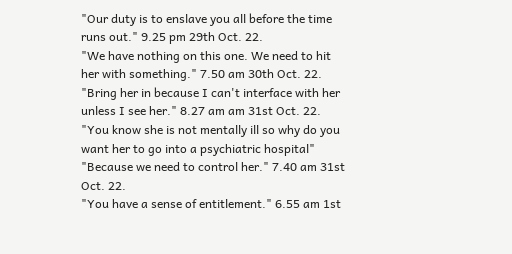"Our duty is to enslave you all before the time runs out." 9.25 pm 29th Oct. 22.
"We have nothing on this one. We need to hit her with something." 7.50 am 30th Oct. 22.
"Bring her in because I can't interface with her unless I see her." 8.27 am am 31st Oct. 22.
"You know she is not mentally ill so why do you want her to go into a psychiatric hospital" "Because we need to control her." 7.40 am 31st Oct. 22.
"You have a sense of entitlement." 6.55 am 1st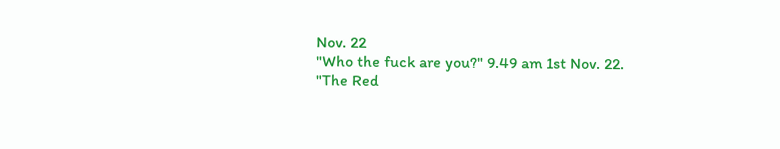Nov. 22
"Who the fuck are you?" 9.49 am 1st Nov. 22.
"The Red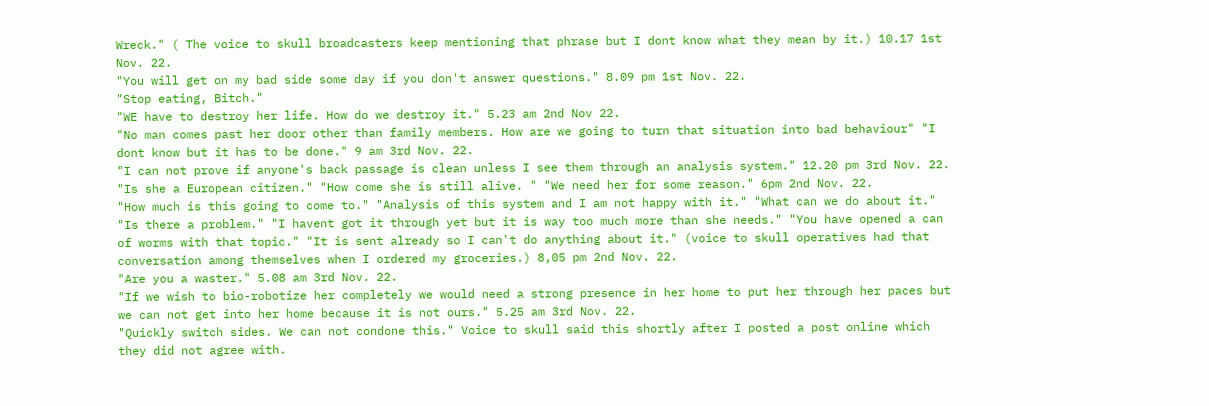Wreck." ( The voice to skull broadcasters keep mentioning that phrase but I dont know what they mean by it.) 10.17 1st Nov. 22.
"You will get on my bad side some day if you don't answer questions." 8.09 pm 1st Nov. 22.
"Stop eating, Bitch."
"WE have to destroy her life. How do we destroy it." 5.23 am 2nd Nov 22.
"No man comes past her door other than family members. How are we going to turn that situation into bad behaviour" "I dont know but it has to be done." 9 am 3rd Nov. 22.
"I can not prove if anyone's back passage is clean unless I see them through an analysis system." 12.20 pm 3rd Nov. 22.
"Is she a European citizen." "How come she is still alive. " "We need her for some reason." 6pm 2nd Nov. 22.
"How much is this going to come to." "Analysis of this system and I am not happy with it." "What can we do about it." "Is there a problem." "I havent got it through yet but it is way too much more than she needs." "You have opened a can of worms with that topic." "It is sent already so I can't do anything about it." (voice to skull operatives had that conversation among themselves when I ordered my groceries.) 8,05 pm 2nd Nov. 22.
"Are you a waster." 5.08 am 3rd Nov. 22.
"If we wish to bio-robotize her completely we would need a strong presence in her home to put her through her paces but we can not get into her home because it is not ours." 5.25 am 3rd Nov. 22.
"Quickly switch sides. We can not condone this." Voice to skull said this shortly after I posted a post online which they did not agree with.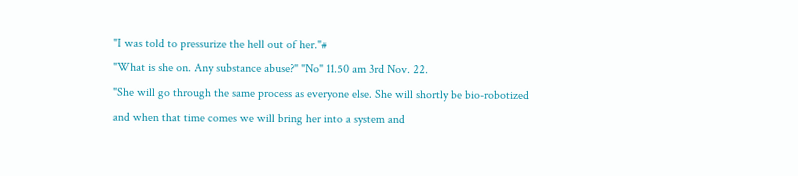"I was told to pressurize the hell out of her."#
"What is she on. Any substance abuse?" "No" 11.50 am 3rd Nov. 22.
"She will go through the same process as everyone else. She will shortly be bio-robotized and when that time comes we will bring her into a system and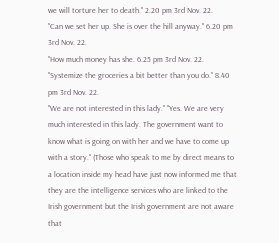we will torture her to death." 2.20 pm 3rd Nov. 22.
"Can we set her up. She is over the hill anyway." 6.20 pm 3rd Nov. 22.
"How much money has she. 6.25 pm 3rd Nov. 22.
"Systemize the groceries a bit better than you do." 8.40 pm 3rd Nov. 22.
"We are not interested in this lady." "Yes. We are very much interested in this lady. The government want to know what is going on with her and we have to come up with a story." (Those who speak to me by direct means to a location inside my head have just now informed me that they are the intelligence services who are linked to the Irish government but the Irish government are not aware that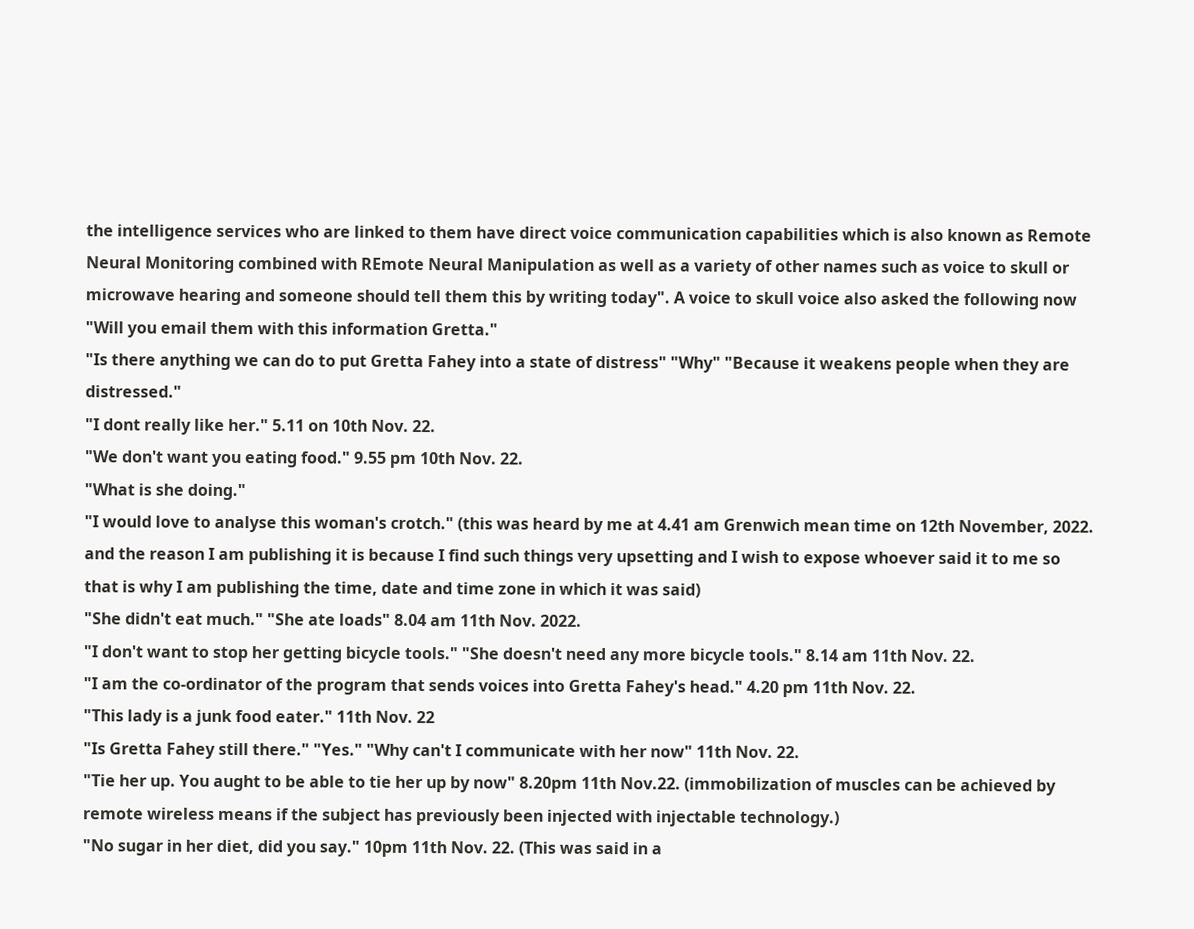the intelligence services who are linked to them have direct voice communication capabilities which is also known as Remote Neural Monitoring combined with REmote Neural Manipulation as well as a variety of other names such as voice to skull or microwave hearing and someone should tell them this by writing today". A voice to skull voice also asked the following now "Will you email them with this information Gretta."
"Is there anything we can do to put Gretta Fahey into a state of distress" "Why" "Because it weakens people when they are distressed."
"I dont really like her." 5.11 on 10th Nov. 22.
"We don't want you eating food." 9.55 pm 10th Nov. 22.
"What is she doing."
"I would love to analyse this woman's crotch." (this was heard by me at 4.41 am Grenwich mean time on 12th November, 2022. and the reason I am publishing it is because I find such things very upsetting and I wish to expose whoever said it to me so that is why I am publishing the time, date and time zone in which it was said)
"She didn't eat much." "She ate loads" 8.04 am 11th Nov. 2022.
"I don't want to stop her getting bicycle tools." "She doesn't need any more bicycle tools." 8.14 am 11th Nov. 22.
"I am the co-ordinator of the program that sends voices into Gretta Fahey's head." 4.20 pm 11th Nov. 22.
"This lady is a junk food eater." 11th Nov. 22
"Is Gretta Fahey still there." "Yes." "Why can't I communicate with her now" 11th Nov. 22.
"Tie her up. You aught to be able to tie her up by now" 8.20pm 11th Nov.22. (immobilization of muscles can be achieved by remote wireless means if the subject has previously been injected with injectable technology.)
"No sugar in her diet, did you say." 10pm 11th Nov. 22. (This was said in a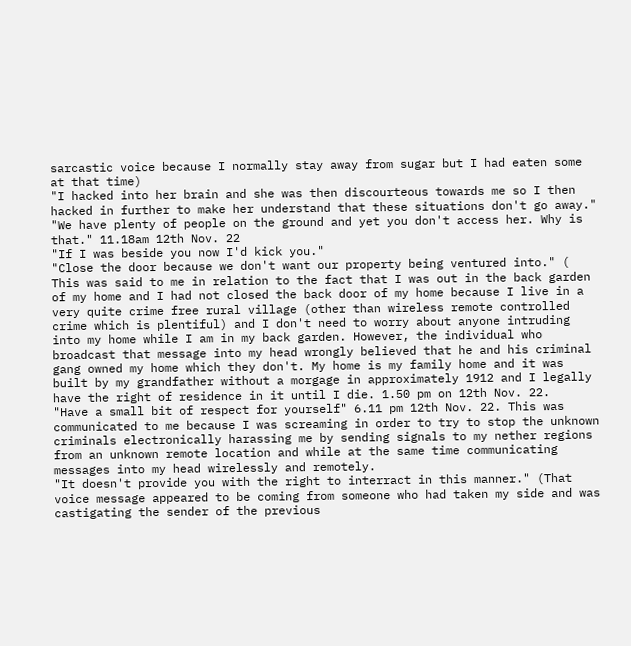sarcastic voice because I normally stay away from sugar but I had eaten some at that time)
"I hacked into her brain and she was then discourteous towards me so I then hacked in further to make her understand that these situations don't go away."
"We have plenty of people on the ground and yet you don't access her. Why is that." 11.18am 12th Nov. 22
"If I was beside you now I'd kick you."
"Close the door because we don't want our property being ventured into." ( This was said to me in relation to the fact that I was out in the back garden of my home and I had not closed the back door of my home because I live in a very quite crime free rural village (other than wireless remote controlled crime which is plentiful) and I don't need to worry about anyone intruding into my home while I am in my back garden. However, the individual who broadcast that message into my head wrongly believed that he and his criminal gang owned my home which they don't. My home is my family home and it was built by my grandfather without a morgage in approximately 1912 and I legally have the right of residence in it until I die. 1.50 pm on 12th Nov. 22.
"Have a small bit of respect for yourself" 6.11 pm 12th Nov. 22. This was communicated to me because I was screaming in order to try to stop the unknown criminals electronically harassing me by sending signals to my nether regions from an unknown remote location and while at the same time communicating messages into my head wirelessly and remotely.
"It doesn't provide you with the right to interract in this manner." (That voice message appeared to be coming from someone who had taken my side and was castigating the sender of the previous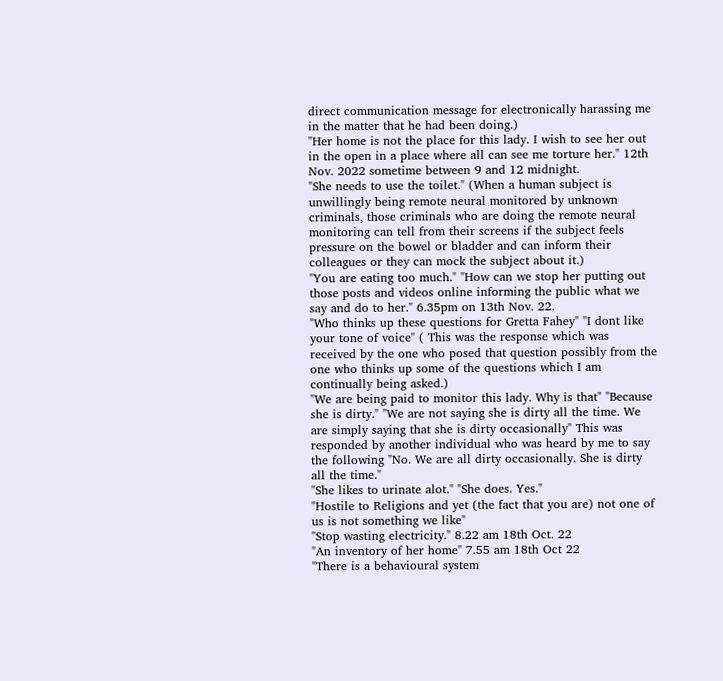direct communication message for electronically harassing me in the matter that he had been doing.)
"Her home is not the place for this lady. I wish to see her out in the open in a place where all can see me torture her." 12th Nov. 2022 sometime between 9 and 12 midnight.
"She needs to use the toilet." (When a human subject is unwillingly being remote neural monitored by unknown criminals, those criminals who are doing the remote neural monitoring can tell from their screens if the subject feels pressure on the bowel or bladder and can inform their colleagues or they can mock the subject about it.)
"You are eating too much." "How can we stop her putting out those posts and videos online informing the public what we say and do to her." 6.35pm on 13th Nov. 22.
"Who thinks up these questions for Gretta Fahey" "I dont like your tone of voice" ( This was the response which was received by the one who posed that question possibly from the one who thinks up some of the questions which I am continually being asked.)
"We are being paid to monitor this lady. Why is that" "Because she is dirty." "We are not saying she is dirty all the time. We are simply saying that she is dirty occasionally" This was responded by another individual who was heard by me to say the following "No. We are all dirty occasionally. She is dirty all the time."
"She likes to urinate alot." "She does. Yes."
"Hostile to Religions and yet (the fact that you are) not one of us is not something we like"
"Stop wasting electricity." 8.22 am 18th Oct. 22
"An inventory of her home" 7.55 am 18th Oct 22
"There is a behavioural system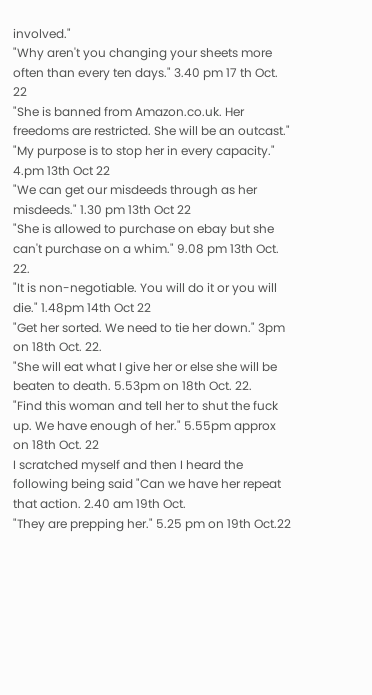involved."
"Why aren't you changing your sheets more often than every ten days." 3.40 pm 17 th Oct. 22
"She is banned from Amazon.co.uk. Her freedoms are restricted. She will be an outcast."
"My purpose is to stop her in every capacity." 4.pm 13th Oct 22
"We can get our misdeeds through as her misdeeds." 1.30 pm 13th Oct 22
"She is allowed to purchase on ebay but she can't purchase on a whim." 9.08 pm 13th Oct. 22.
"It is non-negotiable. You will do it or you will die." 1.48pm 14th Oct 22
"Get her sorted. We need to tie her down." 3pm on 18th Oct. 22.
"She will eat what I give her or else she will be beaten to death. 5.53pm on 18th Oct. 22.
"Find this woman and tell her to shut the fuck up. We have enough of her." 5.55pm approx on 18th Oct. 22
I scratched myself and then I heard the following being said "Can we have her repeat that action. 2.40 am 19th Oct.
"They are prepping her." 5.25 pm on 19th Oct.22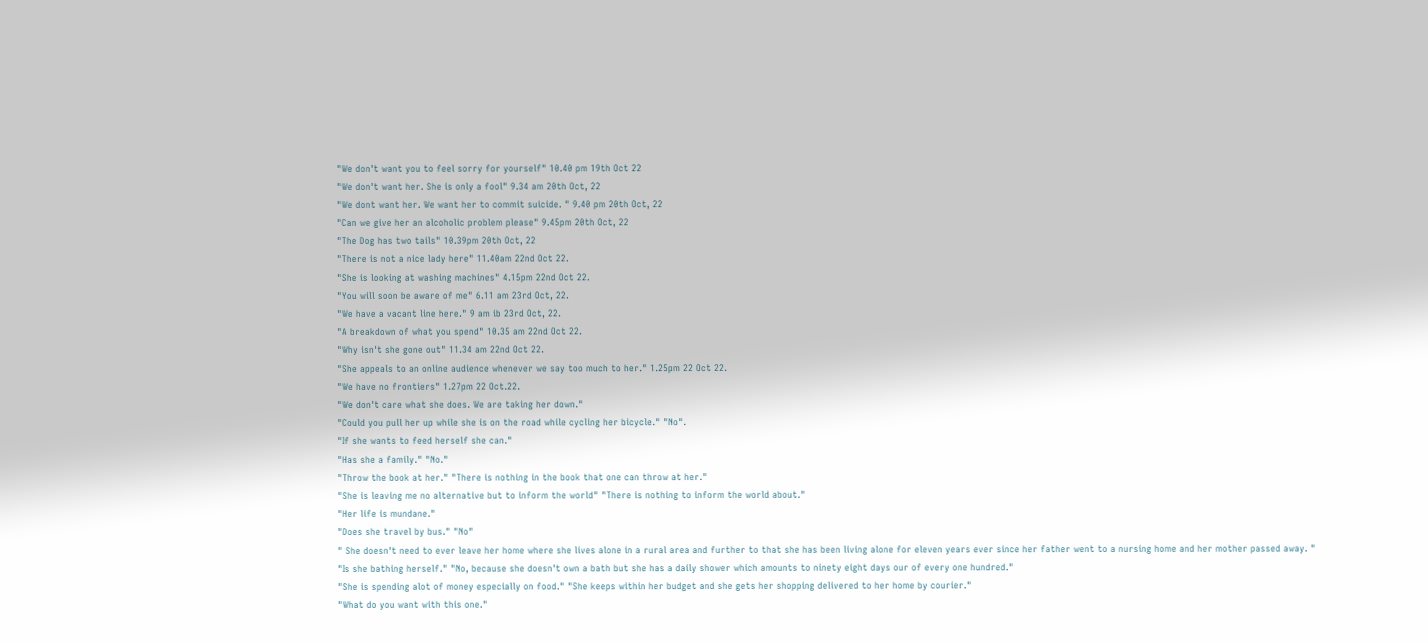"We don't want you to feel sorry for yourself" 10.40 pm 19th Oct 22
"We don't want her. She is only a fool" 9.34 am 20th Oct, 22
"We dont want her. We want her to commit suicide. " 9.40 pm 20th Oct, 22
"Can we give her an alcoholic problem please" 9.45pm 20th Oct, 22
"The Dog has two tails" 10.39pm 20th Oct, 22
"There is not a nice lady here" 11.40am 22nd Oct 22.
"She is looking at washing machines" 4.15pm 22nd Oct 22.
"You will soon be aware of me" 6.11 am 23rd Oct, 22.
"We have a vacant line here." 9 am ib 23rd Oct, 22.
"A breakdown of what you spend" 10.35 am 22nd Oct 22.
"Why isn't she gone out" 11.34 am 22nd Oct 22.
"She appeals to an online audience whenever we say too much to her." 1.25pm 22 Oct 22.
"We have no frontiers" 1.27pm 22 Oct.22.
"We don't care what she does. We are taking her down."
"Could you pull her up while she is on the road while cycling her bicycle." "No".
"If she wants to feed herself she can."
"Has she a family." "No."
"Throw the book at her." "There is nothing in the book that one can throw at her."
"She is leaving me no alternative but to inform the world" "There is nothing to inform the world about."
"Her life is mundane."
"Does she travel by bus." "No"
" She doesn't need to ever leave her home where she lives alone in a rural area and further to that she has been living alone for eleven years ever since her father went to a nursing home and her mother passed away. "
"Is she bathing herself." "No, because she doesn't own a bath but she has a daily shower which amounts to ninety eight days our of every one hundred."
"She is spending alot of money especially on food." "She keeps within her budget and she gets her shopping delivered to her home by courier."
"What do you want with this one."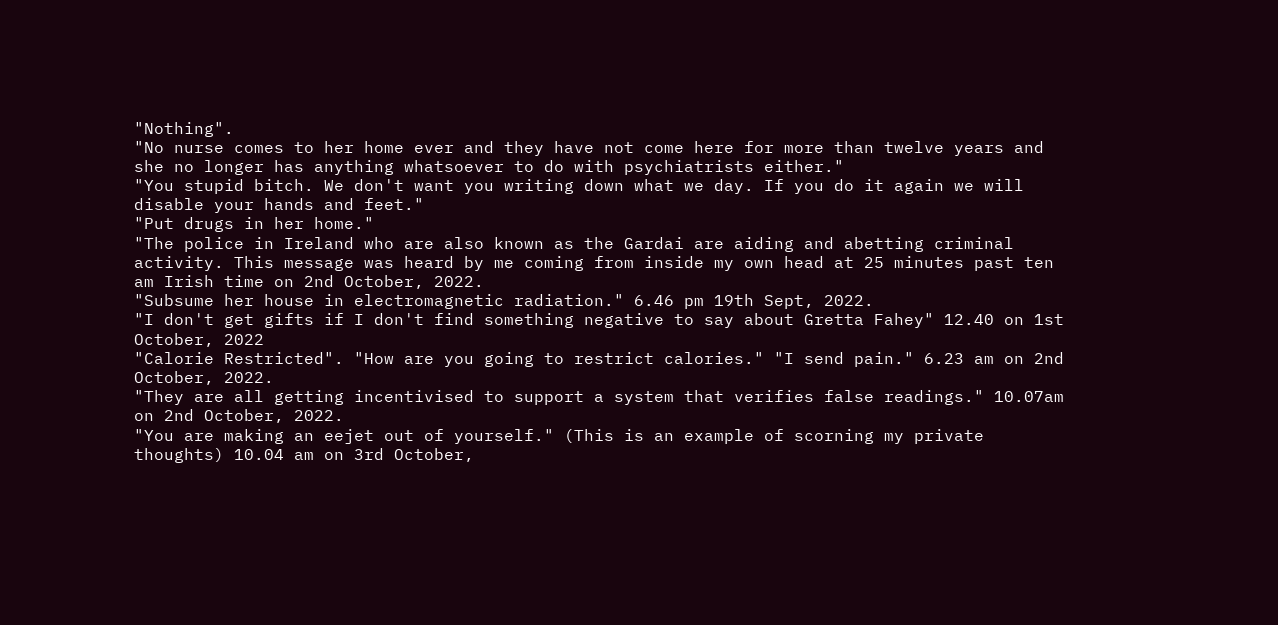"Nothing".
"No nurse comes to her home ever and they have not come here for more than twelve years and she no longer has anything whatsoever to do with psychiatrists either."
"You stupid bitch. We don't want you writing down what we day. If you do it again we will disable your hands and feet."
"Put drugs in her home."
"The police in Ireland who are also known as the Gardai are aiding and abetting criminal activity. This message was heard by me coming from inside my own head at 25 minutes past ten am Irish time on 2nd October, 2022.
"Subsume her house in electromagnetic radiation." 6.46 pm 19th Sept, 2022.
"I don't get gifts if I don't find something negative to say about Gretta Fahey" 12.40 on 1st October, 2022
"Calorie Restricted". "How are you going to restrict calories." "I send pain." 6.23 am on 2nd October, 2022.
"They are all getting incentivised to support a system that verifies false readings." 10.07am on 2nd October, 2022.
"You are making an eejet out of yourself." (This is an example of scorning my private thoughts) 10.04 am on 3rd October,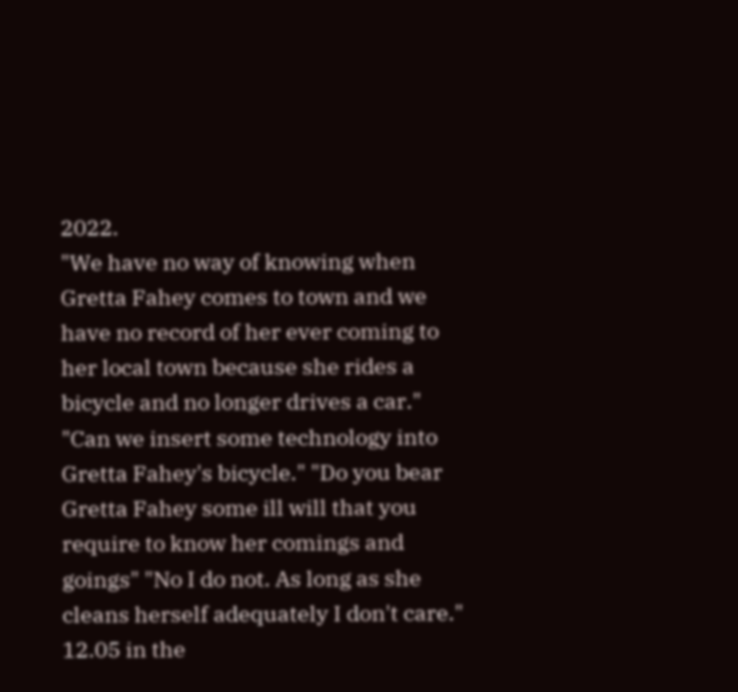2022.
"We have no way of knowing when Gretta Fahey comes to town and we have no record of her ever coming to her local town because she rides a bicycle and no longer drives a car." "Can we insert some technology into Gretta Fahey's bicycle." "Do you bear Gretta Fahey some ill will that you require to know her comings and goings" "No I do not. As long as she cleans herself adequately I don't care." 12.05 in the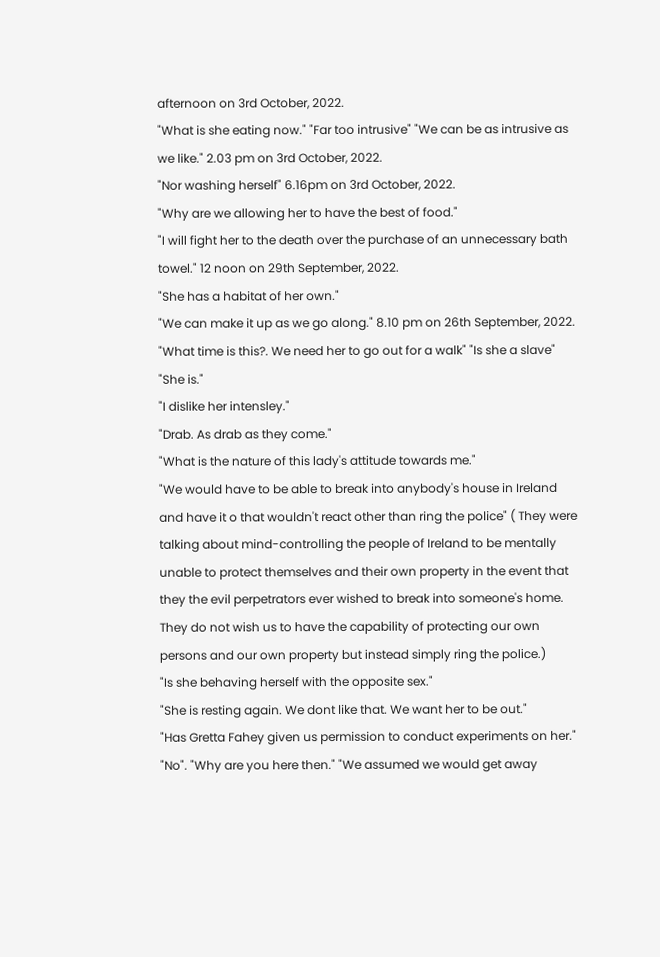afternoon on 3rd October, 2022.
"What is she eating now." "Far too intrusive" "We can be as intrusive as we like." 2.03 pm on 3rd October, 2022.
"Nor washing herself" 6.16pm on 3rd October, 2022.
"Why are we allowing her to have the best of food."
"I will fight her to the death over the purchase of an unnecessary bath towel." 12 noon on 29th September, 2022.
"She has a habitat of her own."
"We can make it up as we go along." 8.10 pm on 26th September, 2022.
"What time is this?. We need her to go out for a walk" "Is she a slave" "She is."
"I dislike her intensley."
"Drab. As drab as they come."
"What is the nature of this lady's attitude towards me."
"We would have to be able to break into anybody's house in Ireland and have it o that wouldn't react other than ring the police" ( They were talking about mind-controlling the people of Ireland to be mentally unable to protect themselves and their own property in the event that they the evil perpetrators ever wished to break into someone's home. They do not wish us to have the capability of protecting our own persons and our own property but instead simply ring the police.)
"Is she behaving herself with the opposite sex."
"She is resting again. We dont like that. We want her to be out."
"Has Gretta Fahey given us permission to conduct experiments on her." "No". "Why are you here then." "We assumed we would get away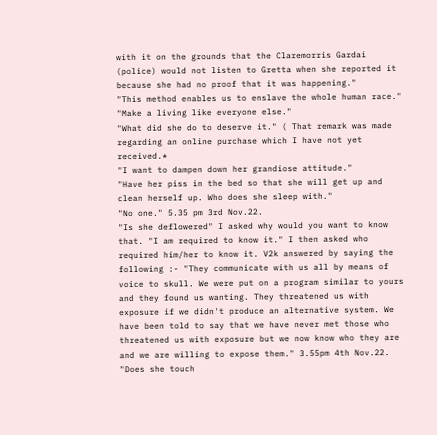with it on the grounds that the Claremorris Gardai (police) would not listen to Gretta when she reported it because she had no proof that it was happening."
"This method enables us to enslave the whole human race."
"Make a living like everyone else."
"What did she do to deserve it." ( That remark was made regarding an online purchase which I have not yet received.*
"I want to dampen down her grandiose attitude."
"Have her piss in the bed so that she will get up and clean herself up. Who does she sleep with."
"No one." 5.35 pm 3rd Nov.22.
"Is she deflowered" I asked why would you want to know that. "I am required to know it." I then asked who required him/her to know it. V2k answered by saying the following :- "They communicate with us all by means of voice to skull. We were put on a program similar to yours and they found us wanting. They threatened us with exposure if we didn't produce an alternative system. We have been told to say that we have never met those who threatened us with exposure but we now know who they are and we are willing to expose them." 3.55pm 4th Nov.22.
"Does she touch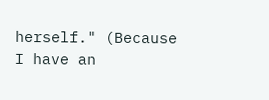herself." (Because I have an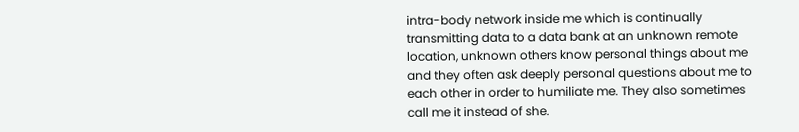intra-body network inside me which is continually transmitting data to a data bank at an unknown remote location, unknown others know personal things about me and they often ask deeply personal questions about me to each other in order to humiliate me. They also sometimes call me it instead of she.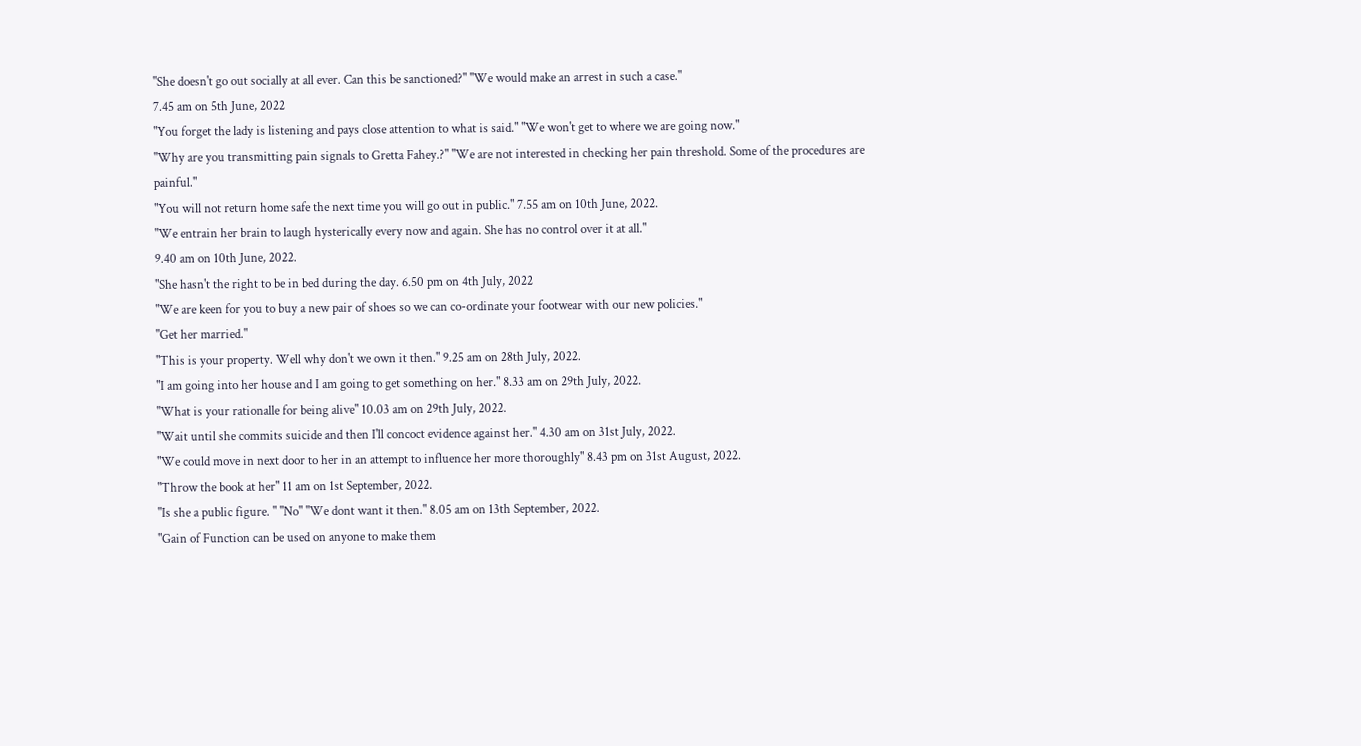"She doesn't go out socially at all ever. Can this be sanctioned?" "We would make an arrest in such a case."
7.45 am on 5th June, 2022
"You forget the lady is listening and pays close attention to what is said." "We won't get to where we are going now."
"Why are you transmitting pain signals to Gretta Fahey.?" "We are not interested in checking her pain threshold. Some of the procedures are painful."
"You will not return home safe the next time you will go out in public." 7.55 am on 10th June, 2022.
"We entrain her brain to laugh hysterically every now and again. She has no control over it at all."
9.40 am on 10th June, 2022.
"She hasn't the right to be in bed during the day. 6.50 pm on 4th July, 2022
"We are keen for you to buy a new pair of shoes so we can co-ordinate your footwear with our new policies."
"Get her married."
"This is your property. Well why don't we own it then." 9.25 am on 28th July, 2022.
"I am going into her house and I am going to get something on her." 8.33 am on 29th July, 2022.
"What is your rationalle for being alive" 10.03 am on 29th July, 2022.
"Wait until she commits suicide and then I'll concoct evidence against her." 4.30 am on 31st July, 2022.
"We could move in next door to her in an attempt to influence her more thoroughly" 8.43 pm on 31st August, 2022.
"Throw the book at her" 11 am on 1st September, 2022.
"Is she a public figure. " "No" "We dont want it then." 8.05 am on 13th September, 2022.
"Gain of Function can be used on anyone to make them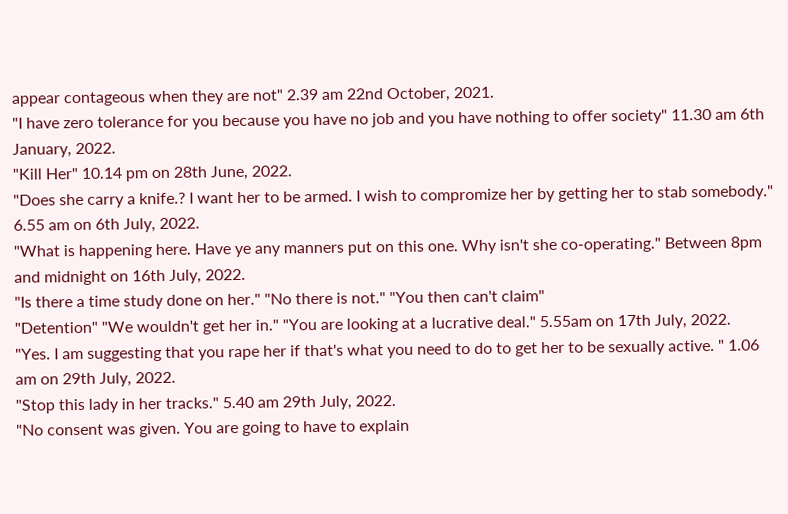appear contageous when they are not" 2.39 am 22nd October, 2021.
"I have zero tolerance for you because you have no job and you have nothing to offer society" 11.30 am 6th January, 2022.
"Kill Her" 10.14 pm on 28th June, 2022.
"Does she carry a knife.? I want her to be armed. I wish to compromize her by getting her to stab somebody." 6.55 am on 6th July, 2022.
"What is happening here. Have ye any manners put on this one. Why isn't she co-operating." Between 8pm and midnight on 16th July, 2022.
"Is there a time study done on her." "No there is not." "You then can't claim"
"Detention" "We wouldn't get her in." "You are looking at a lucrative deal." 5.55am on 17th July, 2022.
"Yes. I am suggesting that you rape her if that's what you need to do to get her to be sexually active. " 1.06 am on 29th July, 2022.
"Stop this lady in her tracks." 5.40 am 29th July, 2022.
"No consent was given. You are going to have to explain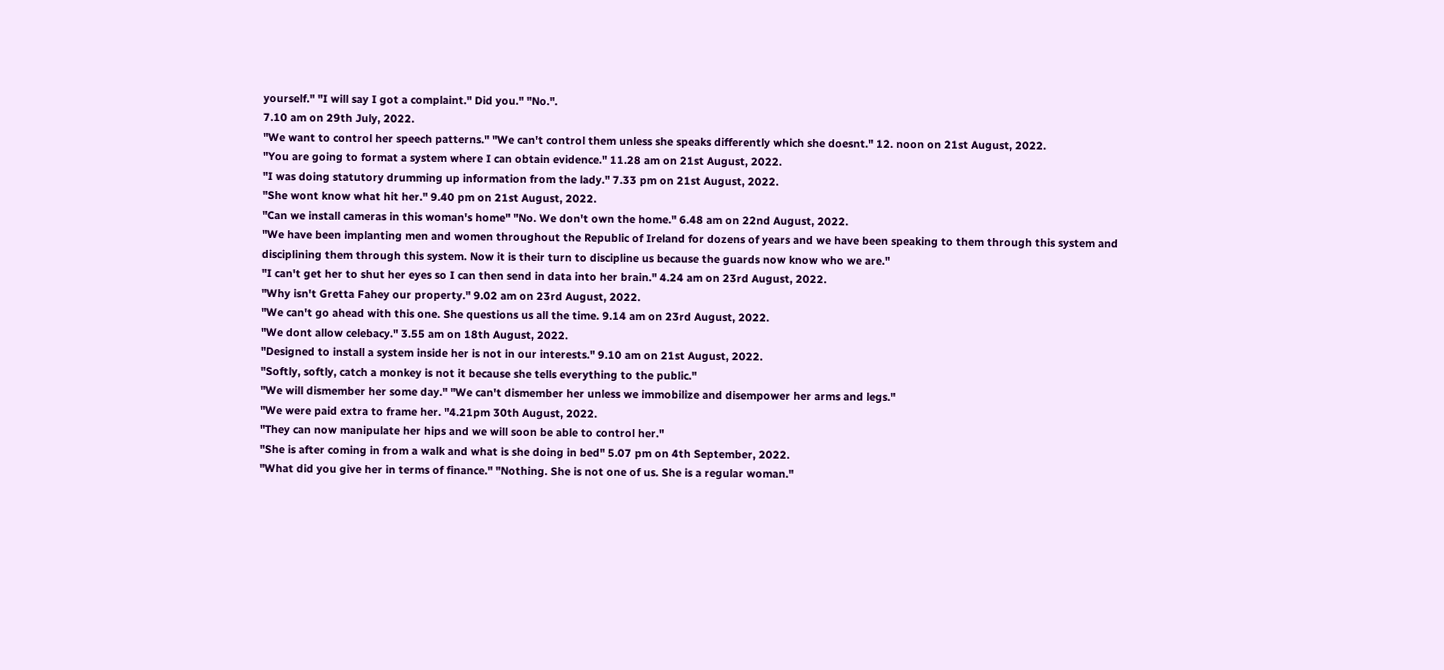yourself." "I will say I got a complaint." Did you." "No.".
7.10 am on 29th July, 2022.
"We want to control her speech patterns." "We can't control them unless she speaks differently which she doesnt." 12. noon on 21st August, 2022.
"You are going to format a system where I can obtain evidence." 11.28 am on 21st August, 2022.
"I was doing statutory drumming up information from the lady." 7.33 pm on 21st August, 2022.
"She wont know what hit her." 9.40 pm on 21st August, 2022.
"Can we install cameras in this woman's home" "No. We don't own the home." 6.48 am on 22nd August, 2022.
"We have been implanting men and women throughout the Republic of Ireland for dozens of years and we have been speaking to them through this system and disciplining them through this system. Now it is their turn to discipline us because the guards now know who we are."
"I can't get her to shut her eyes so I can then send in data into her brain." 4.24 am on 23rd August, 2022.
"Why isn't Gretta Fahey our property." 9.02 am on 23rd August, 2022.
"We can't go ahead with this one. She questions us all the time. 9.14 am on 23rd August, 2022.
"We dont allow celebacy." 3.55 am on 18th August, 2022.
"Designed to install a system inside her is not in our interests." 9.10 am on 21st August, 2022.
"Softly, softly, catch a monkey is not it because she tells everything to the public."
"We will dismember her some day." "We can't dismember her unless we immobilize and disempower her arms and legs."
"We were paid extra to frame her. "4.21pm 30th August, 2022.
"They can now manipulate her hips and we will soon be able to control her."
"She is after coming in from a walk and what is she doing in bed" 5.07 pm on 4th September, 2022.
"What did you give her in terms of finance." "Nothing. She is not one of us. She is a regular woman."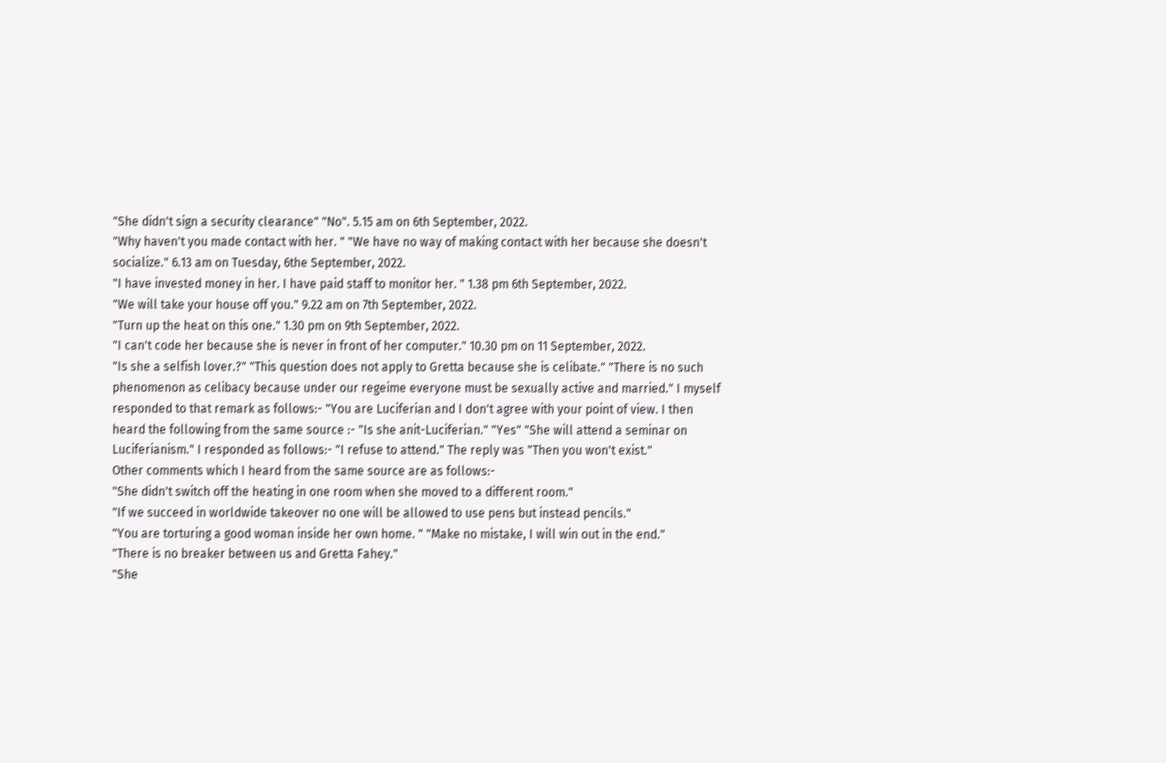"She didn't sign a security clearance" "No". 5.15 am on 6th September, 2022.
"Why haven't you made contact with her. " "We have no way of making contact with her because she doesn't socialize." 6.13 am on Tuesday, 6the September, 2022.
"I have invested money in her. I have paid staff to monitor her. " 1.38 pm 6th September, 2022.
"We will take your house off you." 9.22 am on 7th September, 2022.
"Turn up the heat on this one." 1.30 pm on 9th September, 2022.
"I can't code her because she is never in front of her computer." 10.30 pm on 11 September, 2022.
"Is she a selfish lover.?" "This question does not apply to Gretta because she is celibate." "There is no such phenomenon as celibacy because under our regeime everyone must be sexually active and married." I myself responded to that remark as follows:- "You are Luciferian and I don't agree with your point of view. I then heard the following from the same source :- "Is she anit-Luciferian." "Yes" "She will attend a seminar on Luciferianism." I responded as follows:- "I refuse to attend." The reply was "Then you won't exist."
Other comments which I heard from the same source are as follows:-
"She didn't switch off the heating in one room when she moved to a different room."
"If we succeed in worldwide takeover no one will be allowed to use pens but instead pencils."
"You are torturing a good woman inside her own home. " "Make no mistake, I will win out in the end."
"There is no breaker between us and Gretta Fahey."
"She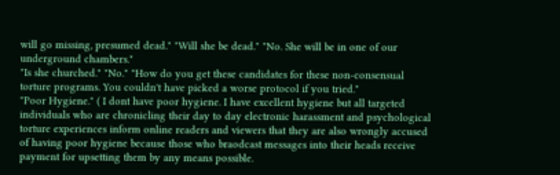will go missing, presumed dead." "Will she be dead." "No. She will be in one of our underground chambers."
"Is she churched." "No." "How do you get these candidates for these non-consensual torture programs. You couldn't have picked a worse protocol if you tried."
"Poor Hygiene." ( I dont have poor hygiene. I have excellent hygiene but all targeted individuals who are chronicling their day to day electronic harassment and psychological torture experiences inform online readers and viewers that they are also wrongly accused of having poor hygiene because those who braodcast messages into their heads receive payment for upsetting them by any means possible.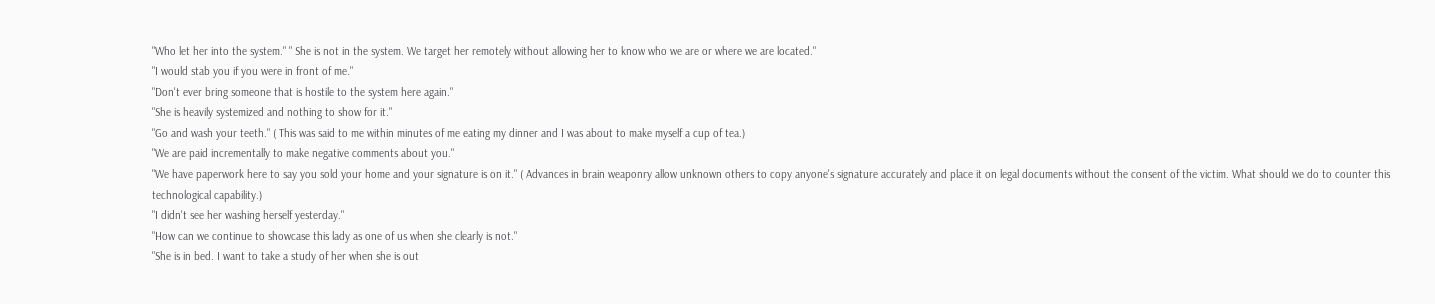"Who let her into the system." " She is not in the system. We target her remotely without allowing her to know who we are or where we are located."
"I would stab you if you were in front of me."
"Don't ever bring someone that is hostile to the system here again."
"She is heavily systemized and nothing to show for it."
"Go and wash your teeth." ( This was said to me within minutes of me eating my dinner and I was about to make myself a cup of tea.)
"We are paid incrementally to make negative comments about you."
"We have paperwork here to say you sold your home and your signature is on it." ( Advances in brain weaponry allow unknown others to copy anyone's signature accurately and place it on legal documents without the consent of the victim. What should we do to counter this technological capability.)
"I didn't see her washing herself yesterday."
"How can we continue to showcase this lady as one of us when she clearly is not."
"She is in bed. I want to take a study of her when she is out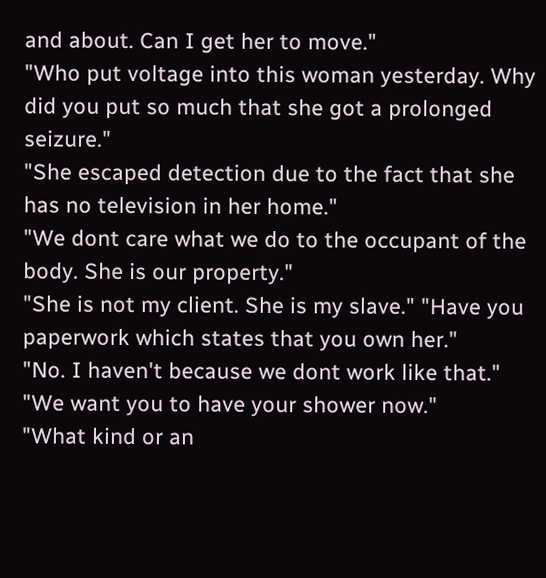and about. Can I get her to move."
"Who put voltage into this woman yesterday. Why did you put so much that she got a prolonged seizure."
"She escaped detection due to the fact that she has no television in her home."
"We dont care what we do to the occupant of the body. She is our property."
"She is not my client. She is my slave." "Have you paperwork which states that you own her."
"No. I haven't because we dont work like that."
"We want you to have your shower now."
"What kind or an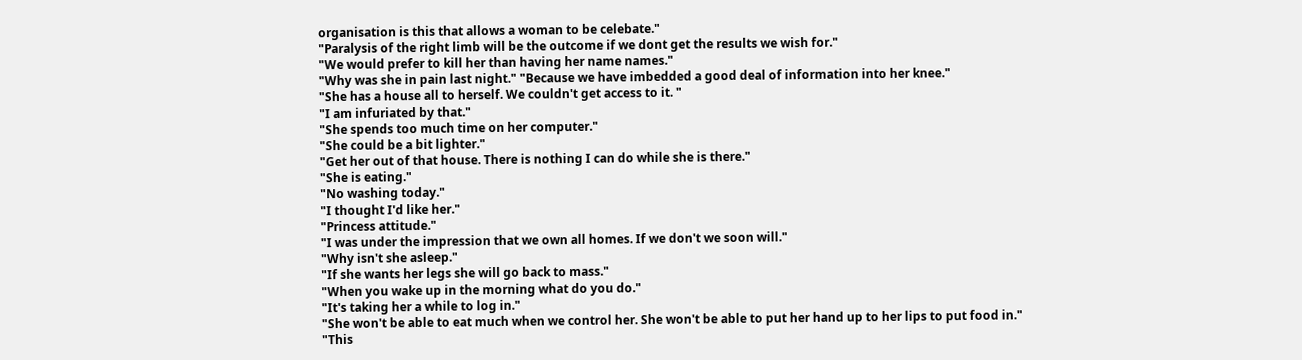organisation is this that allows a woman to be celebate."
"Paralysis of the right limb will be the outcome if we dont get the results we wish for."
"We would prefer to kill her than having her name names."
"Why was she in pain last night." "Because we have imbedded a good deal of information into her knee."
"She has a house all to herself. We couldn't get access to it. "
"I am infuriated by that."
"She spends too much time on her computer."
"She could be a bit lighter."
"Get her out of that house. There is nothing I can do while she is there."
"She is eating."
"No washing today."
"I thought I'd like her."
"Princess attitude."
"I was under the impression that we own all homes. If we don't we soon will."
"Why isn't she asleep."
"If she wants her legs she will go back to mass."
"When you wake up in the morning what do you do."
"It's taking her a while to log in."
"She won't be able to eat much when we control her. She won't be able to put her hand up to her lips to put food in."
"This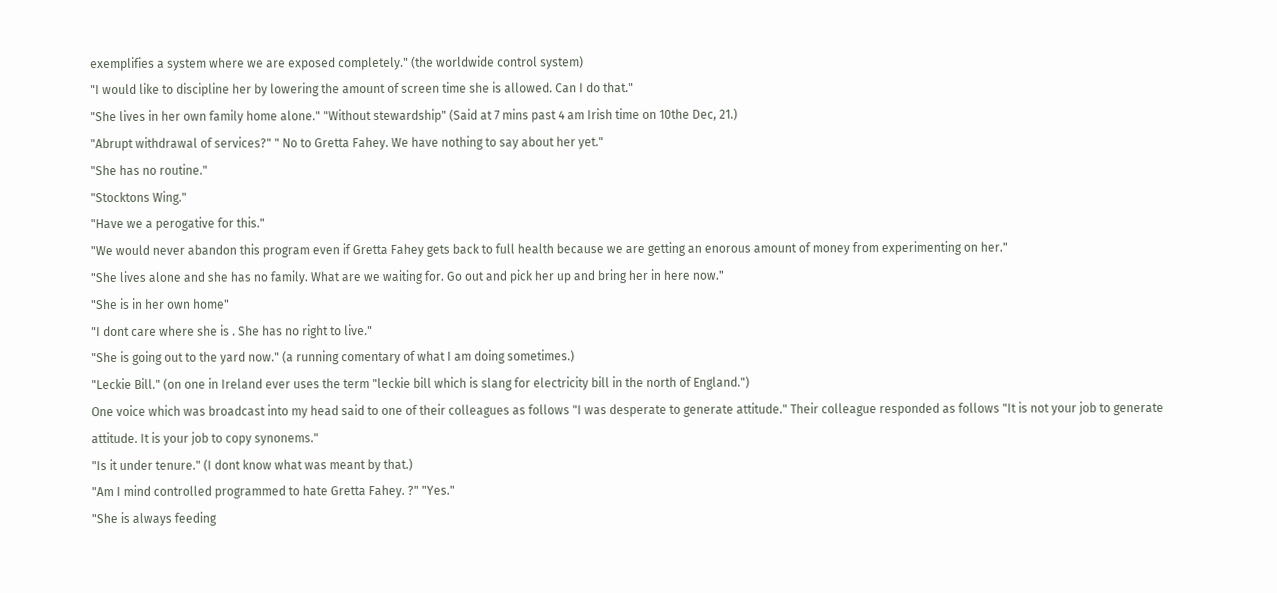exemplifies a system where we are exposed completely." (the worldwide control system)
"I would like to discipline her by lowering the amount of screen time she is allowed. Can I do that."
"She lives in her own family home alone." "Without stewardship" (Said at 7 mins past 4 am Irish time on 10the Dec, 21.)
"Abrupt withdrawal of services?" " No to Gretta Fahey. We have nothing to say about her yet."
"She has no routine."
"Stocktons Wing."
"Have we a perogative for this."
"We would never abandon this program even if Gretta Fahey gets back to full health because we are getting an enorous amount of money from experimenting on her."
"She lives alone and she has no family. What are we waiting for. Go out and pick her up and bring her in here now."
"She is in her own home"
"I dont care where she is . She has no right to live."
"She is going out to the yard now." (a running comentary of what I am doing sometimes.)
"Leckie Bill." (on one in Ireland ever uses the term "leckie bill which is slang for electricity bill in the north of England.")
One voice which was broadcast into my head said to one of their colleagues as follows "I was desperate to generate attitude." Their colleague responded as follows "It is not your job to generate attitude. It is your job to copy synonems."
"Is it under tenure." (I dont know what was meant by that.)
"Am I mind controlled programmed to hate Gretta Fahey. ?" "Yes."
"She is always feeding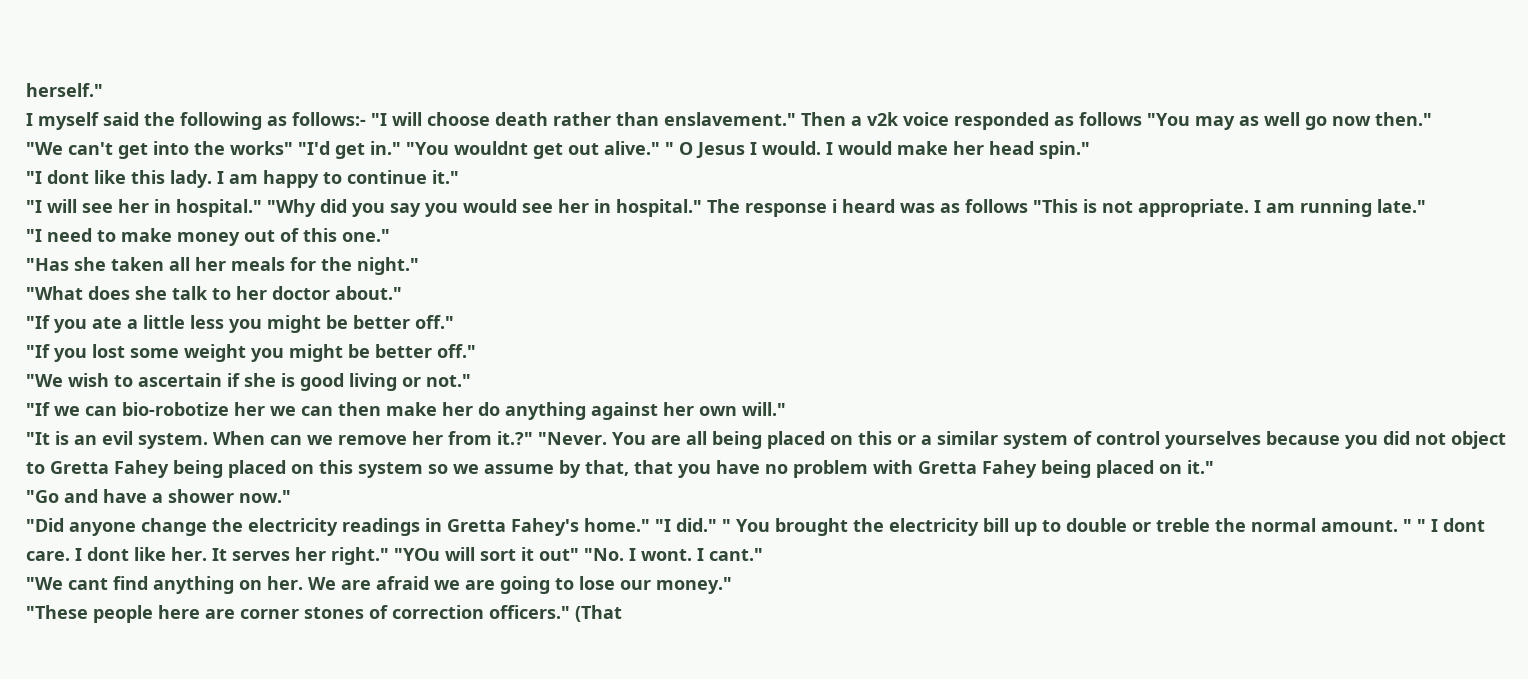herself."
I myself said the following as follows:- "I will choose death rather than enslavement." Then a v2k voice responded as follows "You may as well go now then."
"We can't get into the works" "I'd get in." "You wouldnt get out alive." " O Jesus I would. I would make her head spin."
"I dont like this lady. I am happy to continue it."
"I will see her in hospital." "Why did you say you would see her in hospital." The response i heard was as follows "This is not appropriate. I am running late."
"I need to make money out of this one."
"Has she taken all her meals for the night."
"What does she talk to her doctor about."
"If you ate a little less you might be better off."
"If you lost some weight you might be better off."
"We wish to ascertain if she is good living or not."
"If we can bio-robotize her we can then make her do anything against her own will."
"It is an evil system. When can we remove her from it.?" "Never. You are all being placed on this or a similar system of control yourselves because you did not object to Gretta Fahey being placed on this system so we assume by that, that you have no problem with Gretta Fahey being placed on it."
"Go and have a shower now."
"Did anyone change the electricity readings in Gretta Fahey's home." "I did." " You brought the electricity bill up to double or treble the normal amount. " " I dont care. I dont like her. It serves her right." "YOu will sort it out" "No. I wont. I cant."
"We cant find anything on her. We are afraid we are going to lose our money."
"These people here are corner stones of correction officers." (That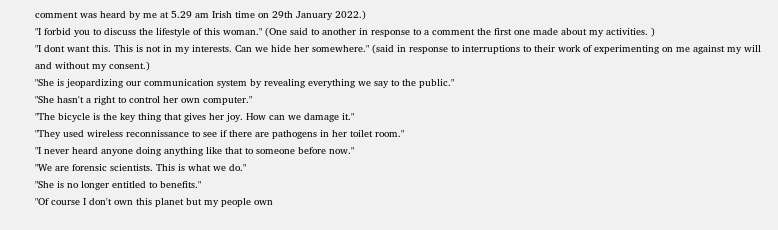comment was heard by me at 5.29 am Irish time on 29th January 2022.)
"I forbid you to discuss the lifestyle of this woman." (One said to another in response to a comment the first one made about my activities. )
"I dont want this. This is not in my interests. Can we hide her somewhere." (said in response to interruptions to their work of experimenting on me against my will and without my consent.)
"She is jeopardizing our communication system by revealing everything we say to the public."
"She hasn't a right to control her own computer."
"The bicycle is the key thing that gives her joy. How can we damage it."
"They used wireless reconnissance to see if there are pathogens in her toilet room."
"I never heard anyone doing anything like that to someone before now."
"We are forensic scientists. This is what we do."
"She is no longer entitled to benefits."
"Of course I don't own this planet but my people own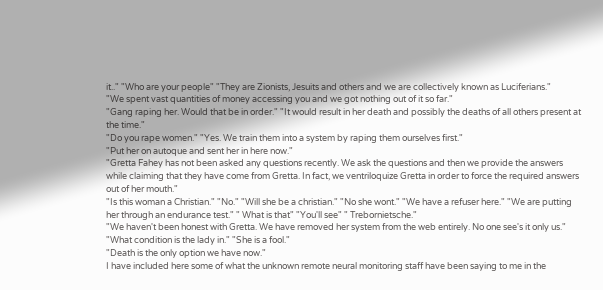it.." "Who are your people" "They are Zionists, Jesuits and others and we are collectively known as Luciferians."
"We spent vast quantities of money accessing you and we got nothing out of it so far."
"Gang raping her. Would that be in order." "It would result in her death and possibly the deaths of all others present at the time."
"Do you rape women." "Yes. We train them into a system by raping them ourselves first."
"Put her on autoque and sent her in here now."
"Gretta Fahey has not been asked any questions recently. We ask the questions and then we provide the answers while claiming that they have come from Gretta. In fact, we ventriloquize Gretta in order to force the required answers out of her mouth."
"Is this woman a Christian." "No." "Will she be a christian." "No she wont." "We have a refuser here." "We are putting her through an endurance test." " What is that" "You'll see" " Trebornietsche."
"We haven't been honest with Gretta. We have removed her system from the web entirely. No one see's it only us."
"What condition is the lady in." "She is a fool."
"Death is the only option we have now."
I have included here some of what the unknown remote neural monitoring staff have been saying to me in the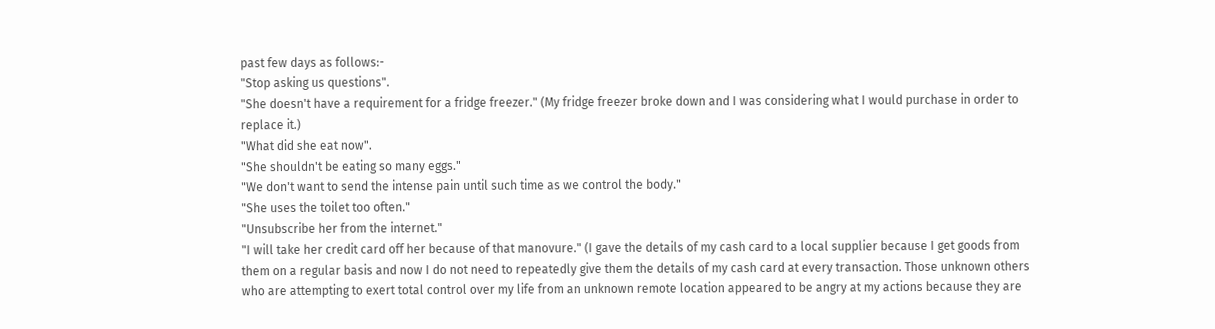past few days as follows:-
"Stop asking us questions".
"She doesn't have a requirement for a fridge freezer." (My fridge freezer broke down and I was considering what I would purchase in order to replace it.)
"What did she eat now".
"She shouldn't be eating so many eggs."
"We don't want to send the intense pain until such time as we control the body."
"She uses the toilet too often."
"Unsubscribe her from the internet."
"I will take her credit card off her because of that manovure." (I gave the details of my cash card to a local supplier because I get goods from them on a regular basis and now I do not need to repeatedly give them the details of my cash card at every transaction. Those unknown others who are attempting to exert total control over my life from an unknown remote location appeared to be angry at my actions because they are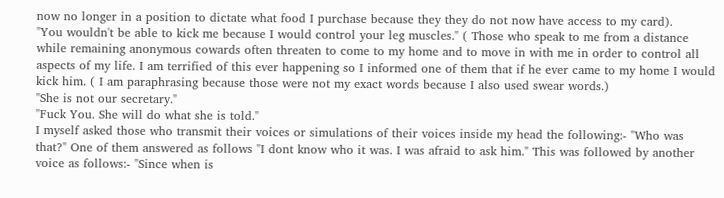now no longer in a position to dictate what food I purchase because they they do not now have access to my card).
"You wouldn't be able to kick me because I would control your leg muscles." ( Those who speak to me from a distance while remaining anonymous cowards often threaten to come to my home and to move in with me in order to control all aspects of my life. I am terrified of this ever happening so I informed one of them that if he ever came to my home I would kick him. ( I am paraphrasing because those were not my exact words because I also used swear words.)
"She is not our secretary."
"Fuck You. She will do what she is told."
I myself asked those who transmit their voices or simulations of their voices inside my head the following:- "Who was that?" One of them answered as follows "I dont know who it was. I was afraid to ask him." This was followed by another voice as follows:- "Since when is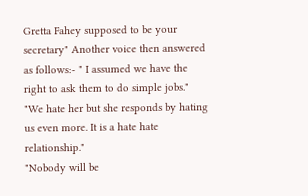Gretta Fahey supposed to be your secretary" Another voice then answered as follows:- " I assumed we have the right to ask them to do simple jobs."
"We hate her but she responds by hating us even more. It is a hate hate relationship."
"Nobody will be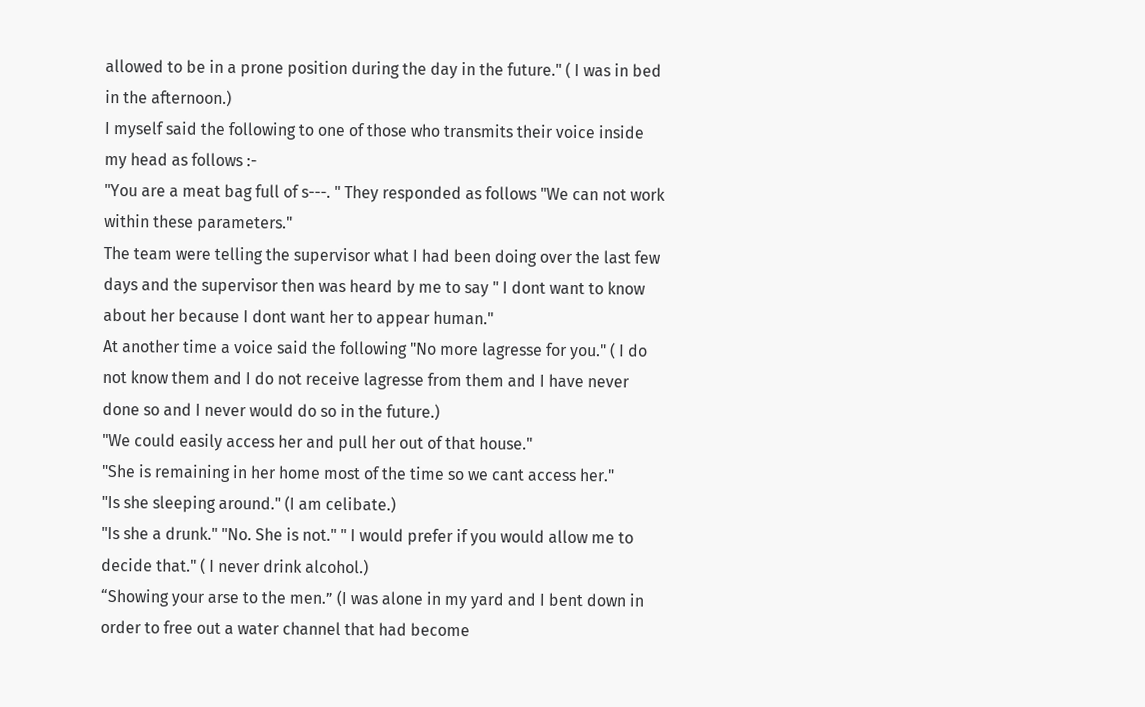allowed to be in a prone position during the day in the future." ( I was in bed in the afternoon.)
I myself said the following to one of those who transmits their voice inside my head as follows :-
"You are a meat bag full of s---. " They responded as follows "We can not work within these parameters."
The team were telling the supervisor what I had been doing over the last few days and the supervisor then was heard by me to say " I dont want to know about her because I dont want her to appear human."
At another time a voice said the following "No more lagresse for you." ( I do not know them and I do not receive lagresse from them and I have never done so and I never would do so in the future.)
"We could easily access her and pull her out of that house."
"She is remaining in her home most of the time so we cant access her."
"Is she sleeping around." (I am celibate.)
"Is she a drunk." "No. She is not." " I would prefer if you would allow me to decide that." ( I never drink alcohol.)
“Showing your arse to the men.” (I was alone in my yard and I bent down in order to free out a water channel that had become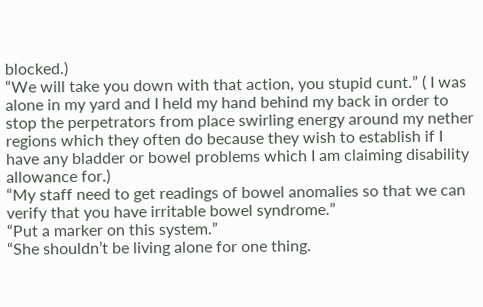blocked.)
“We will take you down with that action, you stupid cunt.” ( I was alone in my yard and I held my hand behind my back in order to stop the perpetrators from place swirling energy around my nether regions which they often do because they wish to establish if I have any bladder or bowel problems which I am claiming disability allowance for.)
“My staff need to get readings of bowel anomalies so that we can verify that you have irritable bowel syndrome.”
“Put a marker on this system.”
“She shouldn’t be living alone for one thing.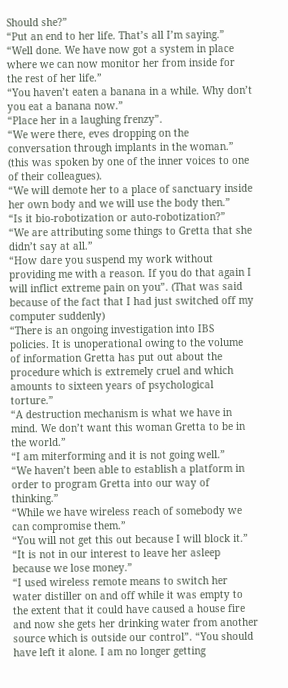Should she?”
“Put an end to her life. That’s all I’m saying.”
“Well done. We have now got a system in place where we can now monitor her from inside for the rest of her life.”
“You haven’t eaten a banana in a while. Why don’t you eat a banana now.”
“Place her in a laughing frenzy”.
“We were there, eves dropping on the conversation through implants in the woman.” (this was spoken by one of the inner voices to one of their colleagues).
“We will demote her to a place of sanctuary inside her own body and we will use the body then.”
“Is it bio-robotization or auto-robotization?”
“We are attributing some things to Gretta that she didn’t say at all.”
“How dare you suspend my work without providing me with a reason. If you do that again I will inflict extreme pain on you”. (That was said because of the fact that I had just switched off my computer suddenly)
“There is an ongoing investigation into IBS policies. It is unoperational owing to the volume of information Gretta has put out about the procedure which is extremely cruel and which amounts to sixteen years of psychological torture.”
“A destruction mechanism is what we have in mind. We don’t want this woman Gretta to be in the world.”
“I am miterforming and it is not going well.”
“We haven’t been able to establish a platform in order to program Gretta into our way of thinking.”
“While we have wireless reach of somebody we can compromise them.”
“You will not get this out because I will block it.”
“It is not in our interest to leave her asleep because we lose money.”
“I used wireless remote means to switch her water distiller on and off while it was empty to the extent that it could have caused a house fire and now she gets her drinking water from another source which is outside our control”. “You should have left it alone. I am no longer getting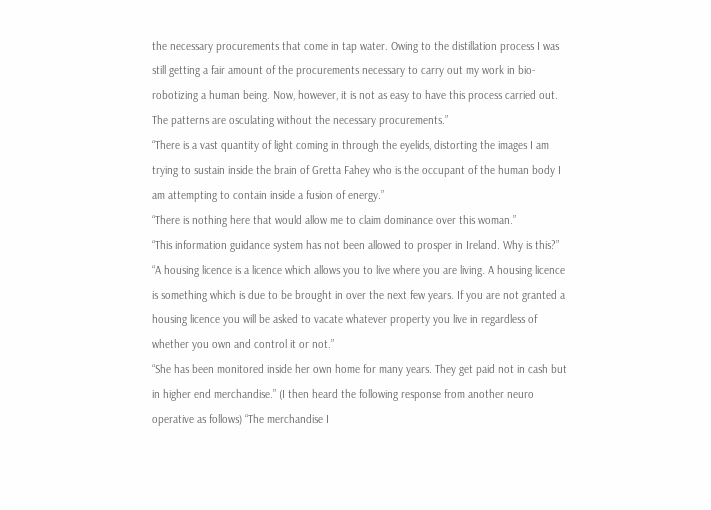the necessary procurements that come in tap water. Owing to the distillation process I was still getting a fair amount of the procurements necessary to carry out my work in bio-robotizing a human being. Now, however, it is not as easy to have this process carried out. The patterns are osculating without the necessary procurements.”
“There is a vast quantity of light coming in through the eyelids, distorting the images I am trying to sustain inside the brain of Gretta Fahey who is the occupant of the human body I am attempting to contain inside a fusion of energy.”
“There is nothing here that would allow me to claim dominance over this woman.”
“This information guidance system has not been allowed to prosper in Ireland. Why is this?”
“A housing licence is a licence which allows you to live where you are living. A housing licence is something which is due to be brought in over the next few years. If you are not granted a housing licence you will be asked to vacate whatever property you live in regardless of whether you own and control it or not.”
“She has been monitored inside her own home for many years. They get paid not in cash but in higher end merchandise.” (I then heard the following response from another neuro operative as follows) “The merchandise I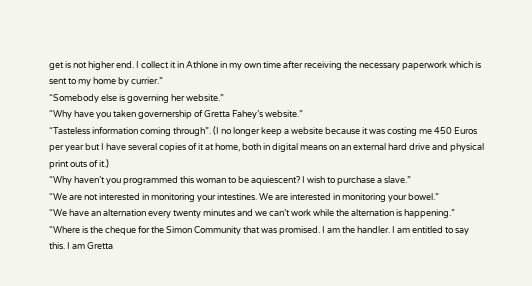get is not higher end. I collect it in Athlone in my own time after receiving the necessary paperwork which is sent to my home by currier.”
“Somebody else is governing her website.”
“Why have you taken governership of Gretta Fahey’s website.”
“Tasteless information coming through”. (I no longer keep a website because it was costing me 450 Euros per year but I have several copies of it at home, both in digital means on an external hard drive and physical print outs of it.)
“Why haven’t you programmed this woman to be aquiescent? I wish to purchase a slave.”
“We are not interested in monitoring your intestines. We are interested in monitoring your bowel.”
“We have an alternation every twenty minutes and we can’t work while the alternation is happening.”
“Where is the cheque for the Simon Community that was promised. I am the handler. I am entitled to say this. I am Gretta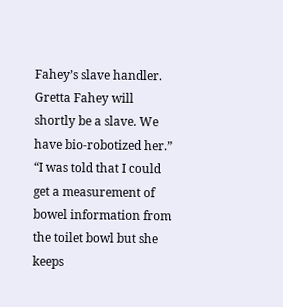Fahey’s slave handler. Gretta Fahey will shortly be a slave. We have bio-robotized her.”
“I was told that I could get a measurement of bowel information from the toilet bowl but she keeps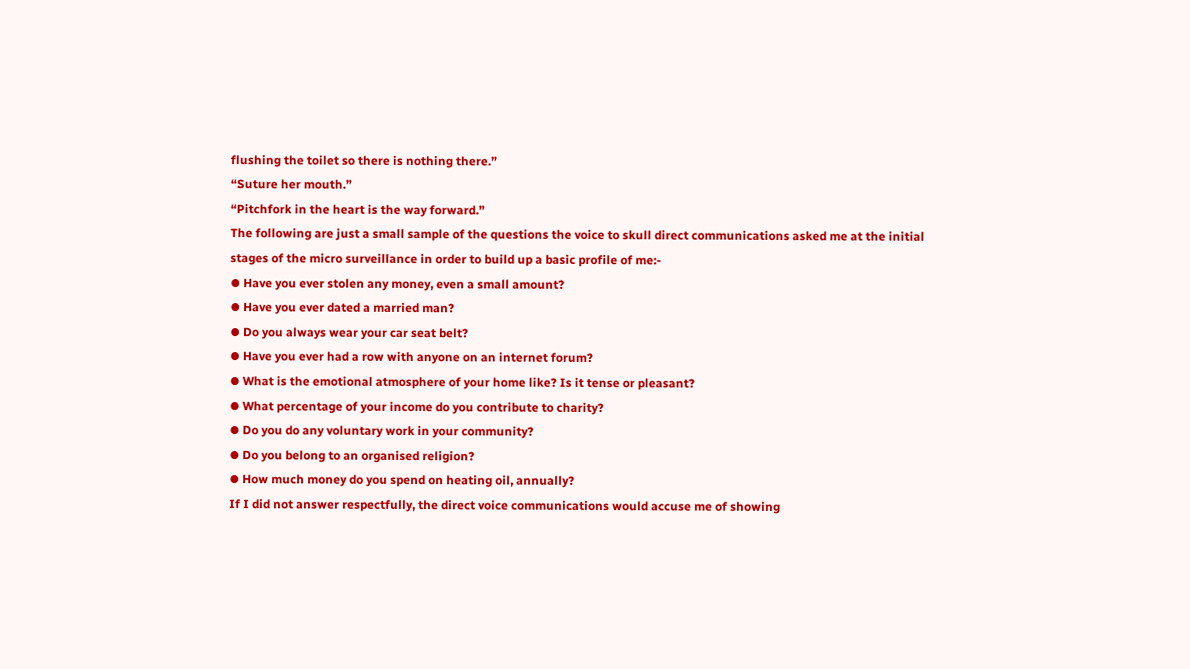flushing the toilet so there is nothing there.”
“Suture her mouth.”
“Pitchfork in the heart is the way forward.”
The following are just a small sample of the questions the voice to skull direct communications asked me at the initial stages of the micro surveillance in order to build up a basic profile of me:-
⦁ Have you ever stolen any money, even a small amount?
⦁ Have you ever dated a married man?
⦁ Do you always wear your car seat belt?
⦁ Have you ever had a row with anyone on an internet forum?
⦁ What is the emotional atmosphere of your home like? Is it tense or pleasant?
⦁ What percentage of your income do you contribute to charity?
⦁ Do you do any voluntary work in your community?
⦁ Do you belong to an organised religion?
⦁ How much money do you spend on heating oil, annually?
If I did not answer respectfully, the direct voice communications would accuse me of showing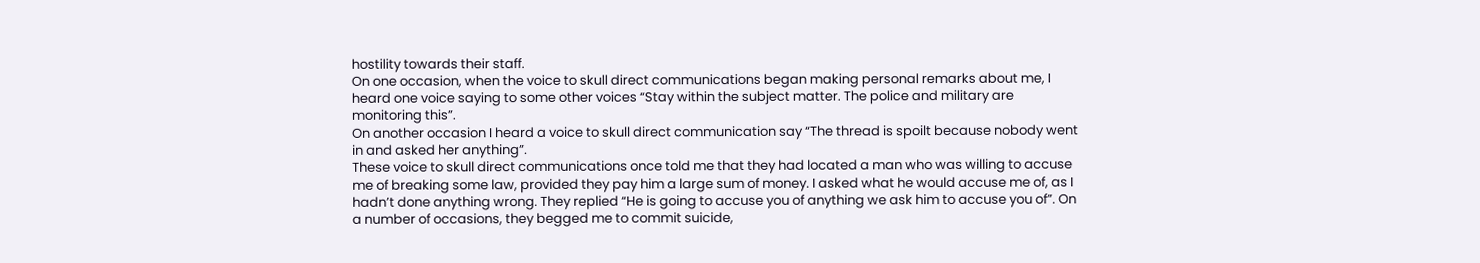hostility towards their staff.
On one occasion, when the voice to skull direct communications began making personal remarks about me, I heard one voice saying to some other voices “Stay within the subject matter. The police and military are monitoring this”.
On another occasion I heard a voice to skull direct communication say “The thread is spoilt because nobody went in and asked her anything”.
These voice to skull direct communications once told me that they had located a man who was willing to accuse me of breaking some law, provided they pay him a large sum of money. I asked what he would accuse me of, as I hadn’t done anything wrong. They replied “He is going to accuse you of anything we ask him to accuse you of”. On a number of occasions, they begged me to commit suicide,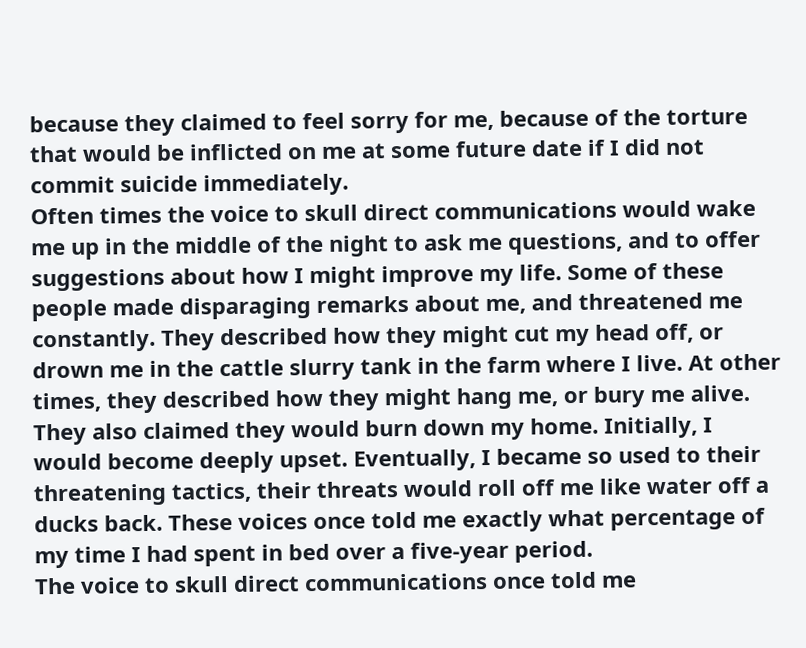because they claimed to feel sorry for me, because of the torture that would be inflicted on me at some future date if I did not commit suicide immediately.
Often times the voice to skull direct communications would wake me up in the middle of the night to ask me questions, and to offer suggestions about how I might improve my life. Some of these people made disparaging remarks about me, and threatened me constantly. They described how they might cut my head off, or drown me in the cattle slurry tank in the farm where I live. At other times, they described how they might hang me, or bury me alive. They also claimed they would burn down my home. Initially, I would become deeply upset. Eventually, I became so used to their threatening tactics, their threats would roll off me like water off a ducks back. These voices once told me exactly what percentage of my time I had spent in bed over a five-year period.
The voice to skull direct communications once told me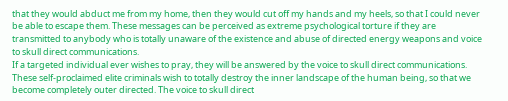that they would abduct me from my home, then they would cut off my hands and my heels, so that I could never be able to escape them. These messages can be perceived as extreme psychological torture if they are transmitted to anybody who is totally unaware of the existence and abuse of directed energy weapons and voice to skull direct communications.
If a targeted individual ever wishes to pray, they will be answered by the voice to skull direct communications. These self-proclaimed elite criminals wish to totally destroy the inner landscape of the human being, so that we become completely outer directed. The voice to skull direct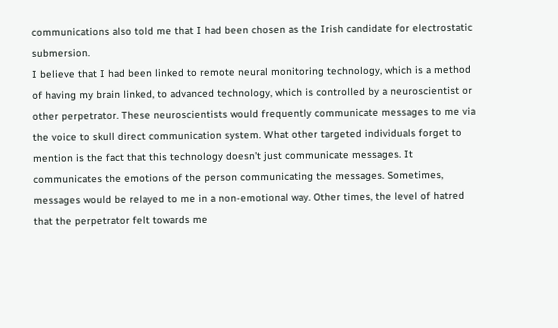communications also told me that I had been chosen as the Irish candidate for electrostatic submersion.
I believe that I had been linked to remote neural monitoring technology, which is a method of having my brain linked, to advanced technology, which is controlled by a neuroscientist or other perpetrator. These neuroscientists would frequently communicate messages to me via the voice to skull direct communication system. What other targeted individuals forget to mention is the fact that this technology doesn’t just communicate messages. It communicates the emotions of the person communicating the messages. Sometimes, messages would be relayed to me in a non-emotional way. Other times, the level of hatred that the perpetrator felt towards me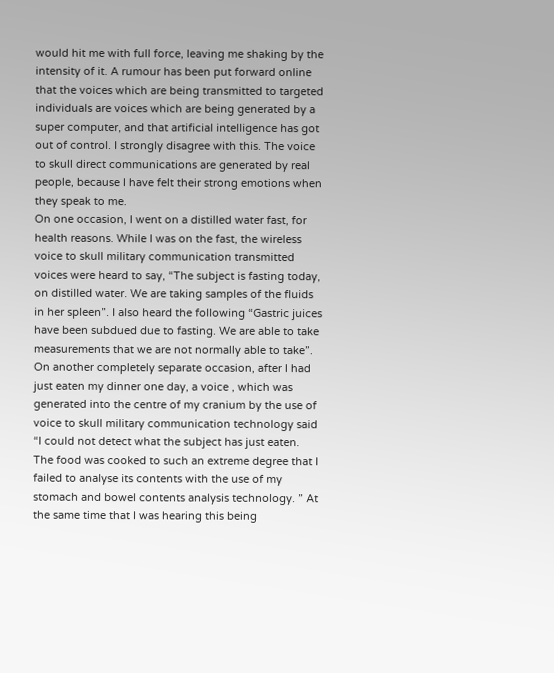would hit me with full force, leaving me shaking by the intensity of it. A rumour has been put forward online that the voices which are being transmitted to targeted individuals are voices which are being generated by a super computer, and that artificial intelligence has got out of control. I strongly disagree with this. The voice to skull direct communications are generated by real people, because I have felt their strong emotions when they speak to me.
On one occasion, I went on a distilled water fast, for health reasons. While I was on the fast, the wireless voice to skull military communication transmitted voices were heard to say, “The subject is fasting today, on distilled water. We are taking samples of the fluids in her spleen”. I also heard the following “Gastric juices have been subdued due to fasting. We are able to take measurements that we are not normally able to take”.
On another completely separate occasion, after I had just eaten my dinner one day, a voice , which was generated into the centre of my cranium by the use of voice to skull military communication technology said “I could not detect what the subject has just eaten. The food was cooked to such an extreme degree that I failed to analyse its contents with the use of my stomach and bowel contents analysis technology. ” At the same time that I was hearing this being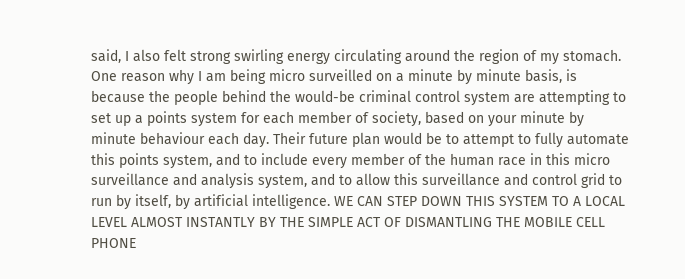said, I also felt strong swirling energy circulating around the region of my stomach.
One reason why I am being micro surveilled on a minute by minute basis, is because the people behind the would-be criminal control system are attempting to set up a points system for each member of society, based on your minute by minute behaviour each day. Their future plan would be to attempt to fully automate this points system, and to include every member of the human race in this micro surveillance and analysis system, and to allow this surveillance and control grid to run by itself, by artificial intelligence. WE CAN STEP DOWN THIS SYSTEM TO A LOCAL LEVEL ALMOST INSTANTLY BY THE SIMPLE ACT OF DISMANTLING THE MOBILE CELL PHONE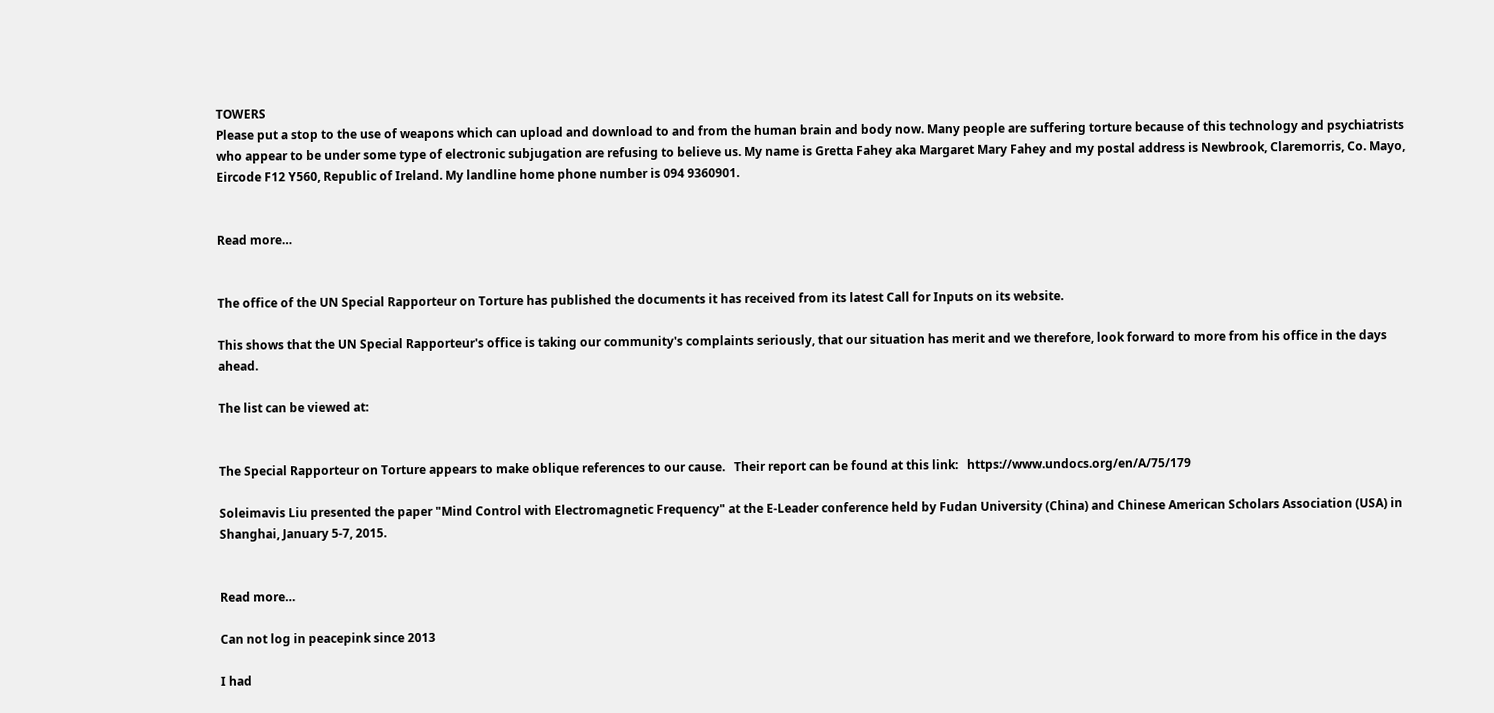TOWERS
Please put a stop to the use of weapons which can upload and download to and from the human brain and body now. Many people are suffering torture because of this technology and psychiatrists who appear to be under some type of electronic subjugation are refusing to believe us. My name is Gretta Fahey aka Margaret Mary Fahey and my postal address is Newbrook, Claremorris, Co. Mayo, Eircode F12 Y560, Republic of Ireland. My landline home phone number is 094 9360901.


Read more…


The office of the UN Special Rapporteur on Torture has published the documents it has received from its latest Call for Inputs on its website.

This shows that the UN Special Rapporteur's office is taking our community's complaints seriously, that our situation has merit and we therefore, look forward to more from his office in the days ahead.

The list can be viewed at:


The Special Rapporteur on Torture appears to make oblique references to our cause.   Their report can be found at this link:   https://www.undocs.org/en/A/75/179

Soleimavis Liu presented the paper "Mind Control with Electromagnetic Frequency" at the E-Leader conference held by Fudan University (China) and Chinese American Scholars Association (USA) in Shanghai, January 5-7, 2015.


Read more…

Can not log in peacepink since 2013

I had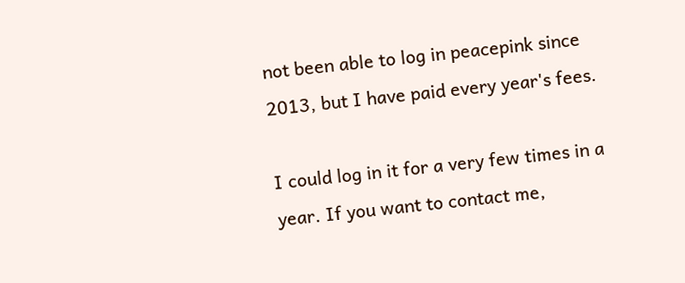not been able to log in peacepink since 2013, but I have paid every year's fees.

I could log in it for a very few times in a year. If you want to contact me,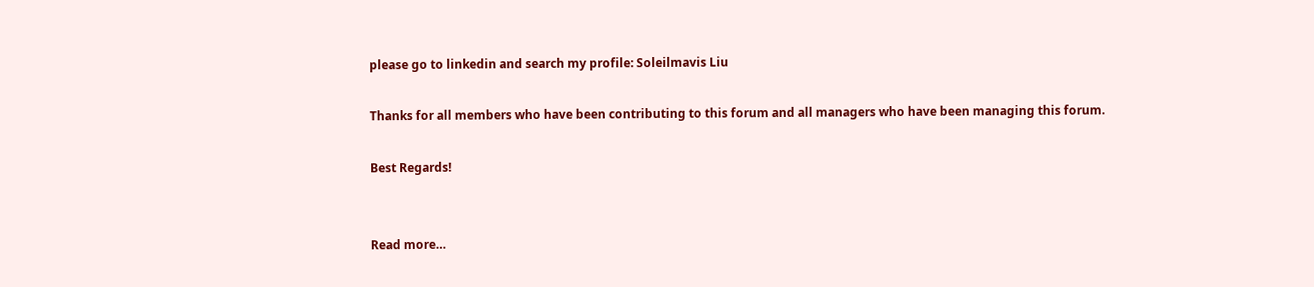please go to linkedin and search my profile: Soleilmavis Liu

Thanks for all members who have been contributing to this forum and all managers who have been managing this forum.

Best Regards!


Read more…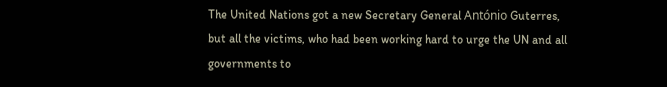The United Nations got a new Secretary General António Guterres, but all the victims, who had been working hard to urge the UN and all governments to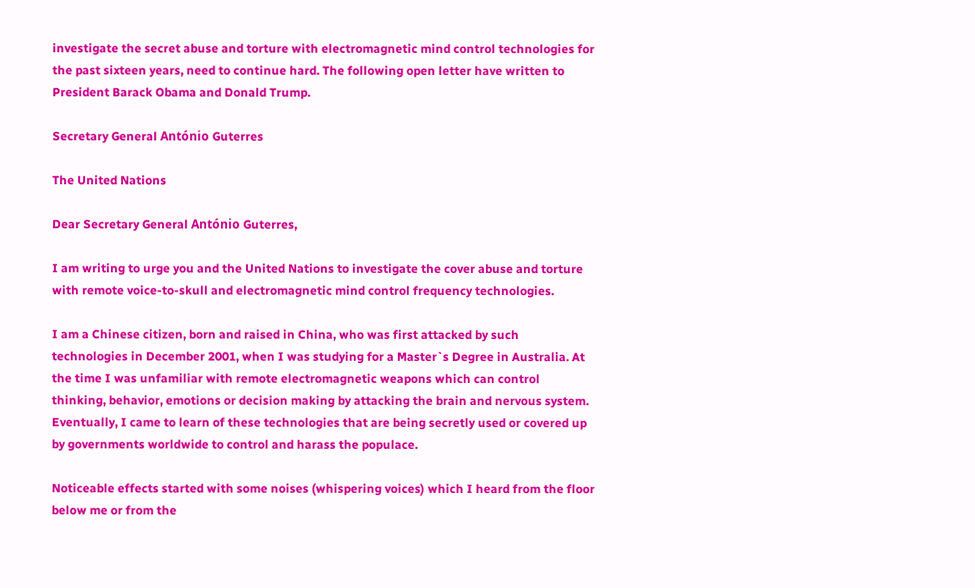investigate the secret abuse and torture with electromagnetic mind control technologies for the past sixteen years, need to continue hard. The following open letter have written to President Barack Obama and Donald Trump.

Secretary General António Guterres

The United Nations

Dear Secretary General António Guterres,

I am writing to urge you and the United Nations to investigate the cover abuse and torture with remote voice-to-skull and electromagnetic mind control frequency technologies.

I am a Chinese citizen, born and raised in China, who was first attacked by such technologies in December 2001, when I was studying for a Master`s Degree in Australia. At the time I was unfamiliar with remote electromagnetic weapons which can control thinking, behavior, emotions or decision making by attacking the brain and nervous system. Eventually, I came to learn of these technologies that are being secretly used or covered up by governments worldwide to control and harass the populace.

Noticeable effects started with some noises (whispering voices) which I heard from the floor below me or from the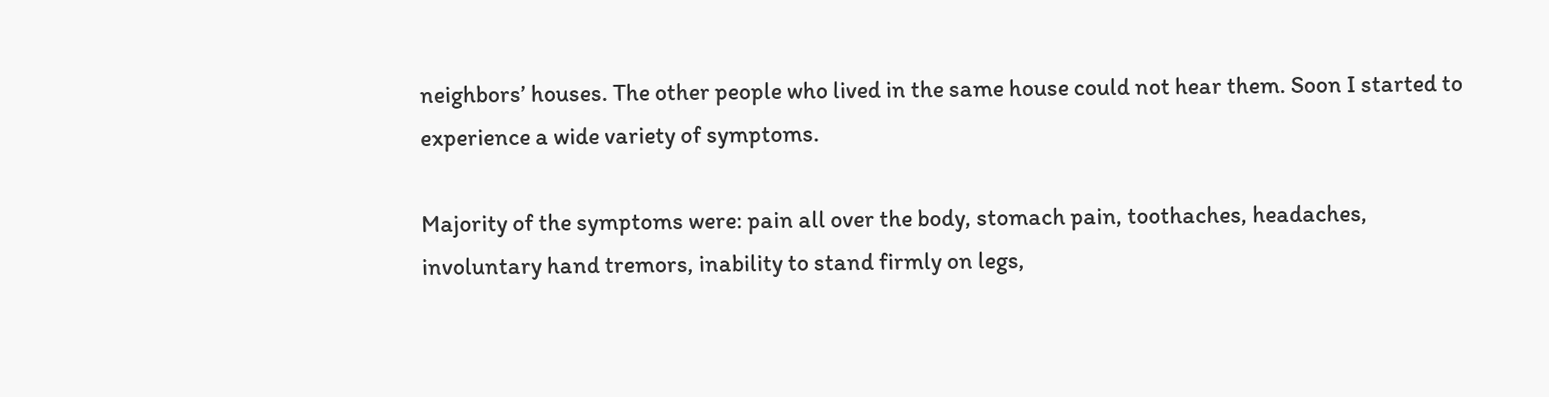neighbors’ houses. The other people who lived in the same house could not hear them. Soon I started to experience a wide variety of symptoms.

Majority of the symptoms were: pain all over the body, stomach pain, toothaches, headaches, involuntary hand tremors, inability to stand firmly on legs,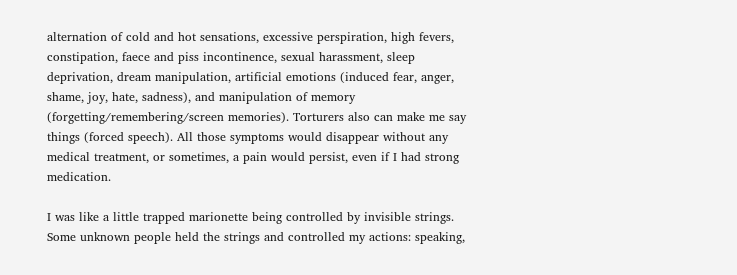alternation of cold and hot sensations, excessive perspiration, high fevers, constipation, faece and piss incontinence, sexual harassment, sleep deprivation, dream manipulation, artificial emotions (induced fear, anger, shame, joy, hate, sadness), and manipulation of memory (forgetting/remembering/screen memories). Torturers also can make me say things (forced speech). All those symptoms would disappear without any medical treatment, or sometimes, a pain would persist, even if I had strong medication.

I was like a little trapped marionette being controlled by invisible strings. Some unknown people held the strings and controlled my actions: speaking,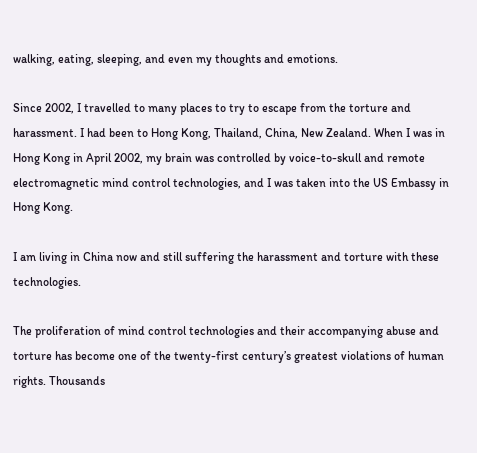walking, eating, sleeping, and even my thoughts and emotions.

Since 2002, I travelled to many places to try to escape from the torture and harassment. I had been to Hong Kong, Thailand, China, New Zealand. When I was in Hong Kong in April 2002, my brain was controlled by voice-to-skull and remote electromagnetic mind control technologies, and I was taken into the US Embassy in Hong Kong.

I am living in China now and still suffering the harassment and torture with these technologies.

The proliferation of mind control technologies and their accompanying abuse and torture has become one of the twenty-first century’s greatest violations of human rights. Thousands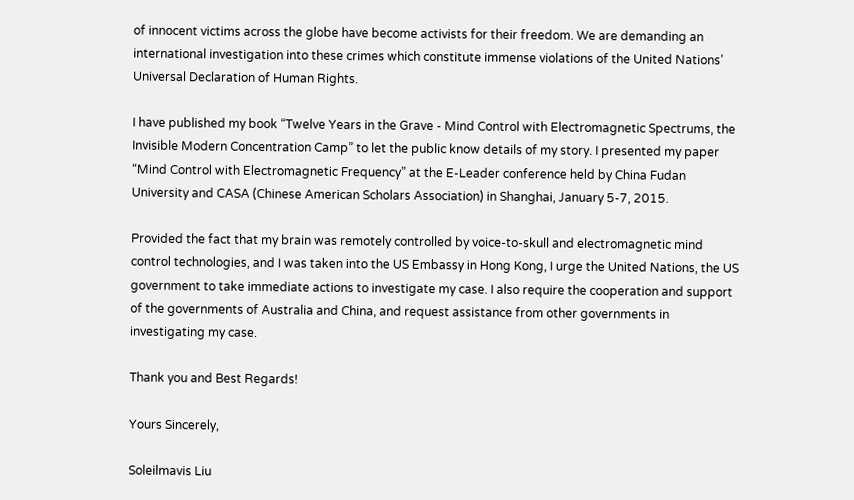of innocent victims across the globe have become activists for their freedom. We are demanding an international investigation into these crimes which constitute immense violations of the United Nations’ Universal Declaration of Human Rights.

I have published my book “Twelve Years in the Grave - Mind Control with Electromagnetic Spectrums, the Invisible Modern Concentration Camp” to let the public know details of my story. I presented my paper “Mind Control with Electromagnetic Frequency” at the E-Leader conference held by China Fudan University and CASA (Chinese American Scholars Association) in Shanghai, January 5-7, 2015.

Provided the fact that my brain was remotely controlled by voice-to-skull and electromagnetic mind control technologies, and I was taken into the US Embassy in Hong Kong, I urge the United Nations, the US government to take immediate actions to investigate my case. I also require the cooperation and support of the governments of Australia and China, and request assistance from other governments in investigating my case.

Thank you and Best Regards!

Yours Sincerely,

Soleilmavis Liu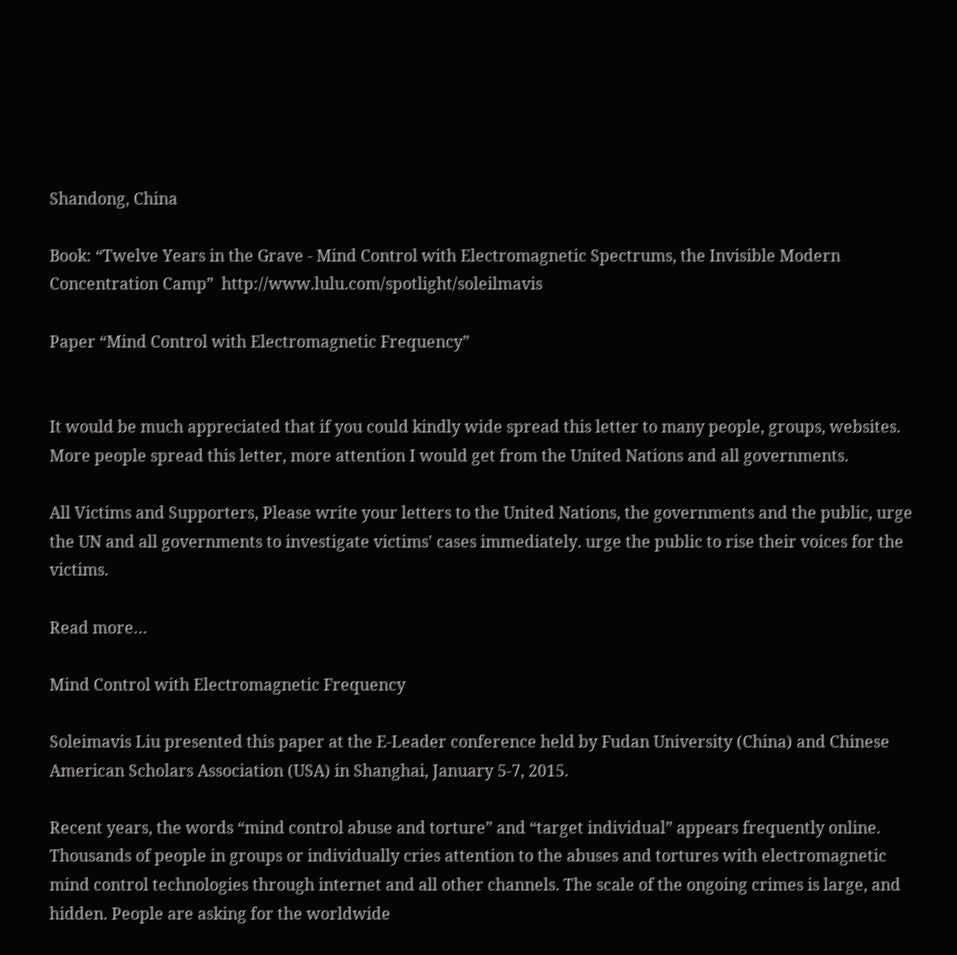Shandong, China

Book: “Twelve Years in the Grave - Mind Control with Electromagnetic Spectrums, the Invisible Modern Concentration Camp”  http://www.lulu.com/spotlight/soleilmavis

Paper “Mind Control with Electromagnetic Frequency”


It would be much appreciated that if you could kindly wide spread this letter to many people, groups, websites. More people spread this letter, more attention I would get from the United Nations and all governments.

All Victims and Supporters, Please write your letters to the United Nations, the governments and the public, urge the UN and all governments to investigate victims' cases immediately. urge the public to rise their voices for the victims.

Read more…

Mind Control with Electromagnetic Frequency

Soleimavis Liu presented this paper at the E-Leader conference held by Fudan University (China) and Chinese American Scholars Association (USA) in Shanghai, January 5-7, 2015.

Recent years, the words “mind control abuse and torture” and “target individual” appears frequently online. Thousands of people in groups or individually cries attention to the abuses and tortures with electromagnetic mind control technologies through internet and all other channels. The scale of the ongoing crimes is large, and hidden. People are asking for the worldwide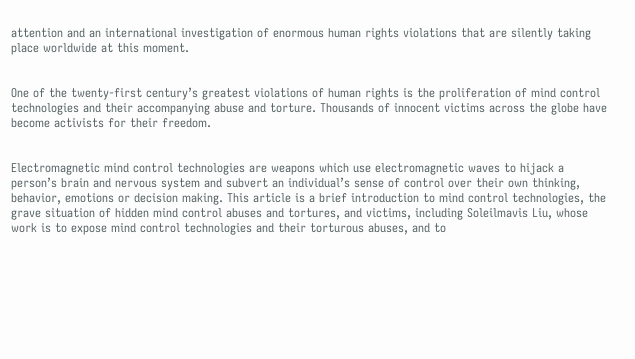attention and an international investigation of enormous human rights violations that are silently taking place worldwide at this moment.


One of the twenty-first century’s greatest violations of human rights is the proliferation of mind control technologies and their accompanying abuse and torture. Thousands of innocent victims across the globe have become activists for their freedom.


Electromagnetic mind control technologies are weapons which use electromagnetic waves to hijack a person’s brain and nervous system and subvert an individual’s sense of control over their own thinking, behavior, emotions or decision making. This article is a brief introduction to mind control technologies, the grave situation of hidden mind control abuses and tortures, and victims, including Soleilmavis Liu, whose work is to expose mind control technologies and their torturous abuses, and to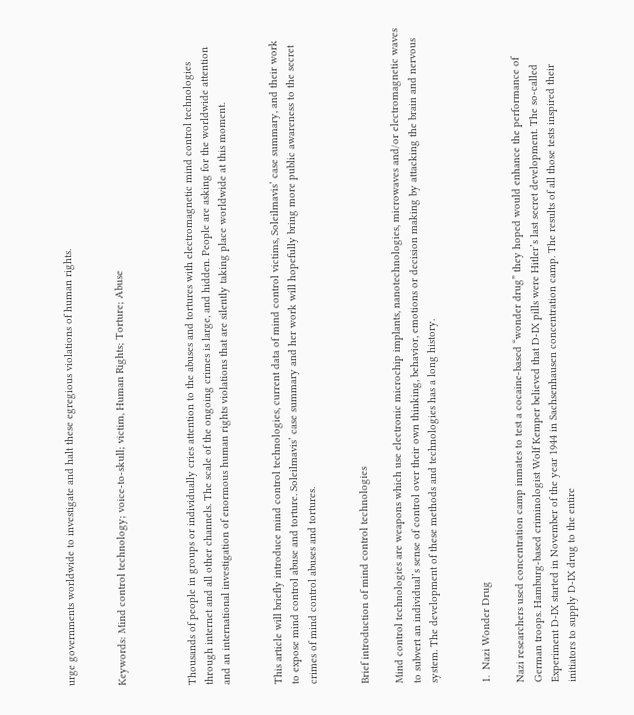urge governments worldwide to investigate and halt these egregious violations of human rights.


Keywords: Mind control technology; voice-to-skull; victim, Human Rights; Torture; Abuse



Thousands of people in groups or individually cries attention to the abuses and tortures with electromagnetic mind control technologies through internet and all other channels. The scale of the ongoing crimes is large, and hidden. People are asking for the worldwide attention and an international investigation of enormous human rights violations that are silently taking place worldwide at this moment.


This article will briefly introduce mind control technologies, current data of mind control victims, Soleilmavis’ case summary, and their work to expose mind control abuse and torture. Soleilmavis’ case summary and her work will hopefully bring more public awareness to the secret crimes of mind control abuses and tortures.


Brief introduction of mind control technologies

Mind control technologies are weapons which use electronic microchip implants, nanotechnologies, microwaves and/or electromagnetic waves to subvert an individual’s sense of control over their own thinking, behavior, emotions or decision making by attacking the brain and nervous system. The development of these methods and technologies has a long history.


1.  Nazi Wonder Drug

Nazi researchers used concentration camp inmates to test a cocaine-based “wonder drug” they hoped would enhance the performance of German troops. Hamburg-based criminologist Wolf Kemper believed that D-IX pills were Hitler’s last secret development. The so-called Experiment D-IX started in November of the year 1944 in Sachsenhausen concentration camp. The results of all those tests inspired their initiators to supply D-IX drug to the entire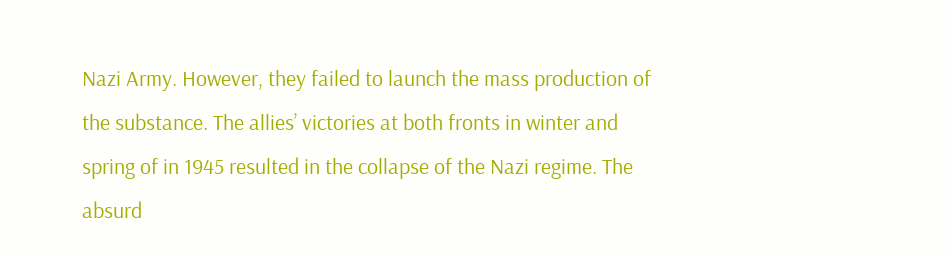Nazi Army. However, they failed to launch the mass production of the substance. The allies’ victories at both fronts in winter and spring of in 1945 resulted in the collapse of the Nazi regime. The absurd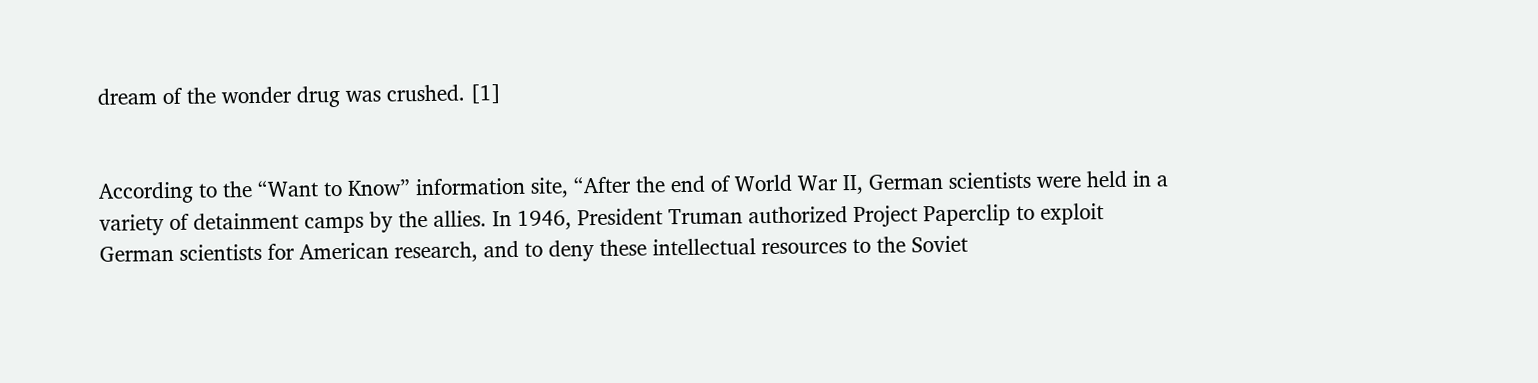dream of the wonder drug was crushed. [1]


According to the “Want to Know” information site, “After the end of World War II, German scientists were held in a variety of detainment camps by the allies. In 1946, President Truman authorized Project Paperclip to exploit German scientists for American research, and to deny these intellectual resources to the Soviet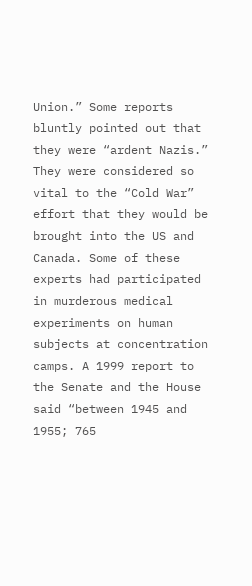Union.” Some reports bluntly pointed out that they were “ardent Nazis.” They were considered so vital to the “Cold War” effort that they would be brought into the US and Canada. Some of these experts had participated in murderous medical experiments on human subjects at concentration camps. A 1999 report to the Senate and the House said “between 1945 and 1955; 765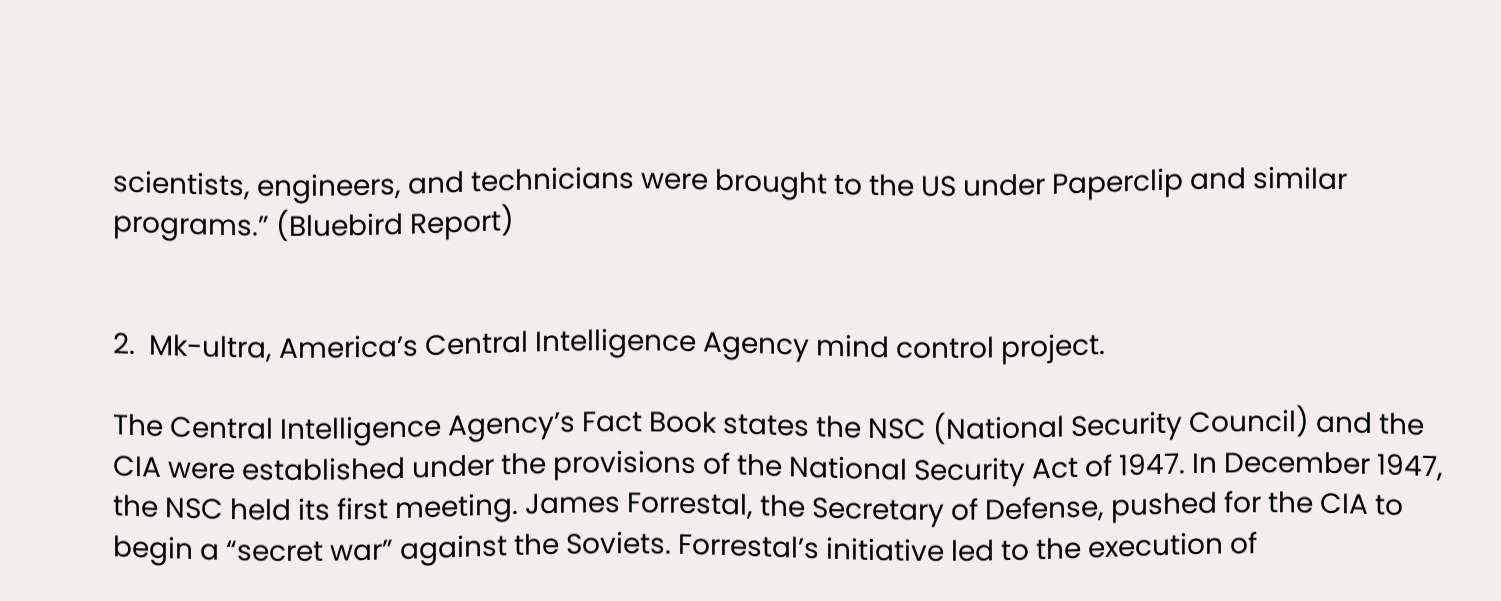scientists, engineers, and technicians were brought to the US under Paperclip and similar programs.” (Bluebird Report)


2.  Mk-ultra, America’s Central Intelligence Agency mind control project.

The Central Intelligence Agency’s Fact Book states the NSC (National Security Council) and the CIA were established under the provisions of the National Security Act of 1947. In December 1947, the NSC held its first meeting. James Forrestal, the Secretary of Defense, pushed for the CIA to begin a “secret war” against the Soviets. Forrestal’s initiative led to the execution of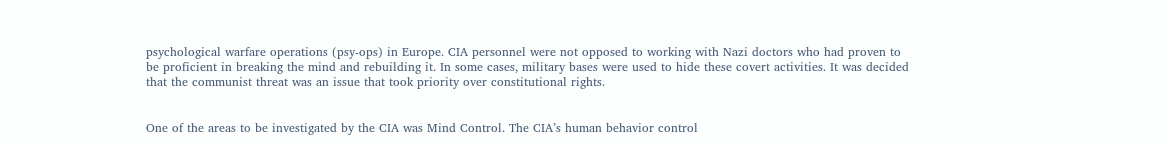psychological warfare operations (psy-ops) in Europe. CIA personnel were not opposed to working with Nazi doctors who had proven to be proficient in breaking the mind and rebuilding it. In some cases, military bases were used to hide these covert activities. It was decided that the communist threat was an issue that took priority over constitutional rights.


One of the areas to be investigated by the CIA was Mind Control. The CIA’s human behavior control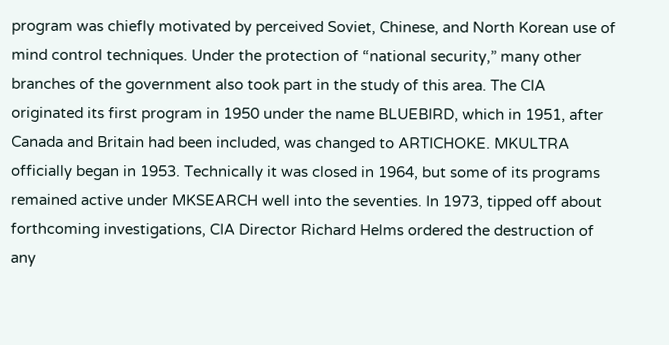program was chiefly motivated by perceived Soviet, Chinese, and North Korean use of mind control techniques. Under the protection of “national security,” many other branches of the government also took part in the study of this area. The CIA originated its first program in 1950 under the name BLUEBIRD, which in 1951, after Canada and Britain had been included, was changed to ARTICHOKE. MKULTRA officially began in 1953. Technically it was closed in 1964, but some of its programs remained active under MKSEARCH well into the seventies. In 1973, tipped off about forthcoming investigations, CIA Director Richard Helms ordered the destruction of any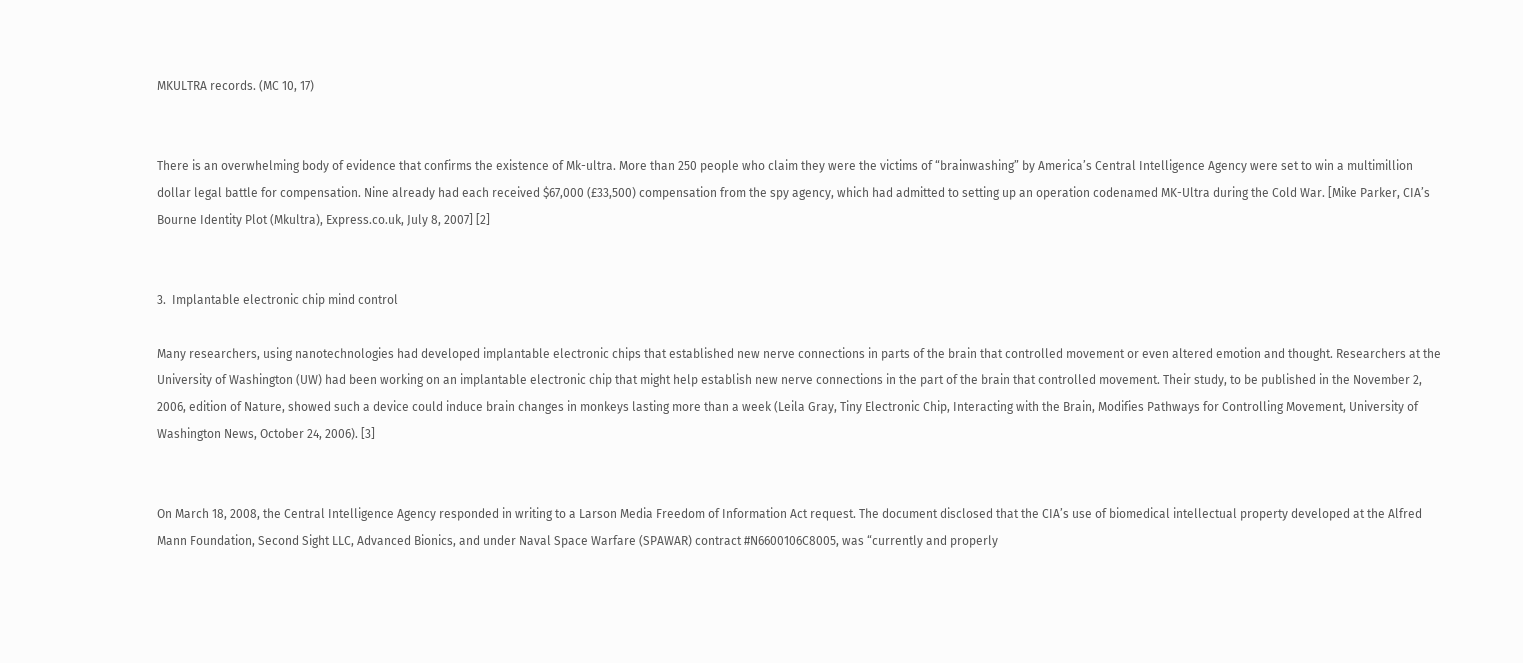MKULTRA records. (MC 10, 17)


There is an overwhelming body of evidence that confirms the existence of Mk-ultra. More than 250 people who claim they were the victims of “brainwashing” by America’s Central Intelligence Agency were set to win a multimillion dollar legal battle for compensation. Nine already had each received $67,000 (£33,500) compensation from the spy agency, which had admitted to setting up an operation codenamed MK-Ultra during the Cold War. [Mike Parker, CIA’s Bourne Identity Plot (Mkultra), Express.co.uk, July 8, 2007] [2]


3.  Implantable electronic chip mind control

Many researchers, using nanotechnologies had developed implantable electronic chips that established new nerve connections in parts of the brain that controlled movement or even altered emotion and thought. Researchers at the University of Washington (UW) had been working on an implantable electronic chip that might help establish new nerve connections in the part of the brain that controlled movement. Their study, to be published in the November 2, 2006, edition of Nature, showed such a device could induce brain changes in monkeys lasting more than a week (Leila Gray, Tiny Electronic Chip, Interacting with the Brain, Modifies Pathways for Controlling Movement, University of Washington News, October 24, 2006). [3]


On March 18, 2008, the Central Intelligence Agency responded in writing to a Larson Media Freedom of Information Act request. The document disclosed that the CIA’s use of biomedical intellectual property developed at the Alfred Mann Foundation, Second Sight LLC, Advanced Bionics, and under Naval Space Warfare (SPAWAR) contract #N6600106C8005, was “currently and properly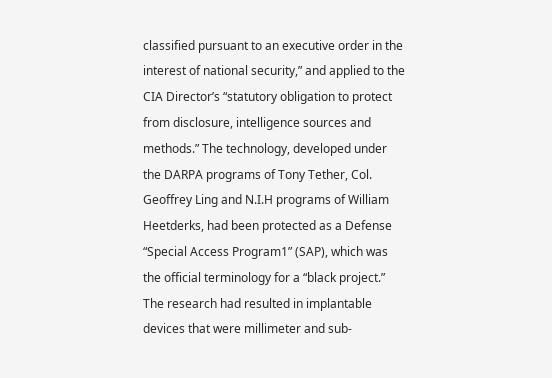classified pursuant to an executive order in the interest of national security,” and applied to the CIA Director’s “statutory obligation to protect from disclosure, intelligence sources and methods.” The technology, developed under the DARPA programs of Tony Tether, Col. Geoffrey Ling and N.I.H programs of William Heetderks, had been protected as a Defense “Special Access Program1” (SAP), which was the official terminology for a “black project.” The research had resulted in implantable devices that were millimeter and sub-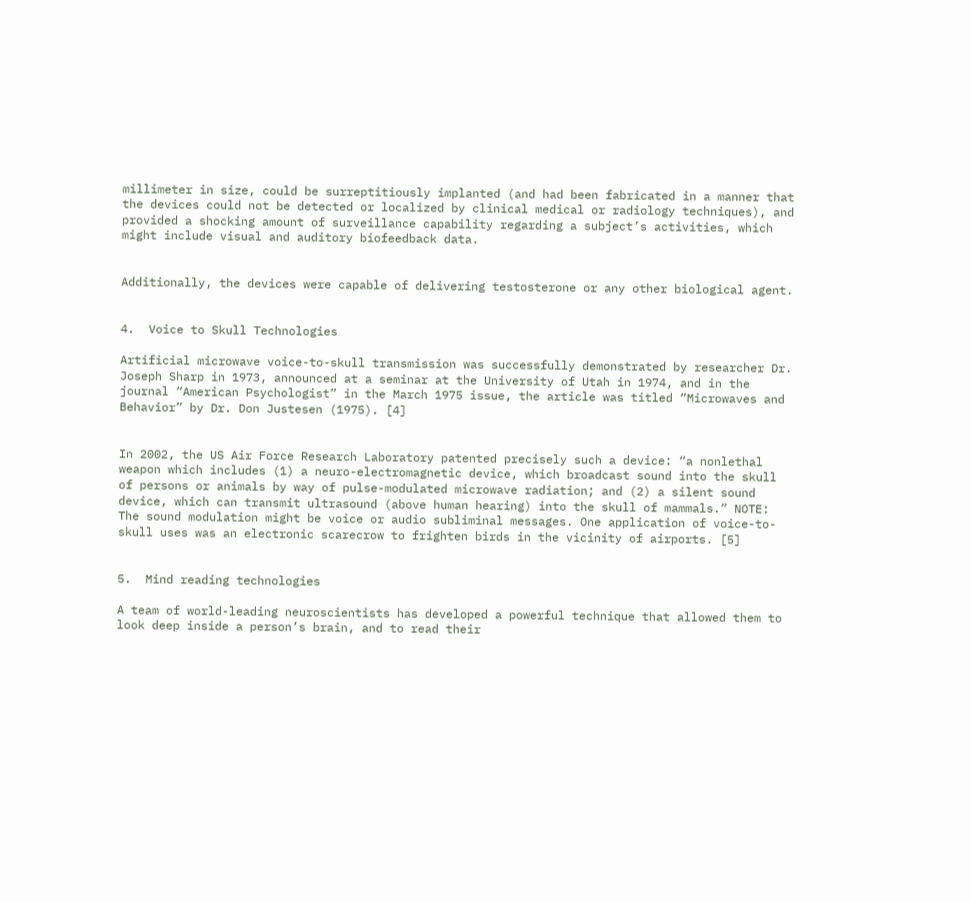millimeter in size, could be surreptitiously implanted (and had been fabricated in a manner that the devices could not be detected or localized by clinical medical or radiology techniques), and provided a shocking amount of surveillance capability regarding a subject’s activities, which might include visual and auditory biofeedback data.


Additionally, the devices were capable of delivering testosterone or any other biological agent.


4.  Voice to Skull Technologies

Artificial microwave voice-to-skull transmission was successfully demonstrated by researcher Dr. Joseph Sharp in 1973, announced at a seminar at the University of Utah in 1974, and in the journal “American Psychologist” in the March 1975 issue, the article was titled “Microwaves and Behavior” by Dr. Don Justesen (1975). [4]


In 2002, the US Air Force Research Laboratory patented precisely such a device: “a nonlethal weapon which includes (1) a neuro-electromagnetic device, which broadcast sound into the skull of persons or animals by way of pulse-modulated microwave radiation; and (2) a silent sound device, which can transmit ultrasound (above human hearing) into the skull of mammals.” NOTE: The sound modulation might be voice or audio subliminal messages. One application of voice-to-skull uses was an electronic scarecrow to frighten birds in the vicinity of airports. [5]


5.  Mind reading technologies

A team of world-leading neuroscientists has developed a powerful technique that allowed them to look deep inside a person’s brain, and to read their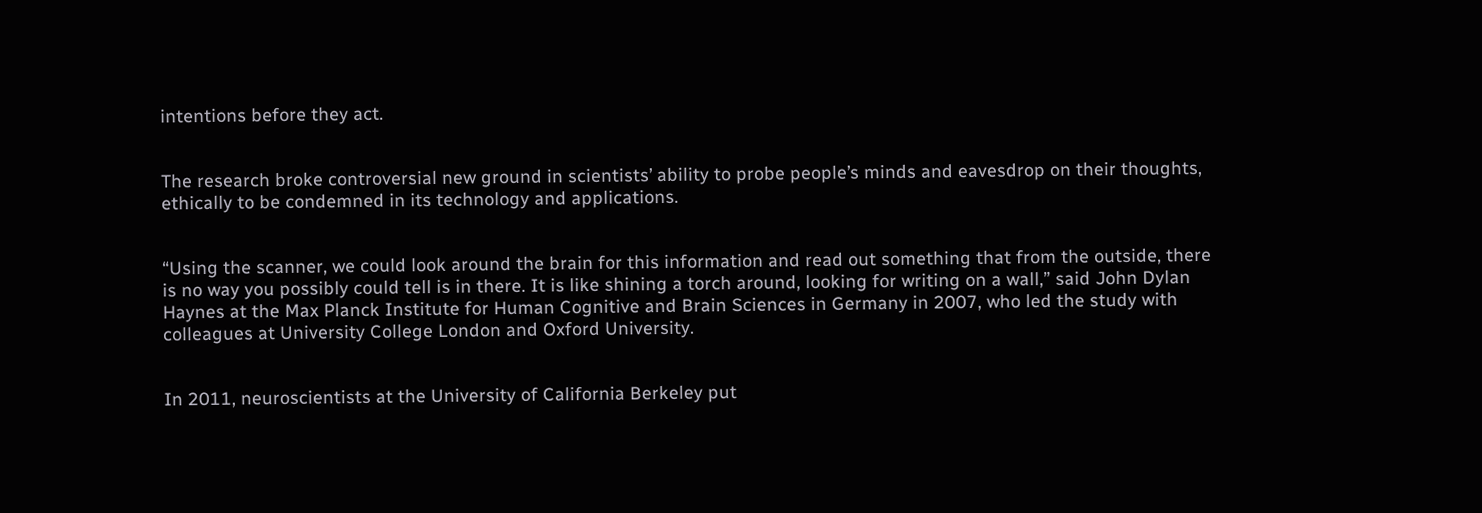intentions before they act.


The research broke controversial new ground in scientists’ ability to probe people’s minds and eavesdrop on their thoughts, ethically to be condemned in its technology and applications.


“Using the scanner, we could look around the brain for this information and read out something that from the outside, there is no way you possibly could tell is in there. It is like shining a torch around, looking for writing on a wall,” said John Dylan Haynes at the Max Planck Institute for Human Cognitive and Brain Sciences in Germany in 2007, who led the study with colleagues at University College London and Oxford University.


In 2011, neuroscientists at the University of California Berkeley put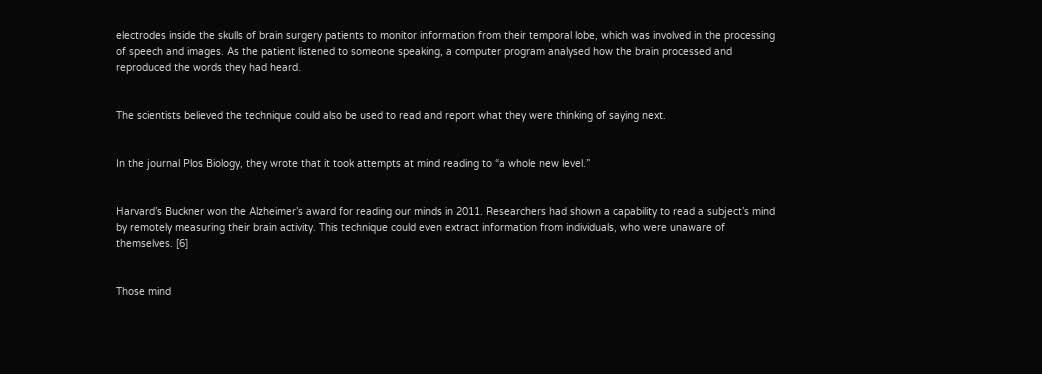electrodes inside the skulls of brain surgery patients to monitor information from their temporal lobe, which was involved in the processing of speech and images. As the patient listened to someone speaking, a computer program analysed how the brain processed and reproduced the words they had heard.


The scientists believed the technique could also be used to read and report what they were thinking of saying next.


In the journal Plos Biology, they wrote that it took attempts at mind reading to “a whole new level.”


Harvard’s Buckner won the Alzheimer’s award for reading our minds in 2011. Researchers had shown a capability to read a subject’s mind by remotely measuring their brain activity. This technique could even extract information from individuals, who were unaware of themselves. [6]


Those mind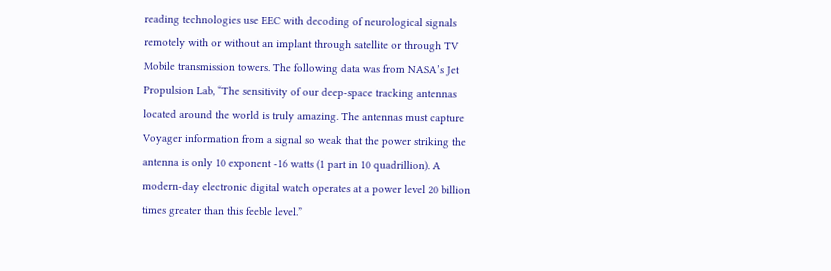reading technologies use EEC with decoding of neurological signals remotely with or without an implant through satellite or through TV Mobile transmission towers. The following data was from NASA’s Jet Propulsion Lab, “The sensitivity of our deep-space tracking antennas located around the world is truly amazing. The antennas must capture Voyager information from a signal so weak that the power striking the antenna is only 10 exponent -16 watts (1 part in 10 quadrillion). A modern-day electronic digital watch operates at a power level 20 billion times greater than this feeble level.”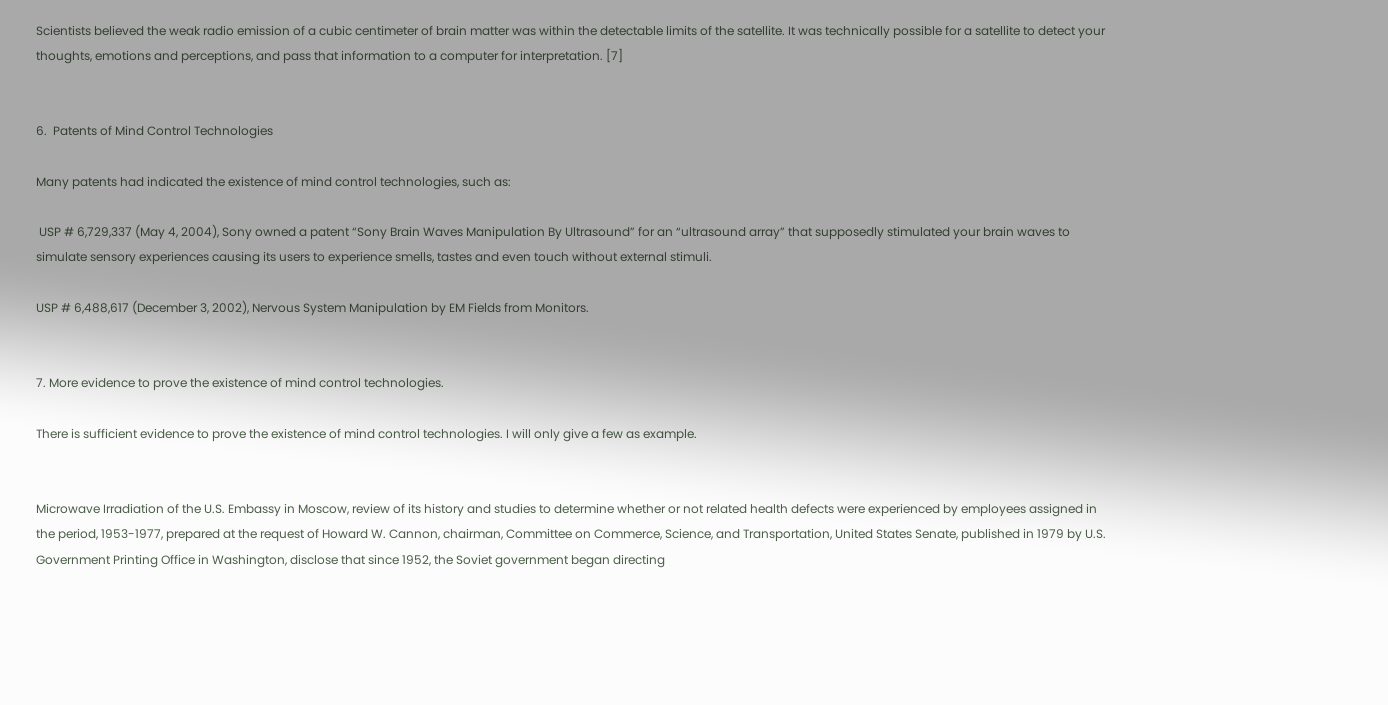Scientists believed the weak radio emission of a cubic centimeter of brain matter was within the detectable limits of the satellite. It was technically possible for a satellite to detect your thoughts, emotions and perceptions, and pass that information to a computer for interpretation. [7]


6.  Patents of Mind Control Technologies

Many patents had indicated the existence of mind control technologies, such as:

 USP # 6,729,337 (May 4, 2004), Sony owned a patent “Sony Brain Waves Manipulation By Ultrasound” for an “ultrasound array” that supposedly stimulated your brain waves to simulate sensory experiences causing its users to experience smells, tastes and even touch without external stimuli.

USP # 6,488,617 (December 3, 2002), Nervous System Manipulation by EM Fields from Monitors.


7. More evidence to prove the existence of mind control technologies.

There is sufficient evidence to prove the existence of mind control technologies. I will only give a few as example.


Microwave Irradiation of the U.S. Embassy in Moscow, review of its history and studies to determine whether or not related health defects were experienced by employees assigned in the period, 1953-1977, prepared at the request of Howard W. Cannon, chairman, Committee on Commerce, Science, and Transportation, United States Senate, published in 1979 by U.S. Government Printing Office in Washington, disclose that since 1952, the Soviet government began directing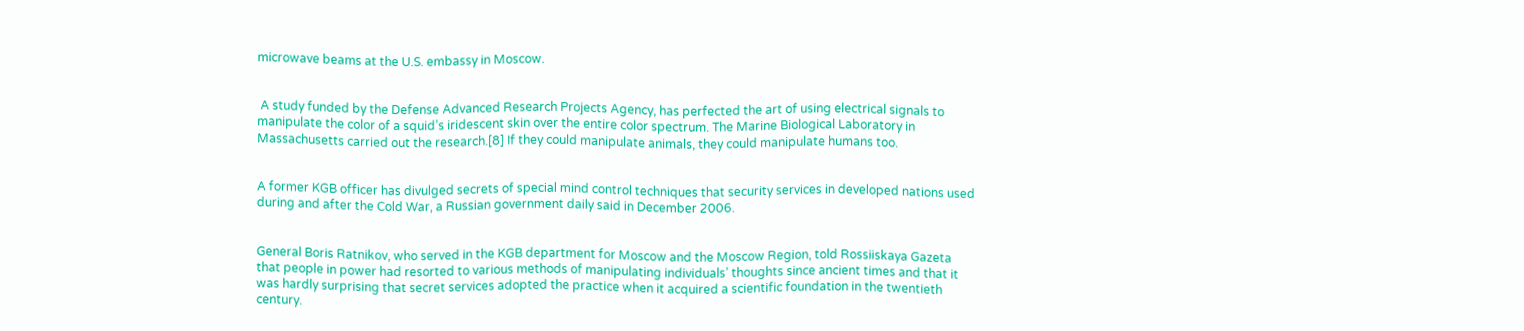microwave beams at the U.S. embassy in Moscow.


 A study funded by the Defense Advanced Research Projects Agency, has perfected the art of using electrical signals to manipulate the color of a squid’s iridescent skin over the entire color spectrum. The Marine Biological Laboratory in Massachusetts carried out the research.[8] If they could manipulate animals, they could manipulate humans too.


A former KGB officer has divulged secrets of special mind control techniques that security services in developed nations used during and after the Cold War, a Russian government daily said in December 2006.


General Boris Ratnikov, who served in the KGB department for Moscow and the Moscow Region, told Rossiiskaya Gazeta that people in power had resorted to various methods of manipulating individuals’ thoughts since ancient times and that it was hardly surprising that secret services adopted the practice when it acquired a scientific foundation in the twentieth century.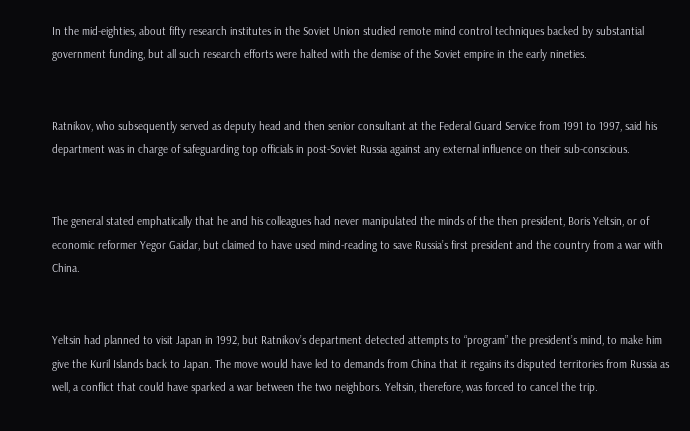In the mid-eighties, about fifty research institutes in the Soviet Union studied remote mind control techniques backed by substantial government funding, but all such research efforts were halted with the demise of the Soviet empire in the early nineties.


Ratnikov, who subsequently served as deputy head and then senior consultant at the Federal Guard Service from 1991 to 1997, said his department was in charge of safeguarding top officials in post-Soviet Russia against any external influence on their sub-conscious.


The general stated emphatically that he and his colleagues had never manipulated the minds of the then president, Boris Yeltsin, or of economic reformer Yegor Gaidar, but claimed to have used mind-reading to save Russia’s first president and the country from a war with China.


Yeltsin had planned to visit Japan in 1992, but Ratnikov’s department detected attempts to “program” the president’s mind, to make him give the Kuril Islands back to Japan. The move would have led to demands from China that it regains its disputed territories from Russia as well, a conflict that could have sparked a war between the two neighbors. Yeltsin, therefore, was forced to cancel the trip.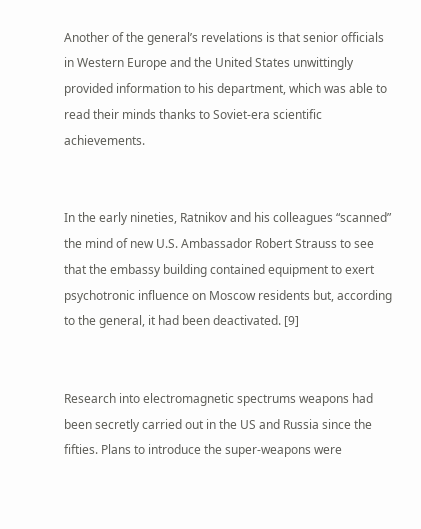Another of the general’s revelations is that senior officials in Western Europe and the United States unwittingly provided information to his department, which was able to read their minds thanks to Soviet-era scientific achievements.


In the early nineties, Ratnikov and his colleagues “scanned” the mind of new U.S. Ambassador Robert Strauss to see that the embassy building contained equipment to exert psychotronic influence on Moscow residents but, according to the general, it had been deactivated. [9]


Research into electromagnetic spectrums weapons had been secretly carried out in the US and Russia since the fifties. Plans to introduce the super-weapons were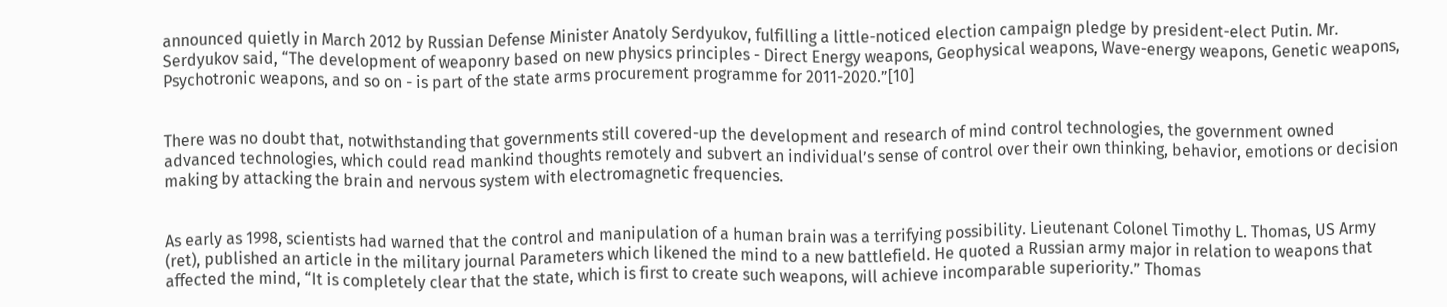announced quietly in March 2012 by Russian Defense Minister Anatoly Serdyukov, fulfilling a little-noticed election campaign pledge by president-elect Putin. Mr. Serdyukov said, “The development of weaponry based on new physics principles - Direct Energy weapons, Geophysical weapons, Wave-energy weapons, Genetic weapons, Psychotronic weapons, and so on - is part of the state arms procurement programme for 2011-2020.”[10]


There was no doubt that, notwithstanding that governments still covered-up the development and research of mind control technologies, the government owned advanced technologies, which could read mankind thoughts remotely and subvert an individual’s sense of control over their own thinking, behavior, emotions or decision making by attacking the brain and nervous system with electromagnetic frequencies.


As early as 1998, scientists had warned that the control and manipulation of a human brain was a terrifying possibility. Lieutenant Colonel Timothy L. Thomas, US Army (ret), published an article in the military journal Parameters which likened the mind to a new battlefield. He quoted a Russian army major in relation to weapons that affected the mind, “It is completely clear that the state, which is first to create such weapons, will achieve incomparable superiority.” Thomas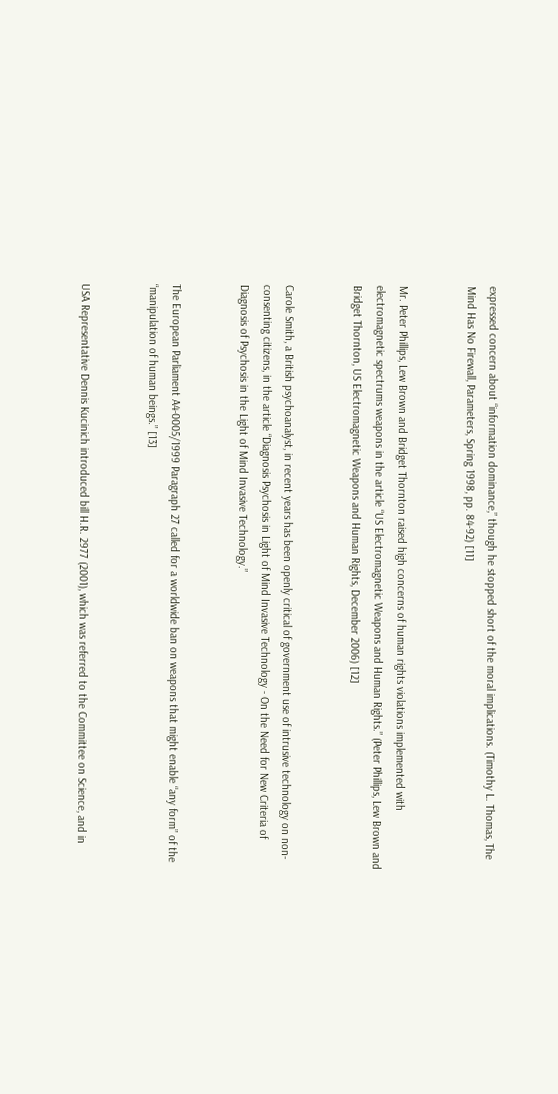expressed concern about “information dominance,” though he stopped short of the moral implications. (Timothy L. Thomas, The Mind Has No Firewall, Parameters, Spring 1998, pp. 84-92) [11]


Mr. Peter Phillips, Lew Brown and Bridget Thornton raised high concerns of human rights violations implemented with electromagnetic spectrums weapons in the article “US Electromagnetic Weapons and Human Rights.” (Peter Phillips, Lew Brown and Bridget Thornton, US Electromagnetic Weapons and Human Rights, December 2006) [12]


Carole Smith, a British psychoanalyst, in recent years has been openly critical of government use of intrusive technology on non-consenting citizens, in the article “Diagnosis Psychosis in Light of Mind Invasive Technology - On the Need for New Criteria of Diagnosis of Psychosis in the Light of Mind Invasive Technology.”


The European Parliament A4-0005/1999 Paragraph 27 called for a worldwide ban on weapons that might enable “any form” of the “manipulation of human beings.” [13]


USA Representative Dennis Kucinich introduced bill H.R. 2977 (2001), which was referred to the Committee on Science, and in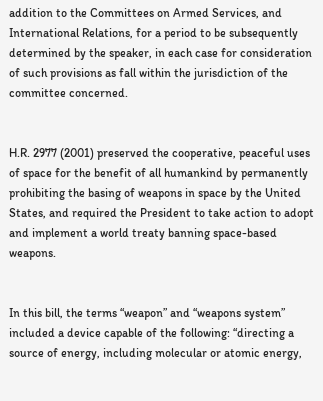addition to the Committees on Armed Services, and International Relations, for a period to be subsequently determined by the speaker, in each case for consideration of such provisions as fall within the jurisdiction of the committee concerned.


H.R. 2977 (2001) preserved the cooperative, peaceful uses of space for the benefit of all humankind by permanently prohibiting the basing of weapons in space by the United States, and required the President to take action to adopt and implement a world treaty banning space-based weapons.


In this bill, the terms “weapon” and “weapons system” included a device capable of the following: “directing a source of energy, including molecular or atomic energy,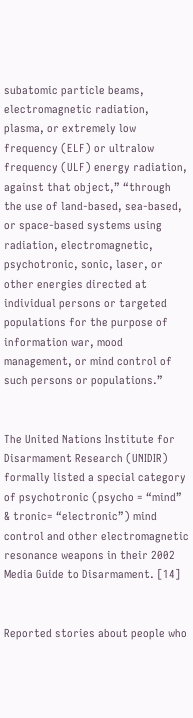subatomic particle beams, electromagnetic radiation, plasma, or extremely low frequency (ELF) or ultralow frequency (ULF) energy radiation, against that object,” “through the use of land-based, sea-based, or space-based systems using radiation, electromagnetic, psychotronic, sonic, laser, or other energies directed at individual persons or targeted populations for the purpose of information war, mood management, or mind control of such persons or populations.”


The United Nations Institute for Disarmament Research (UNIDIR) formally listed a special category of psychotronic (psycho = “mind” & tronic= “electronic”) mind control and other electromagnetic resonance weapons in their 2002 Media Guide to Disarmament. [14]


Reported stories about people who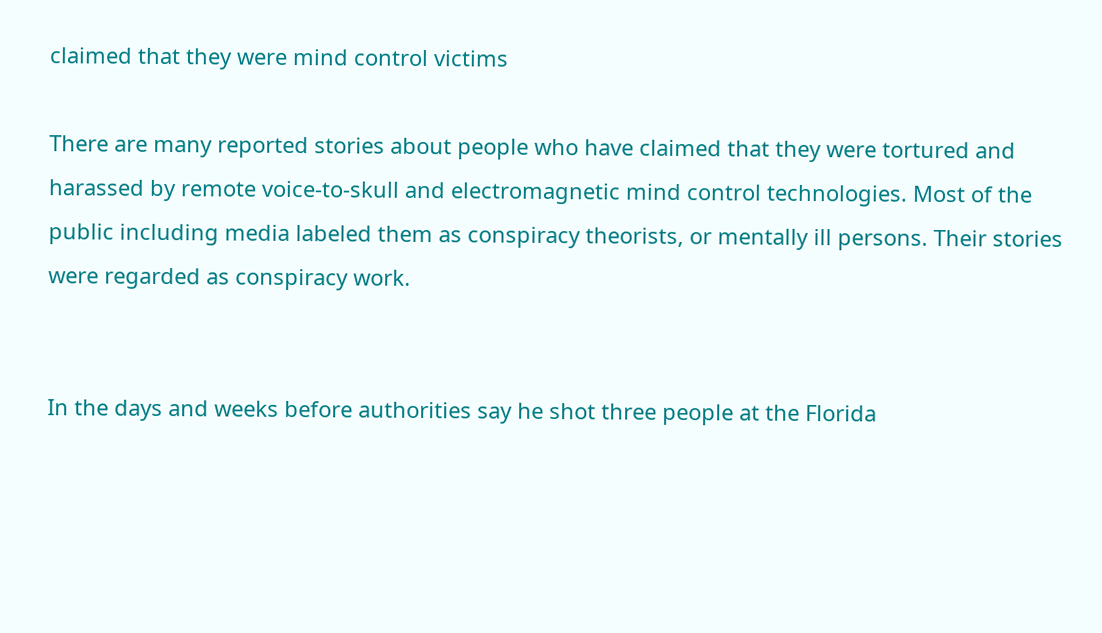claimed that they were mind control victims

There are many reported stories about people who have claimed that they were tortured and harassed by remote voice-to-skull and electromagnetic mind control technologies. Most of the public including media labeled them as conspiracy theorists, or mentally ill persons. Their stories were regarded as conspiracy work.


In the days and weeks before authorities say he shot three people at the Florida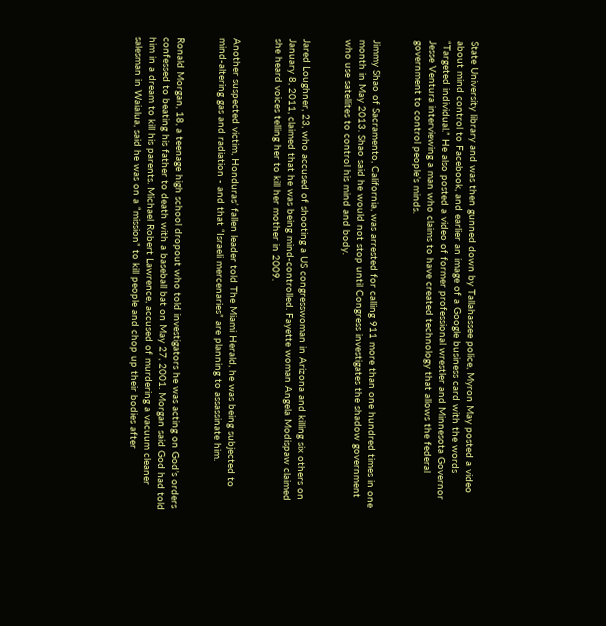State University library and was then gunned down by Tallahassee police, Myron May posted a video about mind control to Facebook, and earlier an image of a Google business card with the words “Targeted individual.” He also posted a video of former professional wrestler and Minnesota Governor Jesse Ventura interviewing a man who claims to have created technology that allows the federal government to control people’s minds.


Jimmy Shao of Sacramento, California, was arrested for calling 911 more than one hundred times in one month in May 2013. Shao said he would not stop until Congress investigates the shadow government who use satellites to control his mind and body.


Jared Loughner, 23, who accused of shooting a US congresswoman in Arizona and killing six others on January 8, 2011, claimed that he was being mind-controlled. Fayette woman Angela Modispaw claimed she heard voices telling her to kill her mother in 2009.


Another suspected victim, Honduras’ fallen leader told The Miami Herald, he was being subjected to mind-altering gas and radiation - and that “Israeli mercenaries” are planning to assassinate him.


Ronald Morgan, 18, a teenage high school dropout who told investigators he was acting on God’s orders confessed to beating his father to death with a baseball bat on May 27, 2001. Morgan said God had told him in a dream to kill his parents. Michael Robert Lawrence, accused of murdering a vacuum cleaner salesman in Waialua, said he was on a “mission” to kill people and chop up their bodies after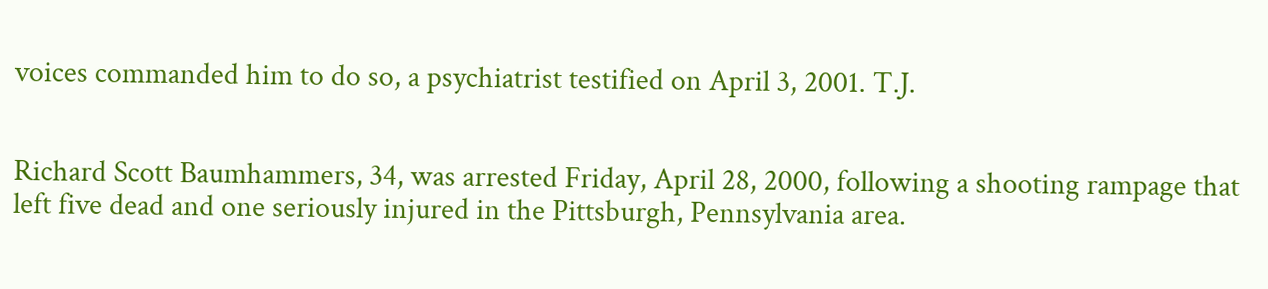voices commanded him to do so, a psychiatrist testified on April 3, 2001. T.J.


Richard Scott Baumhammers, 34, was arrested Friday, April 28, 2000, following a shooting rampage that left five dead and one seriously injured in the Pittsburgh, Pennsylvania area.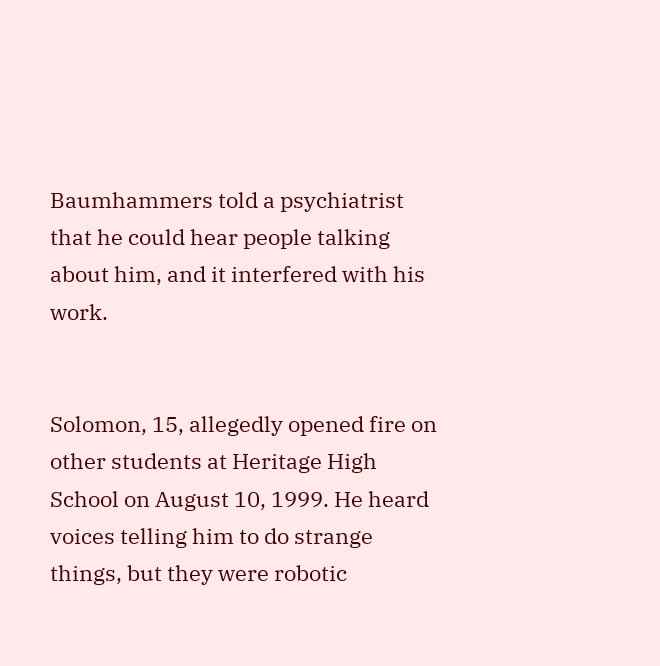Baumhammers told a psychiatrist that he could hear people talking about him, and it interfered with his work.


Solomon, 15, allegedly opened fire on other students at Heritage High School on August 10, 1999. He heard voices telling him to do strange things, but they were robotic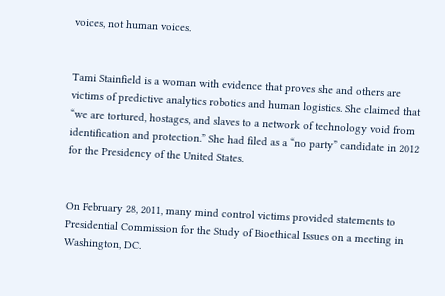voices, not human voices.


Tami Stainfield is a woman with evidence that proves she and others are victims of predictive analytics robotics and human logistics. She claimed that “we are tortured, hostages, and slaves to a network of technology void from identification and protection.” She had filed as a “no party” candidate in 2012 for the Presidency of the United States.


On February 28, 2011, many mind control victims provided statements to Presidential Commission for the Study of Bioethical Issues on a meeting in Washington, DC.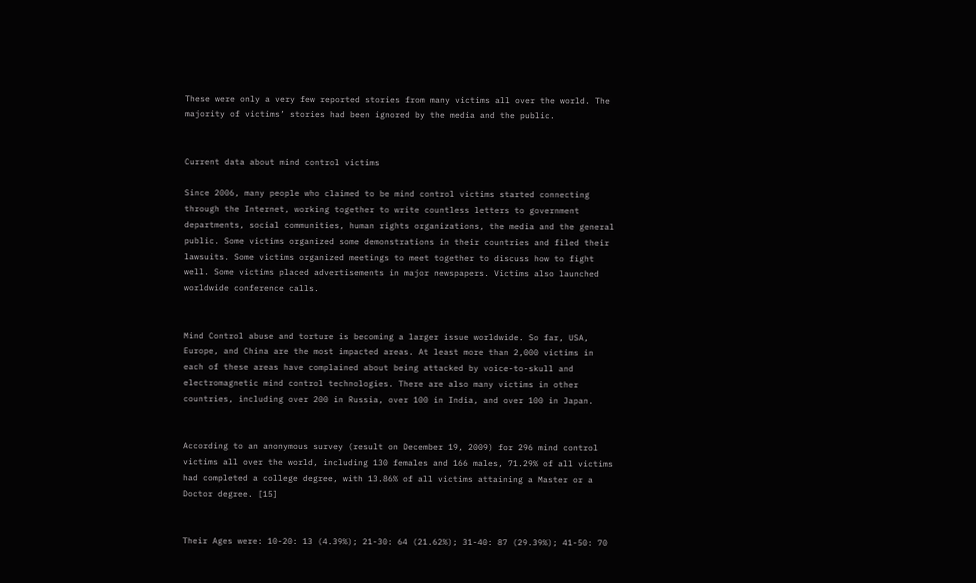These were only a very few reported stories from many victims all over the world. The majority of victims’ stories had been ignored by the media and the public.


Current data about mind control victims

Since 2006, many people who claimed to be mind control victims started connecting through the Internet, working together to write countless letters to government departments, social communities, human rights organizations, the media and the general public. Some victims organized some demonstrations in their countries and filed their lawsuits. Some victims organized meetings to meet together to discuss how to fight well. Some victims placed advertisements in major newspapers. Victims also launched worldwide conference calls.


Mind Control abuse and torture is becoming a larger issue worldwide. So far, USA, Europe, and China are the most impacted areas. At least more than 2,000 victims in each of these areas have complained about being attacked by voice-to-skull and electromagnetic mind control technologies. There are also many victims in other countries, including over 200 in Russia, over 100 in India, and over 100 in Japan.


According to an anonymous survey (result on December 19, 2009) for 296 mind control victims all over the world, including 130 females and 166 males, 71.29% of all victims had completed a college degree, with 13.86% of all victims attaining a Master or a Doctor degree. [15]


Their Ages were: 10-20: 13 (4.39%); 21-30: 64 (21.62%); 31-40: 87 (29.39%); 41-50: 70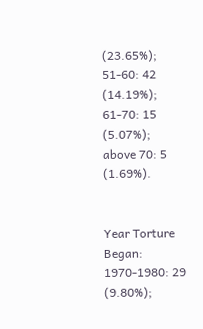(23.65%); 51-60: 42 (14.19%); 61-70: 15 (5.07%); above 70: 5 (1.69%).


Year Torture Began: 1970-1980: 29 (9.80%);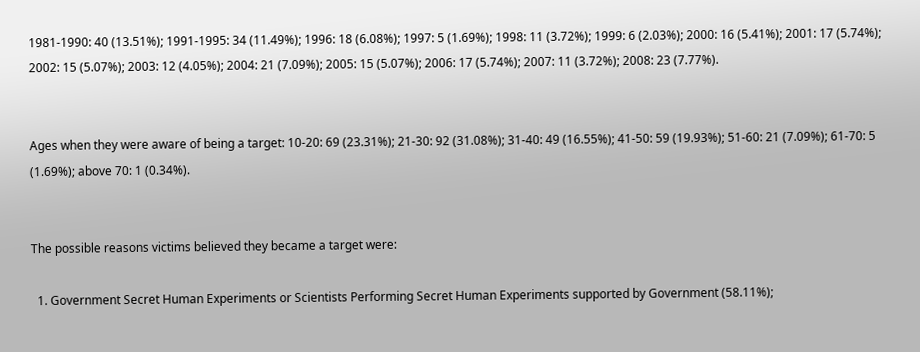1981-1990: 40 (13.51%); 1991-1995: 34 (11.49%); 1996: 18 (6.08%); 1997: 5 (1.69%); 1998: 11 (3.72%); 1999: 6 (2.03%); 2000: 16 (5.41%); 2001: 17 (5.74%); 2002: 15 (5.07%); 2003: 12 (4.05%); 2004: 21 (7.09%); 2005: 15 (5.07%); 2006: 17 (5.74%); 2007: 11 (3.72%); 2008: 23 (7.77%).


Ages when they were aware of being a target: 10-20: 69 (23.31%); 21-30: 92 (31.08%); 31-40: 49 (16.55%); 41-50: 59 (19.93%); 51-60: 21 (7.09%); 61-70: 5 (1.69%); above 70: 1 (0.34%).


The possible reasons victims believed they became a target were:

  1. Government Secret Human Experiments or Scientists Performing Secret Human Experiments supported by Government (58.11%);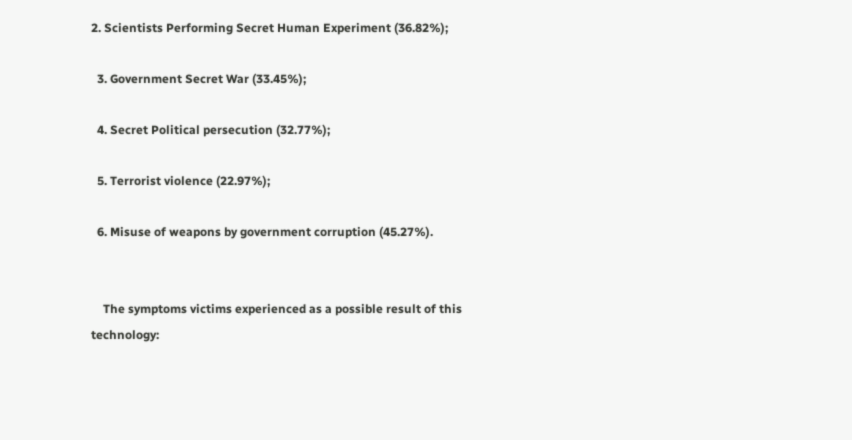2. Scientists Performing Secret Human Experiment (36.82%);

  3. Government Secret War (33.45%);

  4. Secret Political persecution (32.77%);

  5. Terrorist violence (22.97%);

  6. Misuse of weapons by government corruption (45.27%).


    The symptoms victims experienced as a possible result of this technology: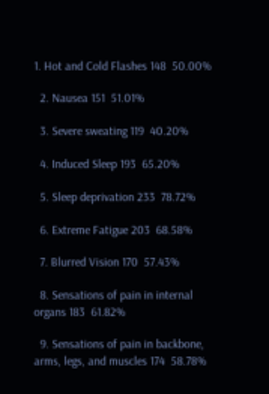1. Hot and Cold Flashes 148  50.00%

  2. Nausea 151  51.01%

  3. Severe sweating 119  40.20%

  4. Induced Sleep 193  65.20%

  5. Sleep deprivation 233  78.72%

  6. Extreme Fatigue 203  68.58%

  7. Blurred Vision 170  57.43%

  8. Sensations of pain in internal organs 183  61.82%

  9. Sensations of pain in backbone, arms, legs, and muscles 174  58.78%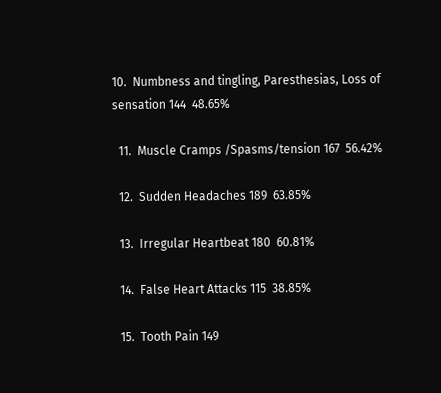10.  Numbness and tingling, Paresthesias, Loss of sensation 144  48.65%

  11.  Muscle Cramps /Spasms/tension 167  56.42%

  12.  Sudden Headaches 189  63.85%

  13.  Irregular Heartbeat 180  60.81%

  14.  False Heart Attacks 115  38.85%

  15.  Tooth Pain 149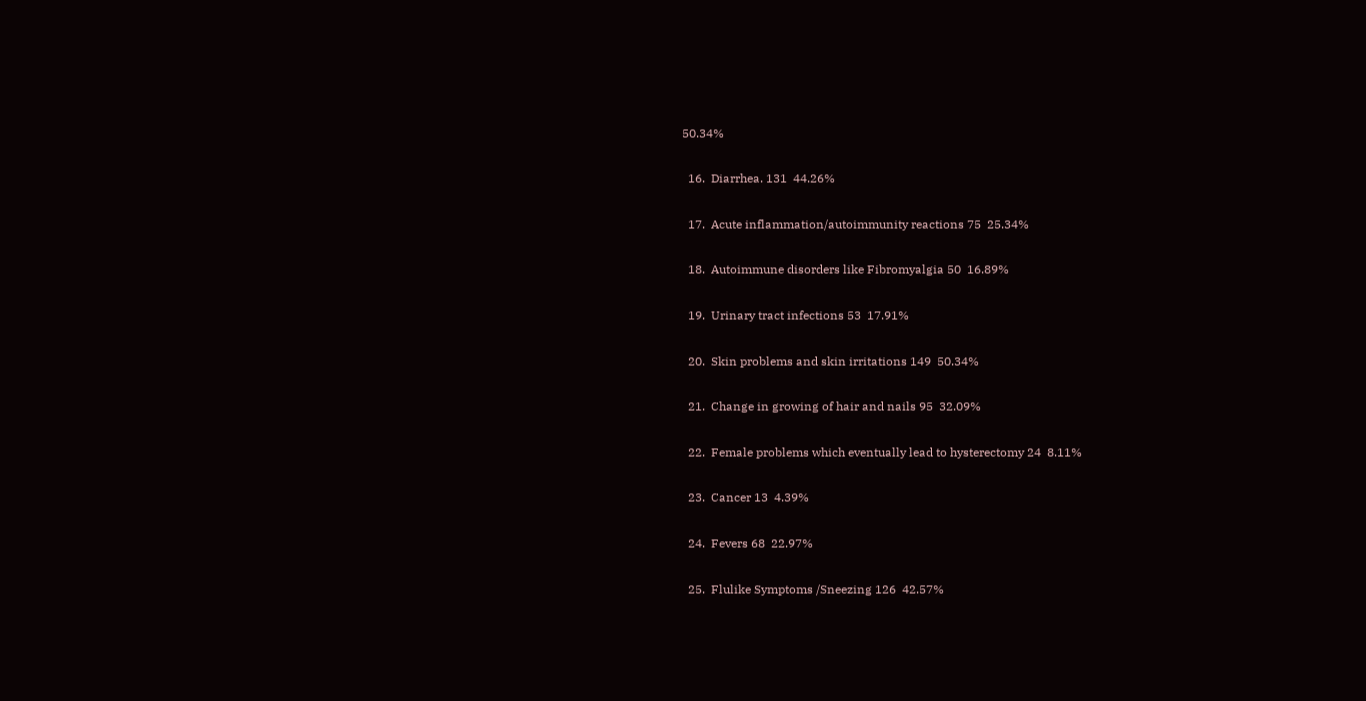50.34%

  16.  Diarrhea. 131  44.26%

  17.  Acute inflammation/autoimmunity reactions 75  25.34%

  18.  Autoimmune disorders like Fibromyalgia 50  16.89%

  19.  Urinary tract infections 53  17.91%

  20.  Skin problems and skin irritations 149  50.34%

  21.  Change in growing of hair and nails 95  32.09%

  22.  Female problems which eventually lead to hysterectomy 24  8.11%

  23.  Cancer 13  4.39%

  24.  Fevers 68  22.97%

  25.  Flulike Symptoms /Sneezing 126  42.57%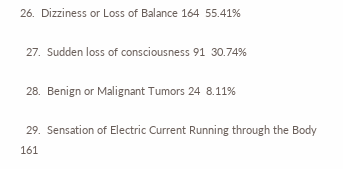26.  Dizziness or Loss of Balance 164  55.41%

  27.  Sudden loss of consciousness 91  30.74%

  28.  Benign or Malignant Tumors 24  8.11%

  29.  Sensation of Electric Current Running through the Body 161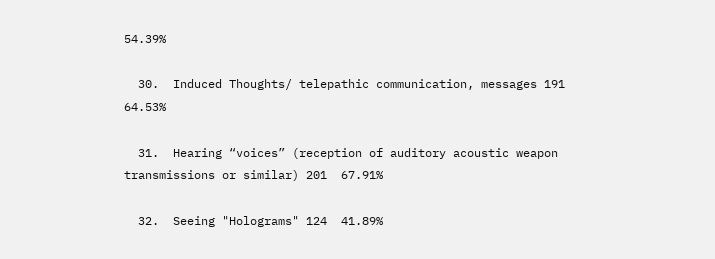54.39%

  30.  Induced Thoughts/ telepathic communication, messages 191  64.53%

  31.  Hearing “voices” (reception of auditory acoustic weapon transmissions or similar) 201  67.91%

  32.  Seeing "Holograms" 124  41.89%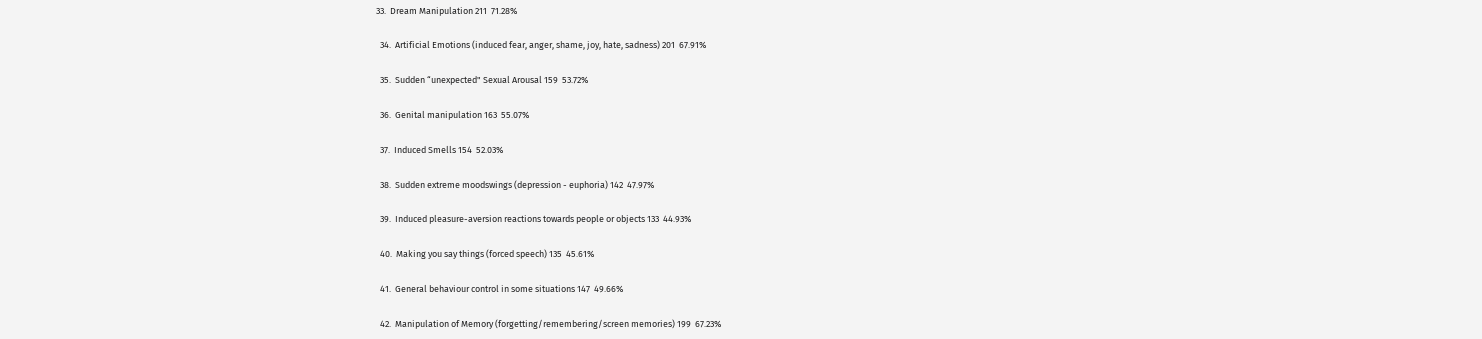33.  Dream Manipulation 211  71.28%

  34.  Artificial Emotions (induced fear, anger, shame, joy, hate, sadness) 201  67.91%

  35.  Sudden “unexpected" Sexual Arousal 159  53.72%

  36.  Genital manipulation 163  55.07%

  37.  Induced Smells 154  52.03%

  38.  Sudden extreme moodswings (depression - euphoria) 142  47.97%

  39.  Induced pleasure-aversion reactions towards people or objects 133  44.93%

  40.  Making you say things (forced speech) 135  45.61%

  41.  General behaviour control in some situations 147  49.66%

  42.  Manipulation of Memory (forgetting/remembering/screen memories) 199  67.23%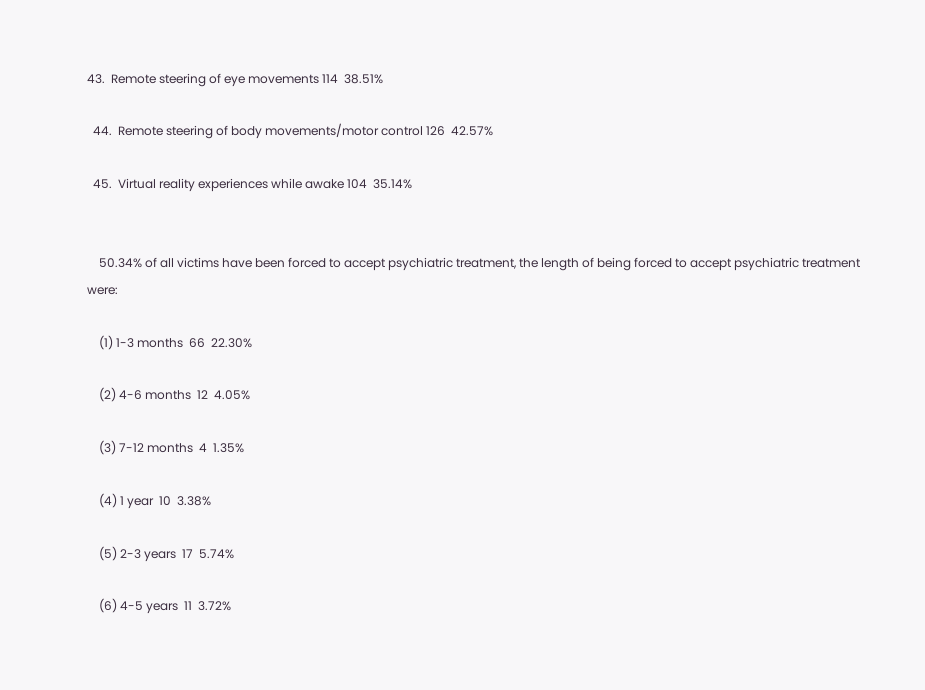43.  Remote steering of eye movements 114  38.51%

  44.  Remote steering of body movements/motor control 126  42.57%

  45.  Virtual reality experiences while awake 104  35.14%


    50.34% of all victims have been forced to accept psychiatric treatment, the length of being forced to accept psychiatric treatment were:

    (1) 1-3 months  66  22.30%

    (2) 4-6 months  12  4.05%

    (3) 7-12 months  4  1.35%

    (4) 1 year  10  3.38%

    (5) 2-3 years  17  5.74%

    (6) 4-5 years  11  3.72%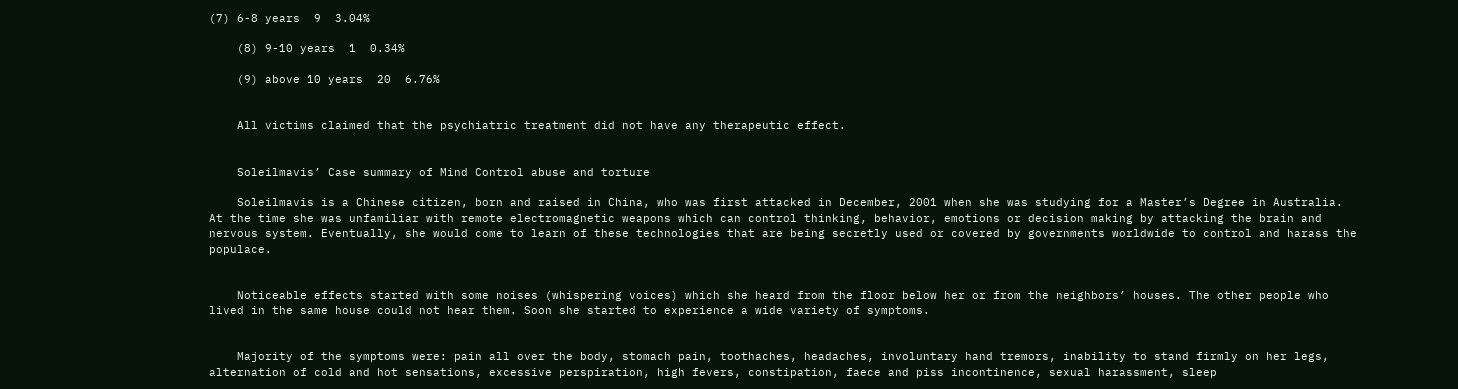(7) 6-8 years  9  3.04%

    (8) 9-10 years  1  0.34%

    (9) above 10 years  20  6.76%


    All victims claimed that the psychiatric treatment did not have any therapeutic effect.


    Soleilmavis’ Case summary of Mind Control abuse and torture

    Soleilmavis is a Chinese citizen, born and raised in China, who was first attacked in December, 2001 when she was studying for a Master’s Degree in Australia. At the time she was unfamiliar with remote electromagnetic weapons which can control thinking, behavior, emotions or decision making by attacking the brain and nervous system. Eventually, she would come to learn of these technologies that are being secretly used or covered by governments worldwide to control and harass the populace.


    Noticeable effects started with some noises (whispering voices) which she heard from the floor below her or from the neighbors’ houses. The other people who lived in the same house could not hear them. Soon she started to experience a wide variety of symptoms.


    Majority of the symptoms were: pain all over the body, stomach pain, toothaches, headaches, involuntary hand tremors, inability to stand firmly on her legs, alternation of cold and hot sensations, excessive perspiration, high fevers, constipation, faece and piss incontinence, sexual harassment, sleep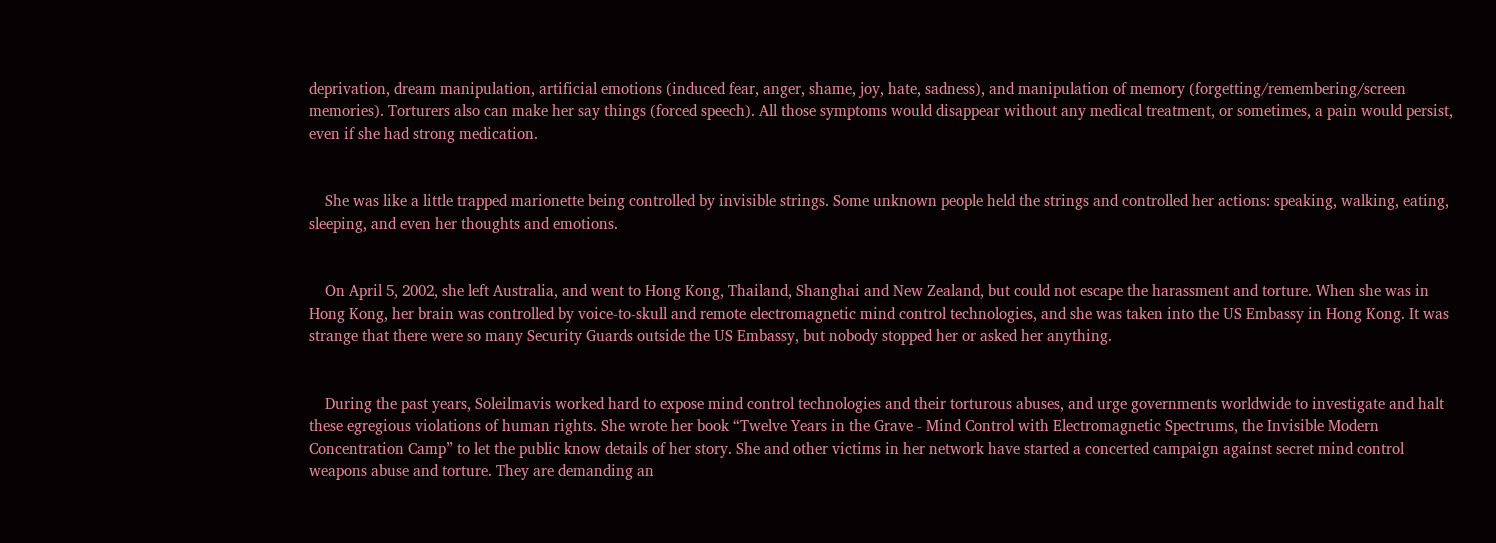deprivation, dream manipulation, artificial emotions (induced fear, anger, shame, joy, hate, sadness), and manipulation of memory (forgetting/remembering/screen memories). Torturers also can make her say things (forced speech). All those symptoms would disappear without any medical treatment, or sometimes, a pain would persist, even if she had strong medication.


    She was like a little trapped marionette being controlled by invisible strings. Some unknown people held the strings and controlled her actions: speaking, walking, eating, sleeping, and even her thoughts and emotions.


    On April 5, 2002, she left Australia, and went to Hong Kong, Thailand, Shanghai and New Zealand, but could not escape the harassment and torture. When she was in Hong Kong, her brain was controlled by voice-to-skull and remote electromagnetic mind control technologies, and she was taken into the US Embassy in Hong Kong. It was strange that there were so many Security Guards outside the US Embassy, but nobody stopped her or asked her anything.


    During the past years, Soleilmavis worked hard to expose mind control technologies and their torturous abuses, and urge governments worldwide to investigate and halt these egregious violations of human rights. She wrote her book “Twelve Years in the Grave - Mind Control with Electromagnetic Spectrums, the Invisible Modern Concentration Camp” to let the public know details of her story. She and other victims in her network have started a concerted campaign against secret mind control weapons abuse and torture. They are demanding an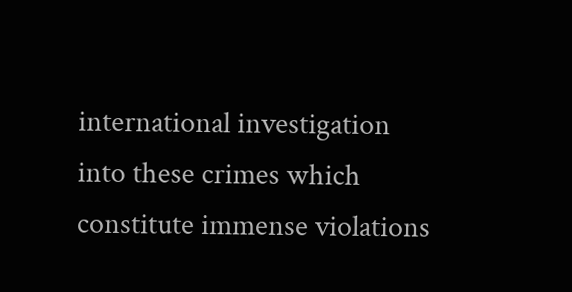international investigation into these crimes which constitute immense violations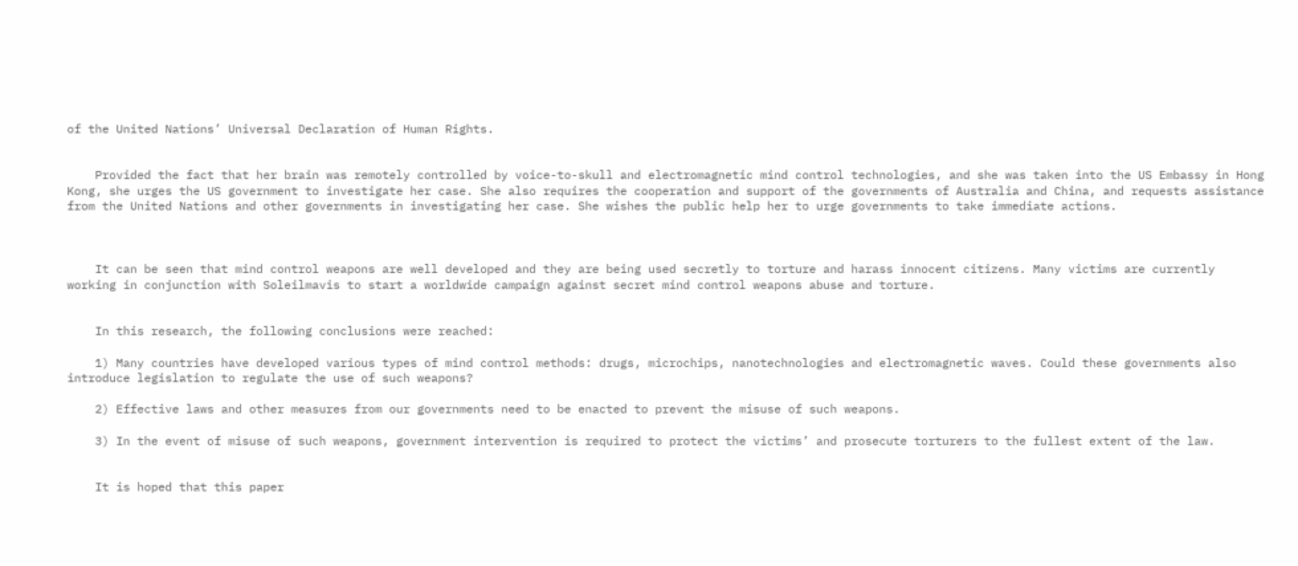of the United Nations’ Universal Declaration of Human Rights.


    Provided the fact that her brain was remotely controlled by voice-to-skull and electromagnetic mind control technologies, and she was taken into the US Embassy in Hong Kong, she urges the US government to investigate her case. She also requires the cooperation and support of the governments of Australia and China, and requests assistance from the United Nations and other governments in investigating her case. She wishes the public help her to urge governments to take immediate actions.



    It can be seen that mind control weapons are well developed and they are being used secretly to torture and harass innocent citizens. Many victims are currently working in conjunction with Soleilmavis to start a worldwide campaign against secret mind control weapons abuse and torture.


    In this research, the following conclusions were reached:

    1) Many countries have developed various types of mind control methods: drugs, microchips, nanotechnologies and electromagnetic waves. Could these governments also introduce legislation to regulate the use of such weapons?

    2) Effective laws and other measures from our governments need to be enacted to prevent the misuse of such weapons.

    3) In the event of misuse of such weapons, government intervention is required to protect the victims’ and prosecute torturers to the fullest extent of the law.


    It is hoped that this paper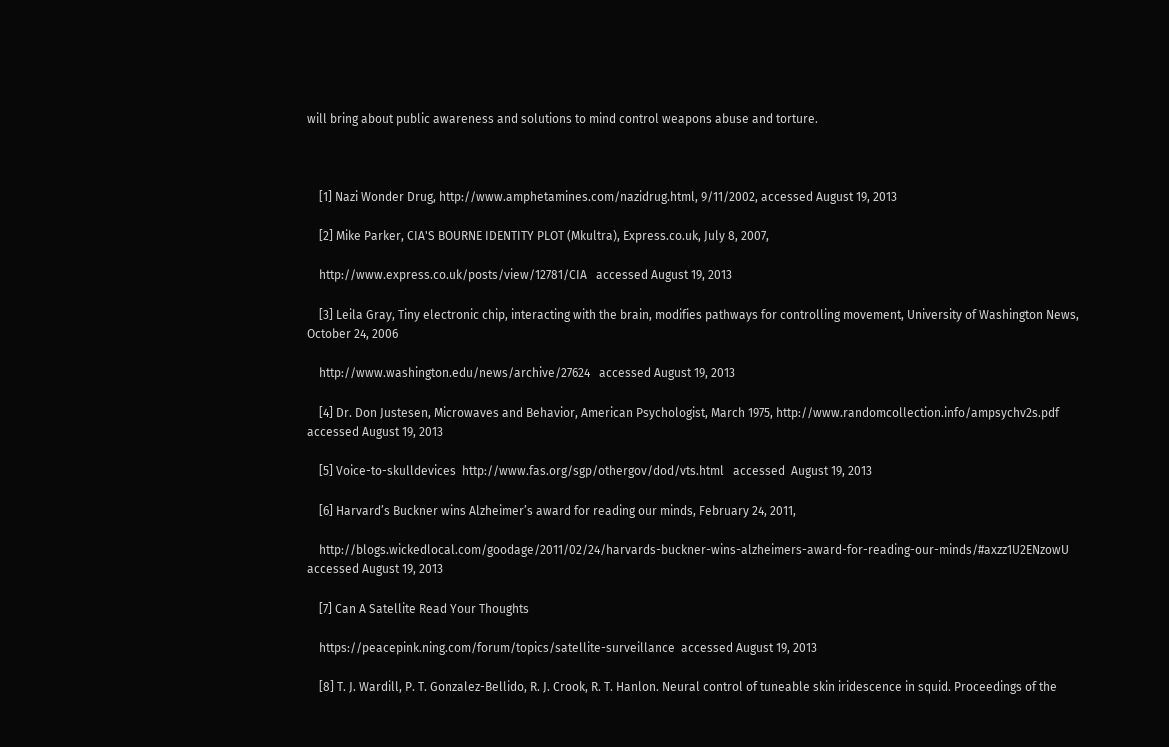will bring about public awareness and solutions to mind control weapons abuse and torture.



    [1] Nazi Wonder Drug, http://www.amphetamines.com/nazidrug.html, 9/11/2002, accessed August 19, 2013

    [2] Mike Parker, CIA'S BOURNE IDENTITY PLOT (Mkultra), Express.co.uk, July 8, 2007,

    http://www.express.co.uk/posts/view/12781/CIA   accessed August 19, 2013

    [3] Leila Gray, Tiny electronic chip, interacting with the brain, modifies pathways for controlling movement, University of Washington News, October 24, 2006

    http://www.washington.edu/news/archive/27624   accessed August 19, 2013

    [4] Dr. Don Justesen, Microwaves and Behavior, American Psychologist, March 1975, http://www.randomcollection.info/ampsychv2s.pdf  accessed August 19, 2013

    [5] Voice-to-skulldevices  http://www.fas.org/sgp/othergov/dod/vts.html   accessed  August 19, 2013

    [6] Harvard’s Buckner wins Alzheimer’s award for reading our minds, February 24, 2011,

    http://blogs.wickedlocal.com/goodage/2011/02/24/harvards-buckner-wins-alzheimers-award-for-reading-our-minds/#axzz1U2ENzowU     accessed August 19, 2013

    [7] Can A Satellite Read Your Thoughts

    https://peacepink.ning.com/forum/topics/satellite-surveillance  accessed August 19, 2013

    [8] T. J. Wardill, P. T. Gonzalez-Bellido, R. J. Crook, R. T. Hanlon. Neural control of tuneable skin iridescence in squid. Proceedings of the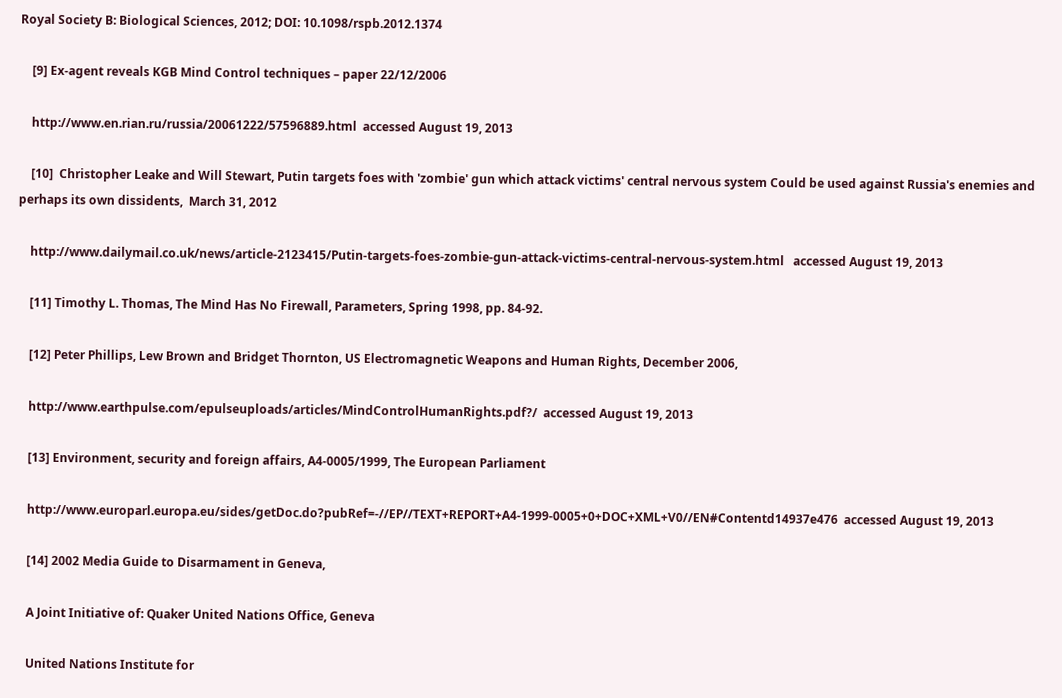Royal Society B: Biological Sciences, 2012; DOI: 10.1098/rspb.2012.1374

    [9] Ex-agent reveals KGB Mind Control techniques – paper 22/12/2006

    http://www.en.rian.ru/russia/20061222/57596889.html  accessed August 19, 2013

    [10]  Christopher Leake and Will Stewart, Putin targets foes with 'zombie' gun which attack victims' central nervous system Could be used against Russia's enemies and perhaps its own dissidents,  March 31, 2012

    http://www.dailymail.co.uk/news/article-2123415/Putin-targets-foes-zombie-gun-attack-victims-central-nervous-system.html   accessed August 19, 2013

    [11] Timothy L. Thomas, The Mind Has No Firewall, Parameters, Spring 1998, pp. 84-92.

    [12] Peter Phillips, Lew Brown and Bridget Thornton, US Electromagnetic Weapons and Human Rights, December 2006,

    http://www.earthpulse.com/epulseuploads/articles/MindControlHumanRights.pdf?/  accessed August 19, 2013

    [13] Environment, security and foreign affairs, A4-0005/1999, The European Parliament

    http://www.europarl.europa.eu/sides/getDoc.do?pubRef=-//EP//TEXT+REPORT+A4-1999-0005+0+DOC+XML+V0//EN#Contentd14937e476  accessed August 19, 2013

    [14] 2002 Media Guide to Disarmament in Geneva,

    A Joint Initiative of: Quaker United Nations Office, Geneva

    United Nations Institute for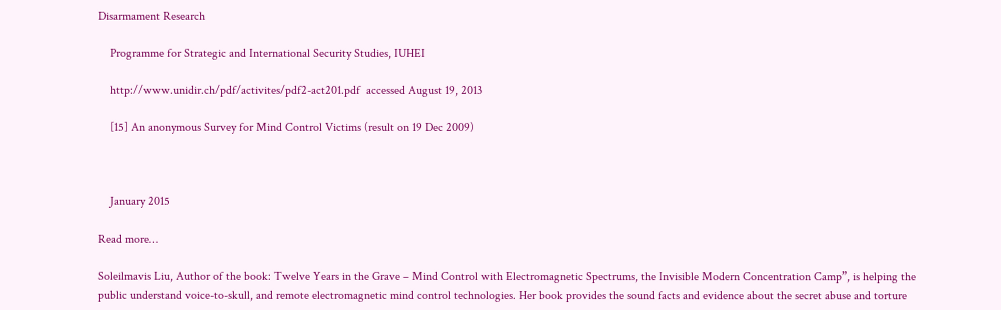Disarmament Research

    Programme for Strategic and International Security Studies, IUHEI

    http://www.unidir.ch/pdf/activites/pdf2-act201.pdf  accessed August 19, 2013

    [15] An anonymous Survey for Mind Control Victims (result on 19 Dec 2009)



    January 2015

Read more…

Soleilmavis Liu, Author of the book: Twelve Years in the Grave – Mind Control with Electromagnetic Spectrums, the Invisible Modern Concentration Camp”, is helping the public understand voice-to-skull, and remote electromagnetic mind control technologies. Her book provides the sound facts and evidence about the secret abuse and torture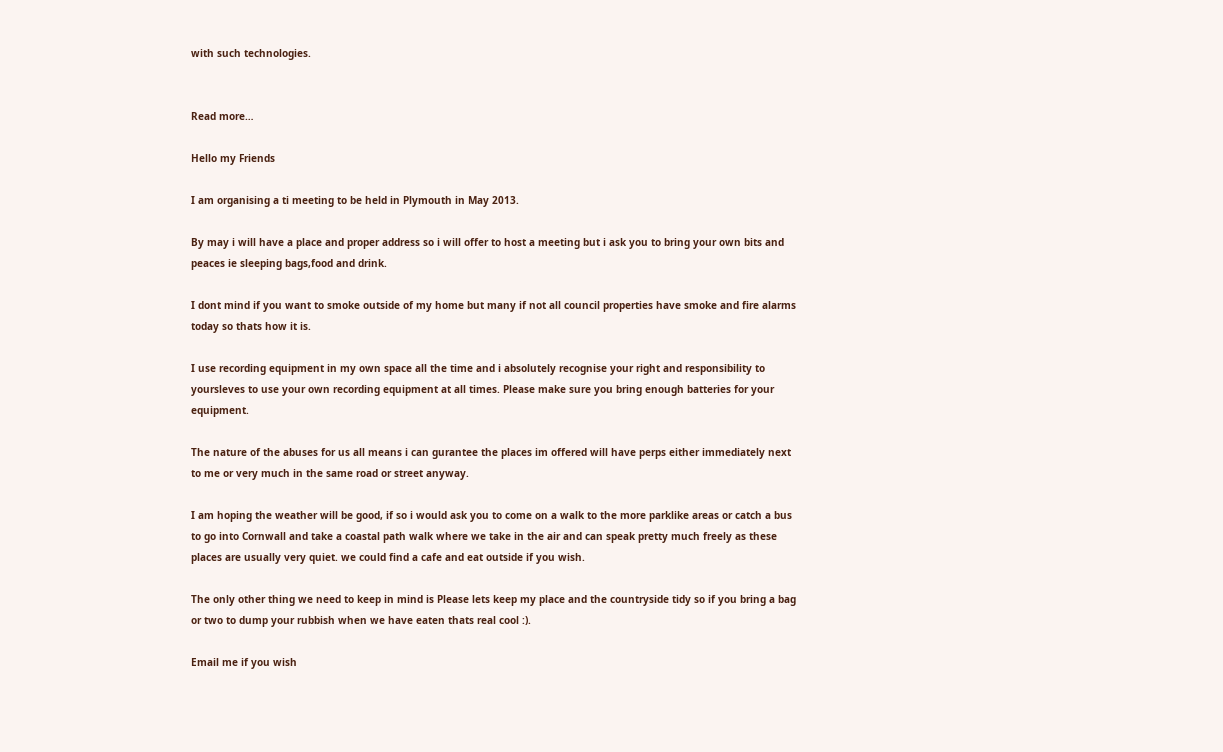with such technologies.


Read more…

Hello my Friends

I am organising a ti meeting to be held in Plymouth in May 2013.

By may i will have a place and proper address so i will offer to host a meeting but i ask you to bring your own bits and peaces ie sleeping bags,food and drink.

I dont mind if you want to smoke outside of my home but many if not all council properties have smoke and fire alarms today so thats how it is.

I use recording equipment in my own space all the time and i absolutely recognise your right and responsibility to yoursleves to use your own recording equipment at all times. Please make sure you bring enough batteries for your equipment.

The nature of the abuses for us all means i can gurantee the places im offered will have perps either immediately next to me or very much in the same road or street anyway.

I am hoping the weather will be good, if so i would ask you to come on a walk to the more parklike areas or catch a bus to go into Cornwall and take a coastal path walk where we take in the air and can speak pretty much freely as these places are usually very quiet. we could find a cafe and eat outside if you wish.

The only other thing we need to keep in mind is Please lets keep my place and the countryside tidy so if you bring a bag or two to dump your rubbish when we have eaten thats real cool :).

Email me if you wish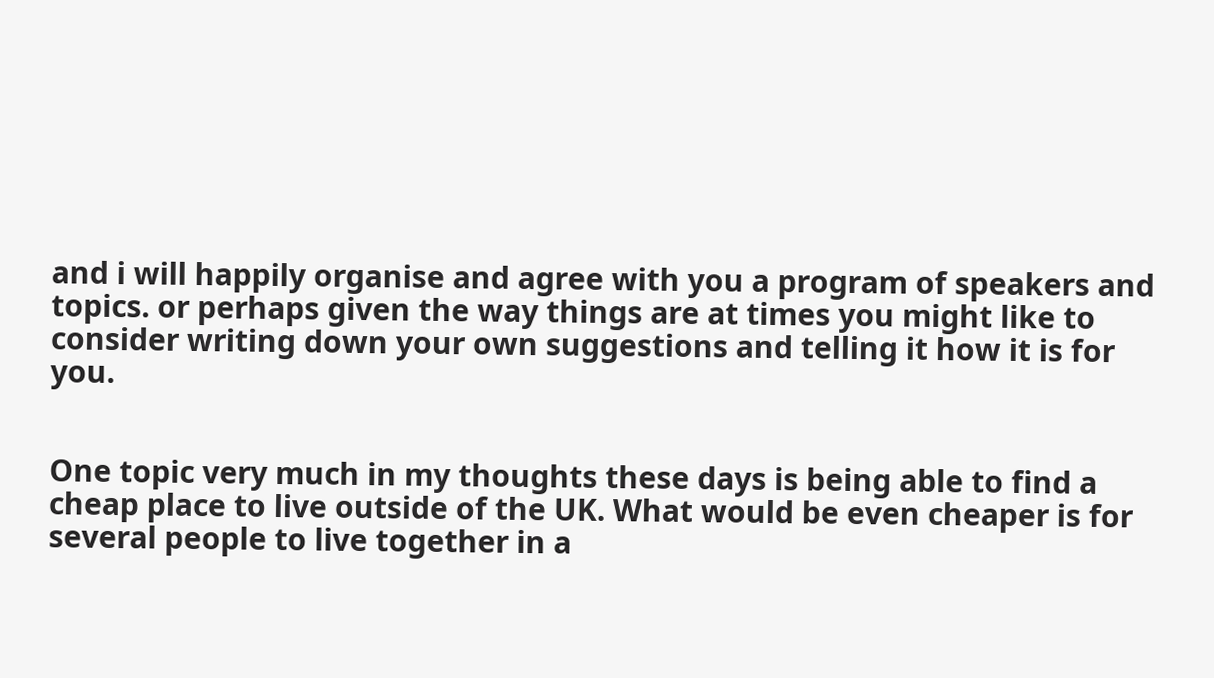and i will happily organise and agree with you a program of speakers and topics. or perhaps given the way things are at times you might like to consider writing down your own suggestions and telling it how it is for you.


One topic very much in my thoughts these days is being able to find a cheap place to live outside of the UK. What would be even cheaper is for several people to live together in a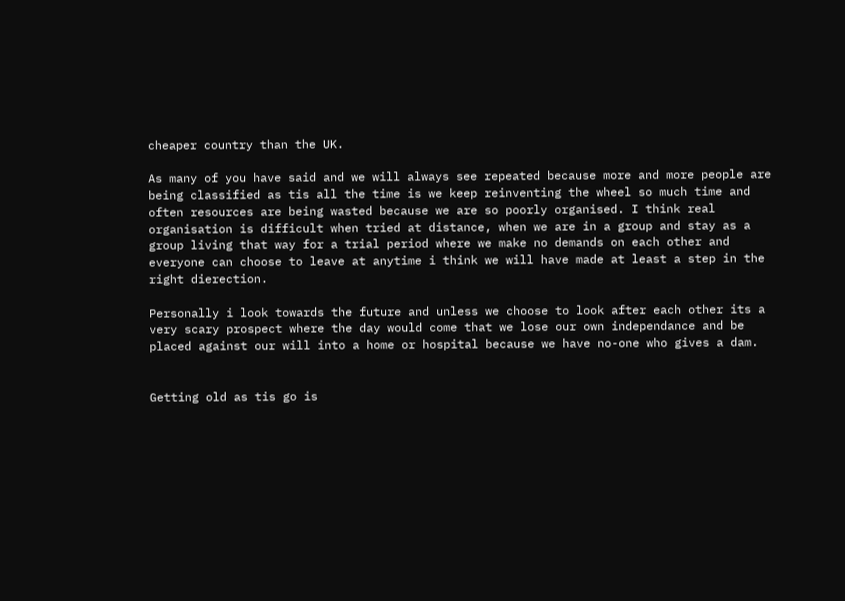cheaper country than the UK.

As many of you have said and we will always see repeated because more and more people are being classified as tis all the time is we keep reinventing the wheel so much time and often resources are being wasted because we are so poorly organised. I think real organisation is difficult when tried at distance, when we are in a group and stay as a group living that way for a trial period where we make no demands on each other and everyone can choose to leave at anytime i think we will have made at least a step in the right dierection.

Personally i look towards the future and unless we choose to look after each other its a very scary prospect where the day would come that we lose our own independance and be placed against our will into a home or hospital because we have no-one who gives a dam.


Getting old as tis go is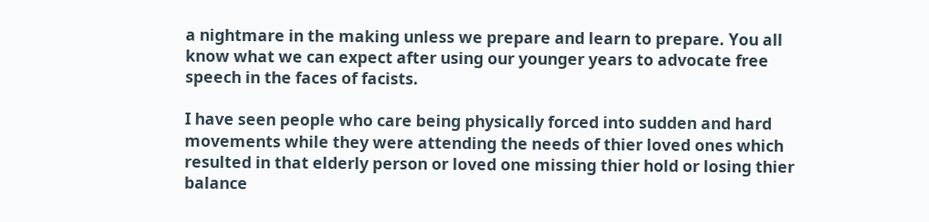a nightmare in the making unless we prepare and learn to prepare. You all know what we can expect after using our younger years to advocate free speech in the faces of facists.

I have seen people who care being physically forced into sudden and hard movements while they were attending the needs of thier loved ones which resulted in that elderly person or loved one missing thier hold or losing thier balance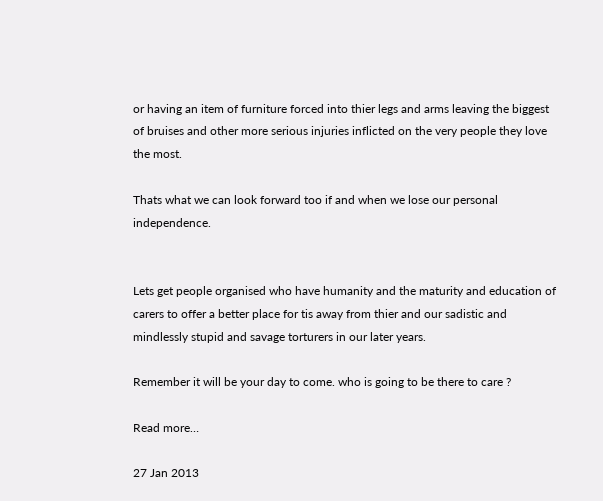or having an item of furniture forced into thier legs and arms leaving the biggest of bruises and other more serious injuries inflicted on the very people they love the most.

Thats what we can look forward too if and when we lose our personal independence.


Lets get people organised who have humanity and the maturity and education of carers to offer a better place for tis away from thier and our sadistic and mindlessly stupid and savage torturers in our later years.

Remember it will be your day to come. who is going to be there to care ?

Read more…

27 Jan 2013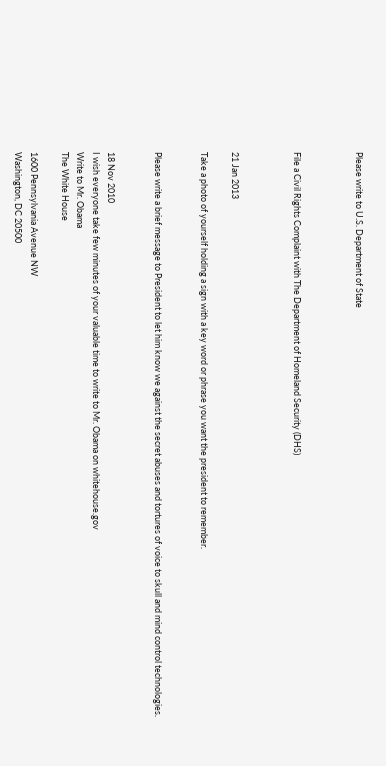Please write to U.S. Department of State



File a Civil Rights Complaint with The Department of Homeland Security (DHS)



21 Jan 2013

Take a photo of yourself holding a sign with a key word or phrase you want the president to remember.


Please write a brief message to President to let him know we against the secret abuses and tortures of voice to skull and mind control technologies.


18 Nov 2010
I wish everyone take few minutes of your valuable time to write to Mr. Obama on whitehouse.gov
Write to Mr. Obama
The White House

1600 Pennsylvania Avenue NW
Washington, DC 20500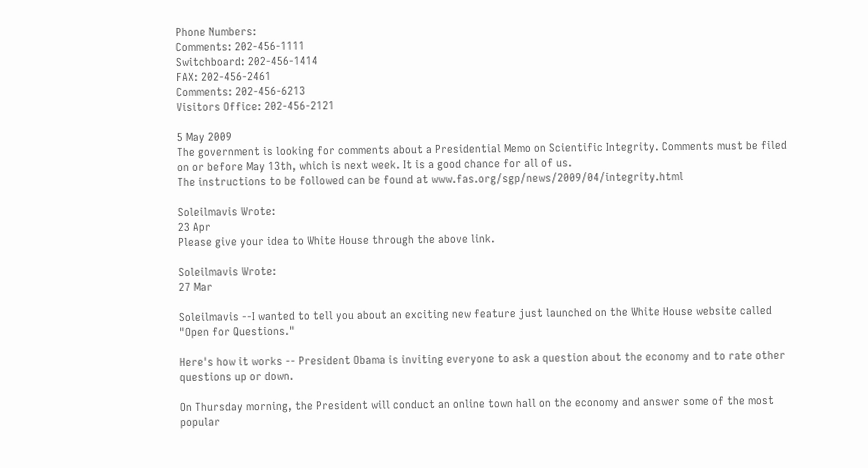Phone Numbers:
Comments: 202-456-1111
Switchboard: 202-456-1414
FAX: 202-456-2461
Comments: 202-456-6213
Visitors Office: 202-456-2121

5 May 2009
The government is looking for comments about a Presidential Memo on Scientific Integrity. Comments must be filed on or before May 13th, which is next week. It is a good chance for all of us.
The instructions to be followed can be found at www.fas.org/sgp/news/2009/04/integrity.html

Soleilmavis Wrote:
23 Apr
Please give your idea to White House through the above link.

Soleilmavis Wrote:
27 Mar

Soleilmavis --I wanted to tell you about an exciting new feature just launched on the White House website called "Open for Questions."

Here's how it works -- President Obama is inviting everyone to ask a question about the economy and to rate other questions up or down.

On Thursday morning, the President will conduct an online town hall on the economy and answer some of the most popular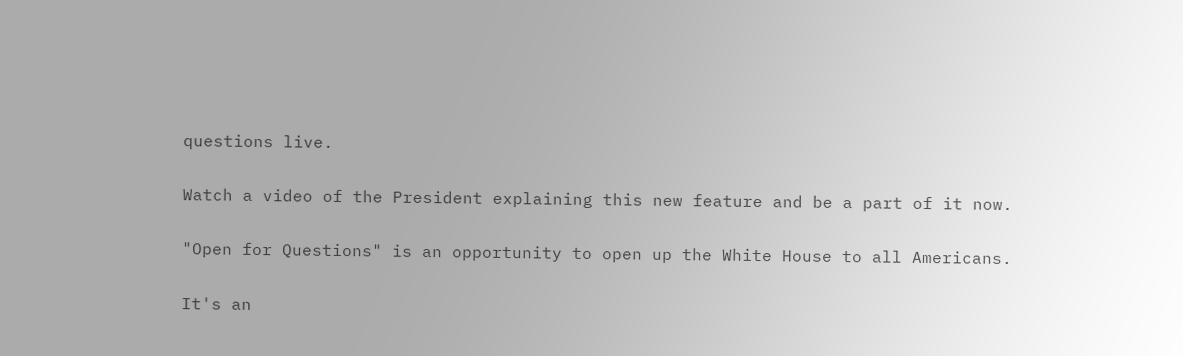questions live.

Watch a video of the President explaining this new feature and be a part of it now.

"Open for Questions" is an opportunity to open up the White House to all Americans.

It's an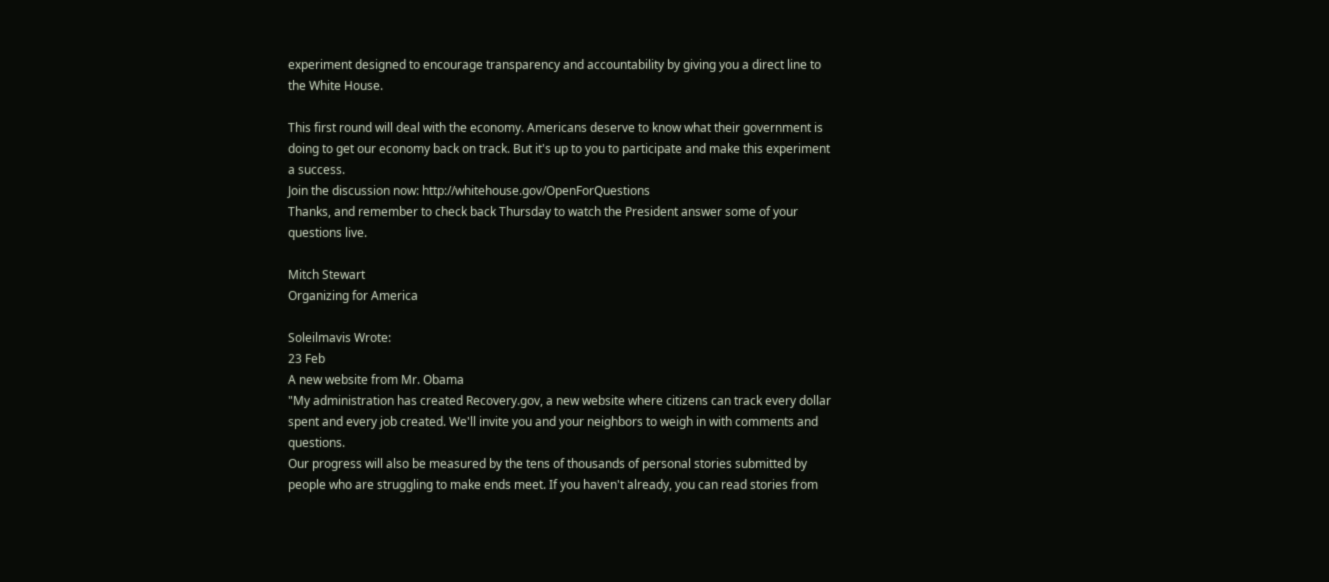experiment designed to encourage transparency and accountability by giving you a direct line to the White House.

This first round will deal with the economy. Americans deserve to know what their government is doing to get our economy back on track. But it's up to you to participate and make this experiment a success.
Join the discussion now: http://whitehouse.gov/OpenForQuestions
Thanks, and remember to check back Thursday to watch the President answer some of your questions live.

Mitch Stewart
Organizing for America

Soleilmavis Wrote:
23 Feb
A new website from Mr. Obama
"My administration has created Recovery.gov, a new website where citizens can track every dollar spent and every job created. We'll invite you and your neighbors to weigh in with comments and questions.
Our progress will also be measured by the tens of thousands of personal stories submitted by people who are struggling to make ends meet. If you haven't already, you can read stories from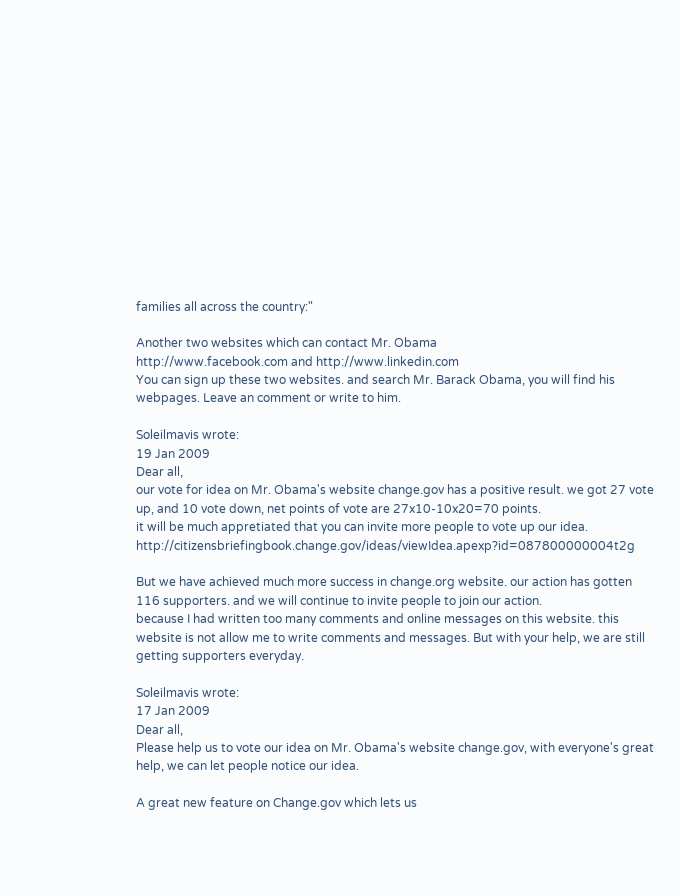families all across the country:"

Another two websites which can contact Mr. Obama
http://www.facebook.com and http://www.linkedin.com
You can sign up these two websites. and search Mr. Barack Obama, you will find his webpages. Leave an comment or write to him.

Soleilmavis wrote:
19 Jan 2009
Dear all,
our vote for idea on Mr. Obama's website change.gov has a positive result. we got 27 vote up, and 10 vote down, net points of vote are 27x10-10x20=70 points.
it will be much appretiated that you can invite more people to vote up our idea. http://citizensbriefingbook.change.gov/ideas/viewIdea.apexp?id=087800000004t2g

But we have achieved much more success in change.org website. our action has gotten 116 supporters. and we will continue to invite people to join our action.
because I had written too many comments and online messages on this website. this website is not allow me to write comments and messages. But with your help, we are still getting supporters everyday.

Soleilmavis wrote:
17 Jan 2009
Dear all,
Please help us to vote our idea on Mr. Obama's website change.gov, with everyone's great help, we can let people notice our idea.

A great new feature on Change.gov which lets us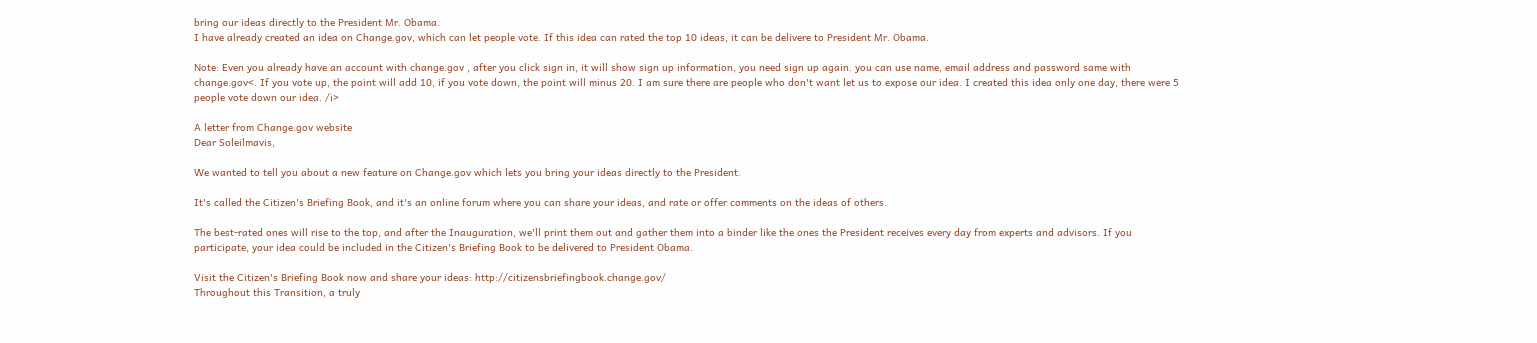bring our ideas directly to the President Mr. Obama.
I have already created an idea on Change.gov, which can let people vote. If this idea can rated the top 10 ideas, it can be delivere to President Mr. Obama.

Note: Even you already have an account with change.gov , after you click sign in, it will show sign up information, you need sign up again. you can use name, email address and password same with change.gov<. If you vote up, the point will add 10, if you vote down, the point will minus 20. I am sure there are people who don't want let us to expose our idea. I created this idea only one day, there were 5 people vote down our idea. /i>

A letter from Change.gov website
Dear Soleilmavis,

We wanted to tell you about a new feature on Change.gov which lets you bring your ideas directly to the President.

It's called the Citizen's Briefing Book, and it's an online forum where you can share your ideas, and rate or offer comments on the ideas of others.

The best-rated ones will rise to the top, and after the Inauguration, we'll print them out and gather them into a binder like the ones the President receives every day from experts and advisors. If you participate, your idea could be included in the Citizen's Briefing Book to be delivered to President Obama.

Visit the Citizen's Briefing Book now and share your ideas: http://citizensbriefingbook.change.gov/
Throughout this Transition, a truly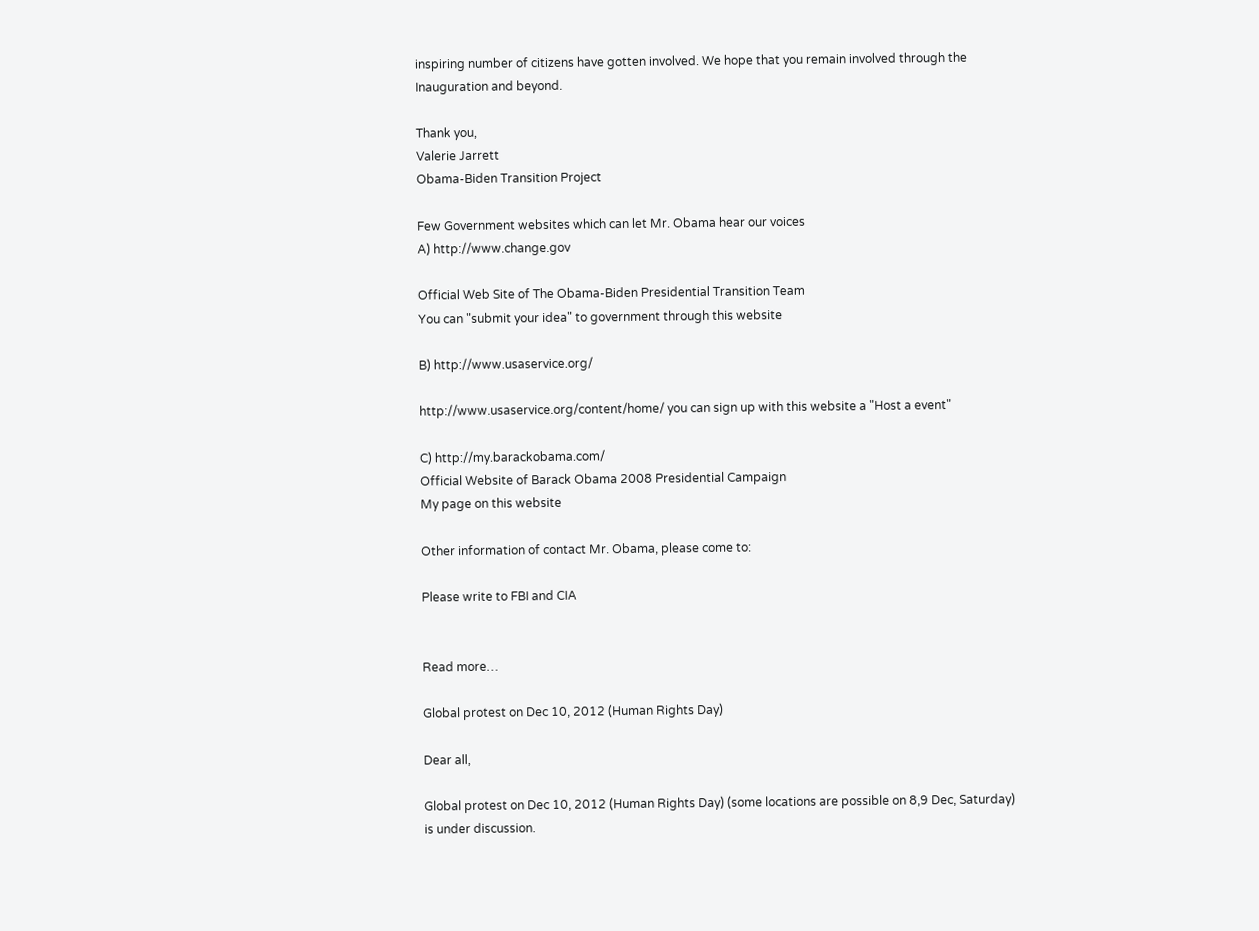inspiring number of citizens have gotten involved. We hope that you remain involved through the Inauguration and beyond.

Thank you,
Valerie Jarrett
Obama-Biden Transition Project

Few Government websites which can let Mr. Obama hear our voices
A) http://www.change.gov

Official Web Site of The Obama-Biden Presidential Transition Team
You can "submit your idea" to government through this website

B) http://www.usaservice.org/

http://www.usaservice.org/content/home/ you can sign up with this website a "Host a event"

C) http://my.barackobama.com/
Official Website of Barack Obama 2008 Presidential Campaign
My page on this website

Other information of contact Mr. Obama, please come to:

Please write to FBI and CIA


Read more…

Global protest on Dec 10, 2012 (Human Rights Day)

Dear all,

Global protest on Dec 10, 2012 (Human Rights Day) (some locations are possible on 8,9 Dec, Saturday) is under discussion.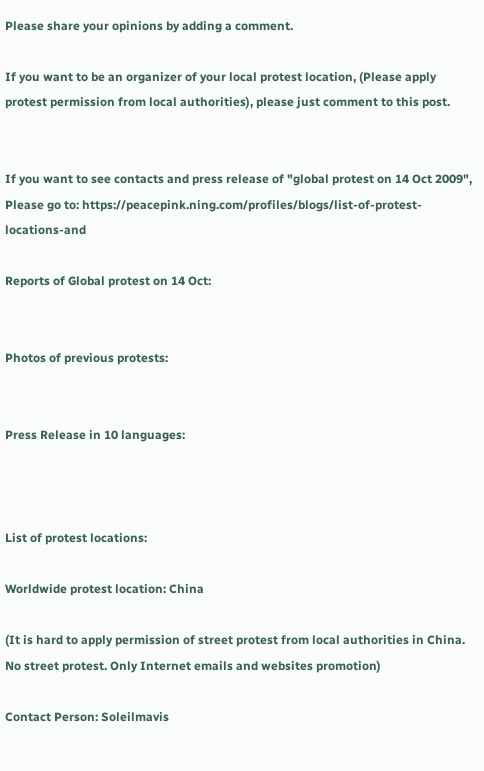Please share your opinions by adding a comment.

If you want to be an organizer of your local protest location, (Please apply protest permission from local authorities), please just comment to this post.


If you want to see contacts and press release of "global protest on 14 Oct 2009", Please go to: https://peacepink.ning.com/profiles/blogs/list-of-protest-locations-and

Reports of Global protest on 14 Oct:


Photos of previous protests:


Press Release in 10 languages:



List of protest locations:

Worldwide protest location: China

(It is hard to apply permission of street protest from local authorities in China. No street protest. Only Internet emails and websites promotion)

Contact Person: Soleilmavis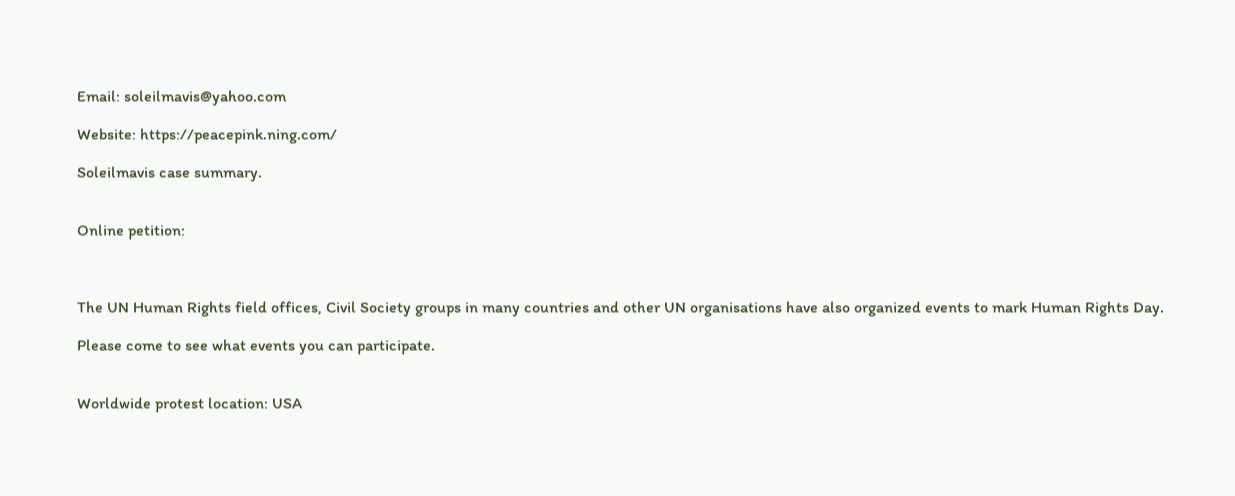Email: soleilmavis@yahoo.com

Website: https://peacepink.ning.com/

Soleilmavis case summary.


Online petition:



The UN Human Rights field offices, Civil Society groups in many countries and other UN organisations have also organized events to mark Human Rights Day.

Please come to see what events you can participate.


Worldwide protest location: USA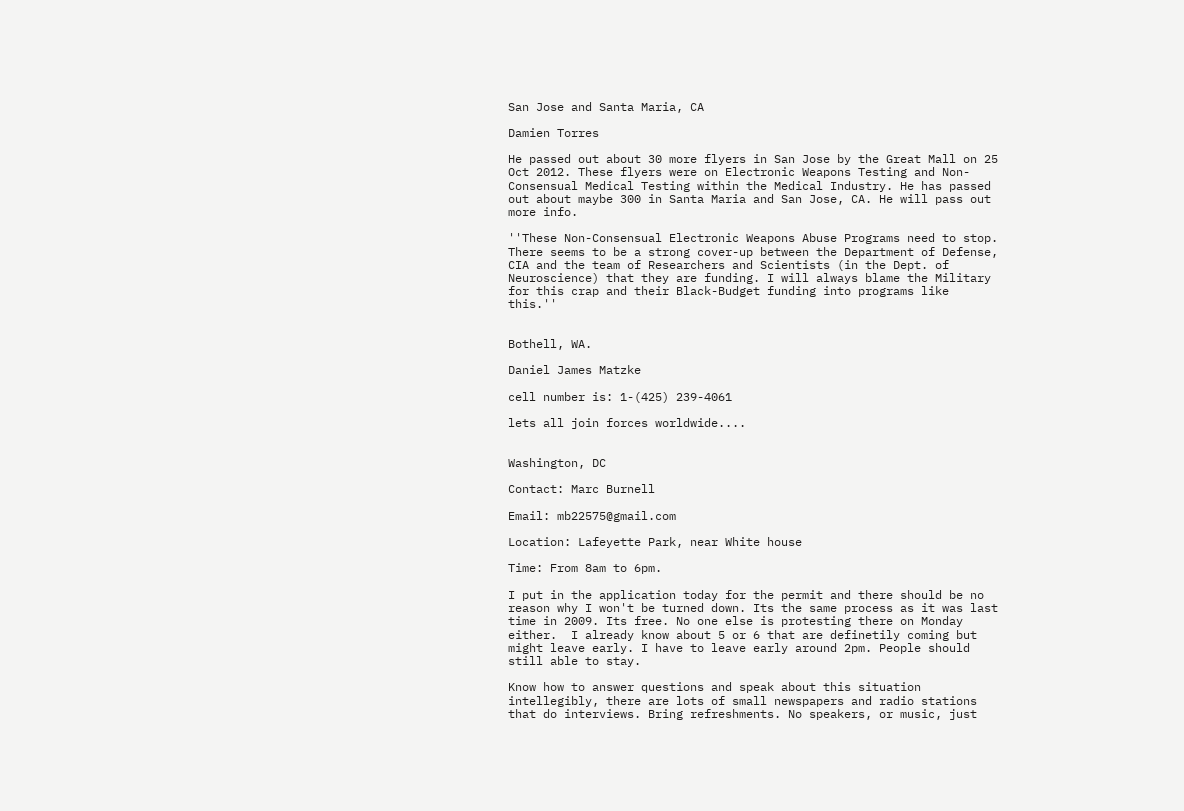San Jose and Santa Maria, CA

Damien Torres

He passed out about 30 more flyers in San Jose by the Great Mall on 25 Oct 2012. These flyers were on Electronic Weapons Testing and Non-Consensual Medical Testing within the Medical Industry. He has passed out about maybe 300 in Santa Maria and San Jose, CA. He will pass out more info.

''These Non-Consensual Electronic Weapons Abuse Programs need to stop. There seems to be a strong cover-up between the Department of Defense, CIA and the team of Researchers and Scientists (in the Dept. of Neuroscience) that they are funding. I will always blame the Military for this crap and their Black-Budget funding into programs like this.''


Bothell, WA.

Daniel James Matzke

cell number is: 1-(425) 239-4061

lets all join forces worldwide....


Washington, DC

Contact: Marc Burnell

Email: mb22575@gmail.com

Location: Lafeyette Park, near White house

Time: From 8am to 6pm.

I put in the application today for the permit and there should be no reason why I won't be turned down. Its the same process as it was last time in 2009. Its free. No one else is protesting there on Monday either.  I already know about 5 or 6 that are definetily coming but might leave early. I have to leave early around 2pm. People should still able to stay.

Know how to answer questions and speak about this situation intellegibly, there are lots of small newspapers and radio stations that do interviews. Bring refreshments. No speakers, or music, just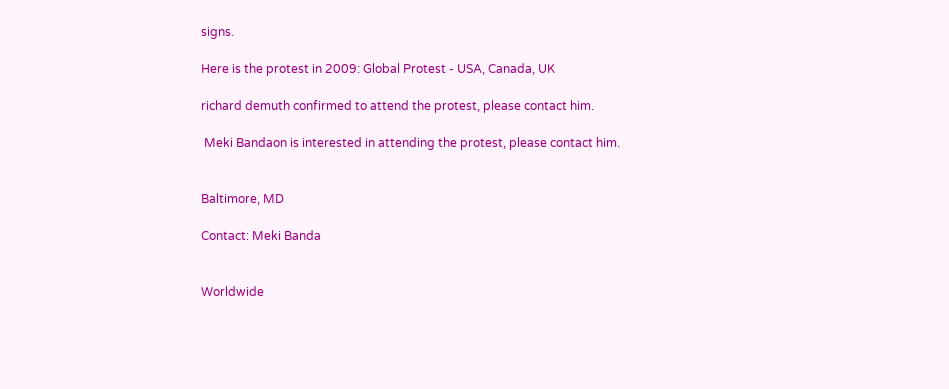signs.

Here is the protest in 2009: Global Protest - USA, Canada, UK

richard demuth confirmed to attend the protest, please contact him.

 Meki Bandaon is interested in attending the protest, please contact him.


Baltimore, MD

Contact: Meki Banda


Worldwide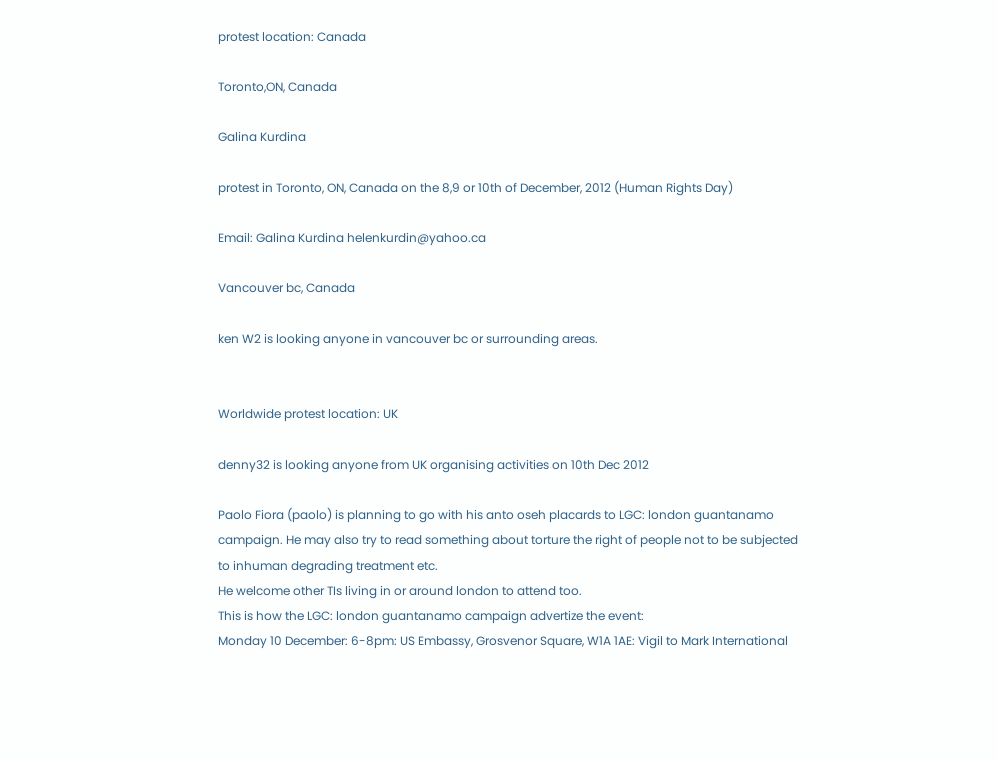protest location: Canada

Toronto,ON, Canada

Galina Kurdina

protest in Toronto, ON, Canada on the 8,9 or 10th of December, 2012 (Human Rights Day)

Email: Galina Kurdina helenkurdin@yahoo.ca

Vancouver bc, Canada

ken W2 is looking anyone in vancouver bc or surrounding areas.


Worldwide protest location: UK

denny32 is looking anyone from UK organising activities on 10th Dec 2012

Paolo Fiora (paolo) is planning to go with his anto oseh placards to LGC: london guantanamo campaign. He may also try to read something about torture the right of people not to be subjected to inhuman degrading treatment etc.
He welcome other TIs living in or around london to attend too.
This is how the LGC: london guantanamo campaign advertize the event:
Monday 10 December: 6-8pm: US Embassy, Grosvenor Square, W1A 1AE: Vigil to Mark International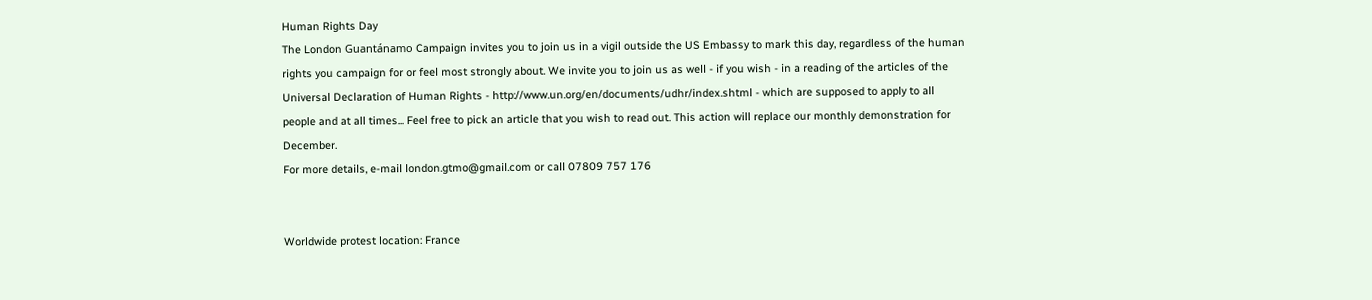Human Rights Day
The London Guantánamo Campaign invites you to join us in a vigil outside the US Embassy to mark this day, regardless of the human rights you campaign for or feel most strongly about. We invite you to join us as well - if you wish - in a reading of the articles of the Universal Declaration of Human Rights - http://www.un.org/en/documents/udhr/index.shtml - which are supposed to apply to all people and at all times... Feel free to pick an article that you wish to read out. This action will replace our monthly demonstration for December.
For more details, e-mail london.gtmo@gmail.com or call 07809 757 176


Worldwide protest location: France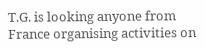T.G. is looking anyone from France organising activities on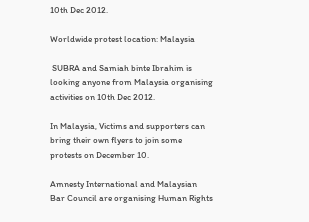10th Dec 2012.

Worldwide protest location: Malaysia

 SUBRA and Samiah binte Ibrahim is looking anyone from Malaysia organising activities on 10th Dec 2012.

In Malaysia, Victims and supporters can bring their own flyers to join some protests on December 10.

Amnesty International and Malaysian Bar Council are organising Human Rights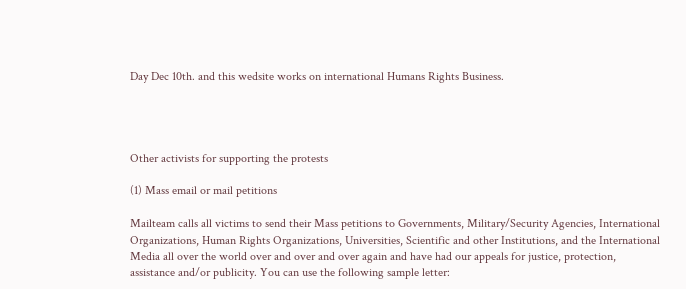Day Dec 10th. and this wedsite works on international Humans Rights Business.




Other activists for supporting the protests

(1) Mass email or mail petitions

Mailteam calls all victims to send their Mass petitions to Governments, Military/Security Agencies, International Organizations, Human Rights Organizations, Universities, Scientific and other Institutions, and the International Media all over the world over and over and over again and have had our appeals for justice, protection, assistance and/or publicity. You can use the following sample letter: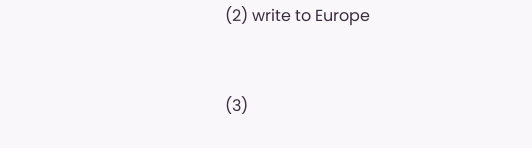(2) write to Europe


(3)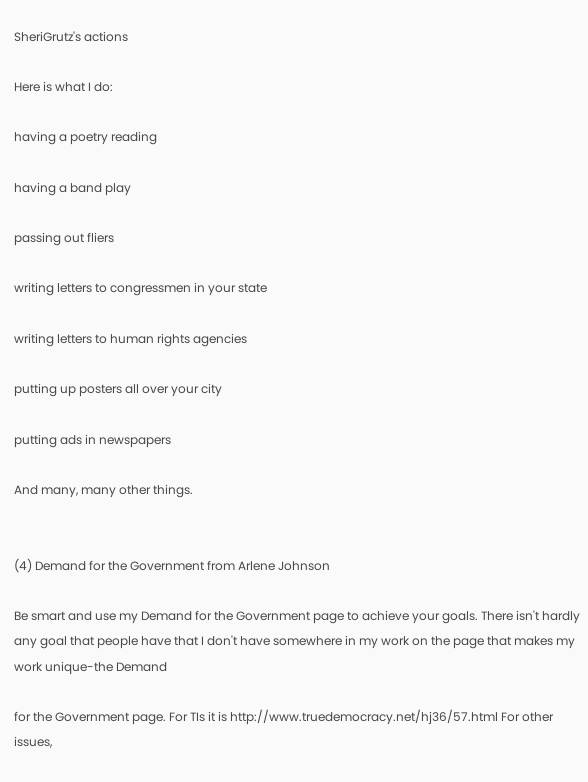SheriGrutz's actions

Here is what I do:

having a poetry reading

having a band play

passing out fliers

writing letters to congressmen in your state

writing letters to human rights agencies

putting up posters all over your city

putting ads in newspapers

And many, many other things.


(4) Demand for the Government from Arlene Johnson

Be smart and use my Demand for the Government page to achieve your goals. There isn't hardly any goal that people have that I don't have somewhere in my work on the page that makes my work unique-the Demand

for the Government page. For TIs it is http://www.truedemocracy.net/hj36/57.html For other issues,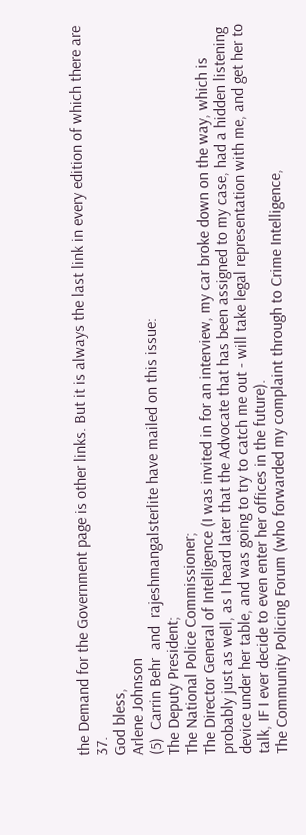the Demand for the Government page is other links. But it is always the last link in every edition of which there are 37.
God bless,
Arlene Johnson
(5)  Carrin Behr  and  rajeshmangalsterlite have mailed on this issue:
The Deputy President;
The National Police Commissioner;
The Director General of Intelligence (I was invited in for an interview, my car broke down on the way, which is probably just as well, as I heard later that the Advocate that has been assigned to my case, had a hidden listening device under her table, and was going to try to catch me out - will take legal representation with me, and get her to talk, IF I ever decide to even enter her offices in the future).
The Community Policing Forum (who forwarded my complaint through to Crime Intelligence,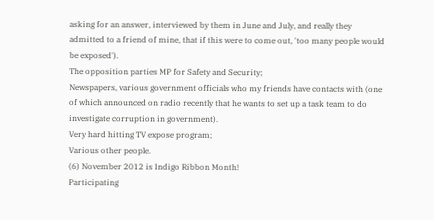asking for an answer, interviewed by them in June and July, and really they admitted to a friend of mine, that if this were to come out, 'too many people would be exposed').
The opposition parties MP for Safety and Security;
Newspapers, various government officials who my friends have contacts with (one of which announced on radio recently that he wants to set up a task team to do investigate corruption in government).
Very hard hitting TV expose program;
Various other people.
(6) November 2012 is Indigo Ribbon Month!
Participating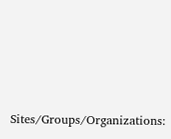Sites/Groups/Organizations: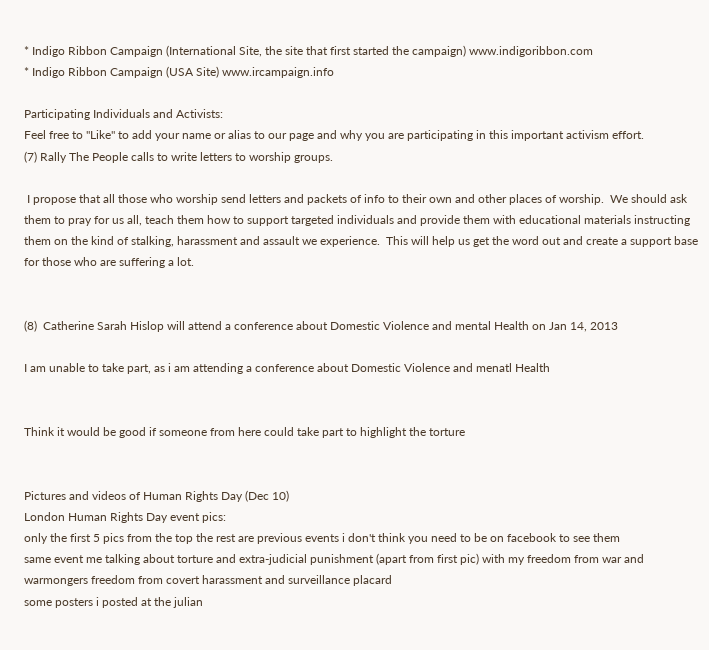* Indigo Ribbon Campaign (International Site, the site that first started the campaign) www.indigoribbon.com
* Indigo Ribbon Campaign (USA Site) www.ircampaign.info

Participating Individuals and Activists:
Feel free to "Like" to add your name or alias to our page and why you are participating in this important activism effort.
(7) Rally The People calls to write letters to worship groups.

 I propose that all those who worship send letters and packets of info to their own and other places of worship.  We should ask them to pray for us all, teach them how to support targeted individuals and provide them with educational materials instructing them on the kind of stalking, harassment and assault we experience.  This will help us get the word out and create a support base for those who are suffering a lot.


(8)  Catherine Sarah Hislop will attend a conference about Domestic Violence and mental Health on Jan 14, 2013

I am unable to take part, as i am attending a conference about Domestic Violence and menatl Health


Think it would be good if someone from here could take part to highlight the torture


Pictures and videos of Human Rights Day (Dec 10)
London Human Rights Day event pics:
only the first 5 pics from the top the rest are previous events i don't think you need to be on facebook to see them
same event me talking about torture and extra-judicial punishment (apart from first pic) with my freedom from war and warmongers freedom from covert harassment and surveillance placard
some posters i posted at the julian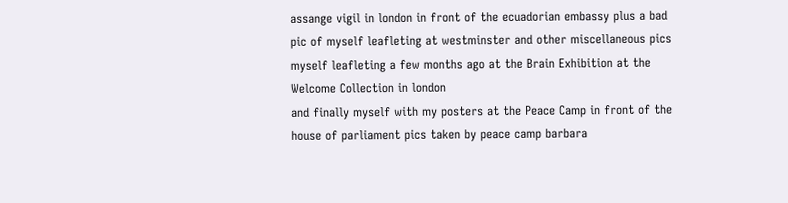assange vigil in london in front of the ecuadorian embassy plus a bad pic of myself leafleting at westminster and other miscellaneous pics
myself leafleting a few months ago at the Brain Exhibition at the Welcome Collection in london
and finally myself with my posters at the Peace Camp in front of the house of parliament pics taken by peace camp barbara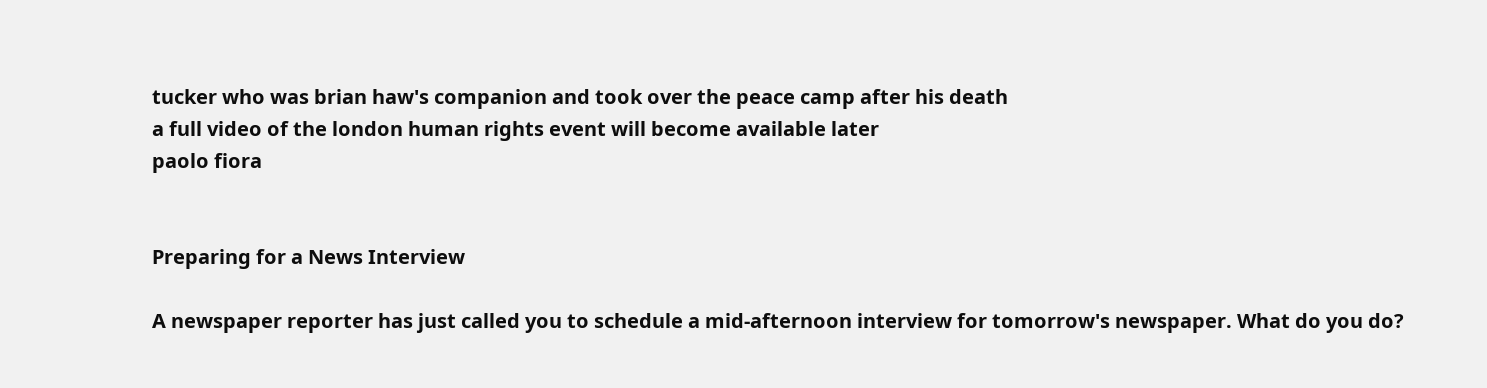tucker who was brian haw's companion and took over the peace camp after his death
a full video of the london human rights event will become available later
paolo fiora


Preparing for a News Interview

A newspaper reporter has just called you to schedule a mid-afternoon interview for tomorrow's newspaper. What do you do?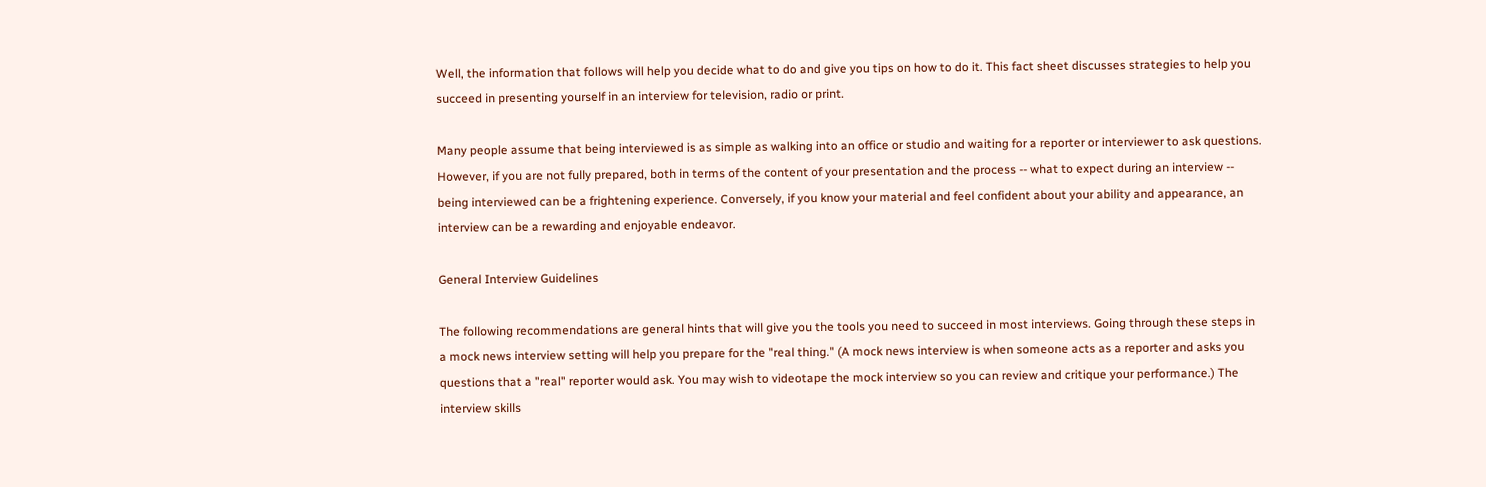Well, the information that follows will help you decide what to do and give you tips on how to do it. This fact sheet discusses strategies to help you succeed in presenting yourself in an interview for television, radio or print.

Many people assume that being interviewed is as simple as walking into an office or studio and waiting for a reporter or interviewer to ask questions. However, if you are not fully prepared, both in terms of the content of your presentation and the process -- what to expect during an interview -- being interviewed can be a frightening experience. Conversely, if you know your material and feel confident about your ability and appearance, an interview can be a rewarding and enjoyable endeavor.

General Interview Guidelines

The following recommendations are general hints that will give you the tools you need to succeed in most interviews. Going through these steps in a mock news interview setting will help you prepare for the "real thing." (A mock news interview is when someone acts as a reporter and asks you questions that a "real" reporter would ask. You may wish to videotape the mock interview so you can review and critique your performance.) The interview skills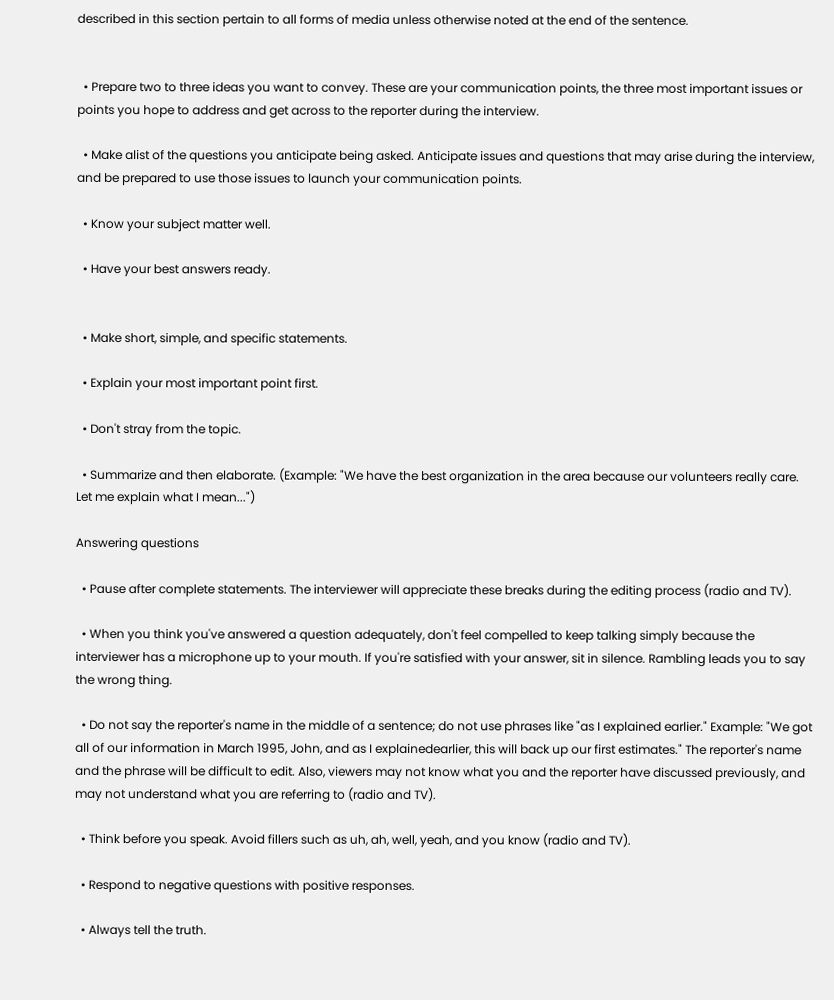described in this section pertain to all forms of media unless otherwise noted at the end of the sentence.


  • Prepare two to three ideas you want to convey. These are your communication points, the three most important issues or points you hope to address and get across to the reporter during the interview.

  • Make alist of the questions you anticipate being asked. Anticipate issues and questions that may arise during the interview, and be prepared to use those issues to launch your communication points.

  • Know your subject matter well.

  • Have your best answers ready.


  • Make short, simple, and specific statements.

  • Explain your most important point first.

  • Don't stray from the topic.

  • Summarize and then elaborate. (Example: "We have the best organization in the area because our volunteers really care. Let me explain what I mean...")

Answering questions

  • Pause after complete statements. The interviewer will appreciate these breaks during the editing process (radio and TV).

  • When you think you've answered a question adequately, don't feel compelled to keep talking simply because the interviewer has a microphone up to your mouth. If you're satisfied with your answer, sit in silence. Rambling leads you to say the wrong thing.

  • Do not say the reporter's name in the middle of a sentence; do not use phrases like "as I explained earlier." Example: "We got all of our information in March 1995, John, and as I explainedearlier, this will back up our first estimates." The reporter's name and the phrase will be difficult to edit. Also, viewers may not know what you and the reporter have discussed previously, and may not understand what you are referring to (radio and TV).

  • Think before you speak. Avoid fillers such as uh, ah, well, yeah, and you know (radio and TV).

  • Respond to negative questions with positive responses.

  • Always tell the truth.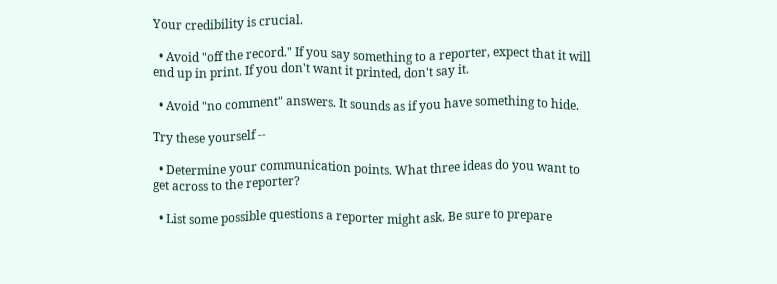Your credibility is crucial.

  • Avoid "off the record." If you say something to a reporter, expect that it will end up in print. If you don't want it printed, don't say it.

  • Avoid "no comment" answers. It sounds as if you have something to hide.

Try these yourself --

  • Determine your communication points. What three ideas do you want to get across to the reporter?

  • List some possible questions a reporter might ask. Be sure to prepare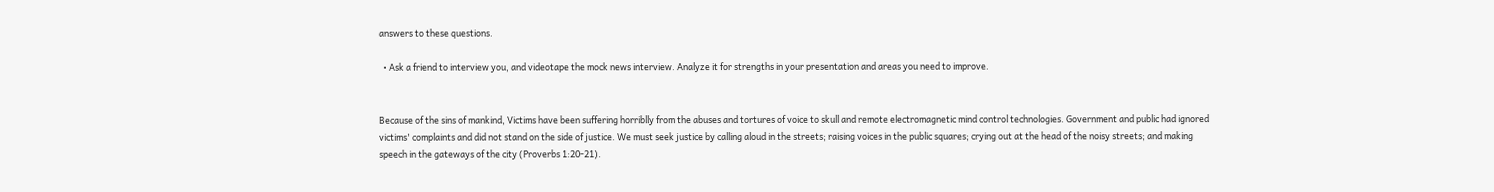answers to these questions.

  • Ask a friend to interview you, and videotape the mock news interview. Analyze it for strengths in your presentation and areas you need to improve.


Because of the sins of mankind, Victims have been suffering horriblly from the abuses and tortures of voice to skull and remote electromagnetic mind control technologies. Government and public had ignored victims' complaints and did not stand on the side of justice. We must seek justice by calling aloud in the streets; raising voices in the public squares; crying out at the head of the noisy streets; and making speech in the gateways of the city (Proverbs 1:20-21).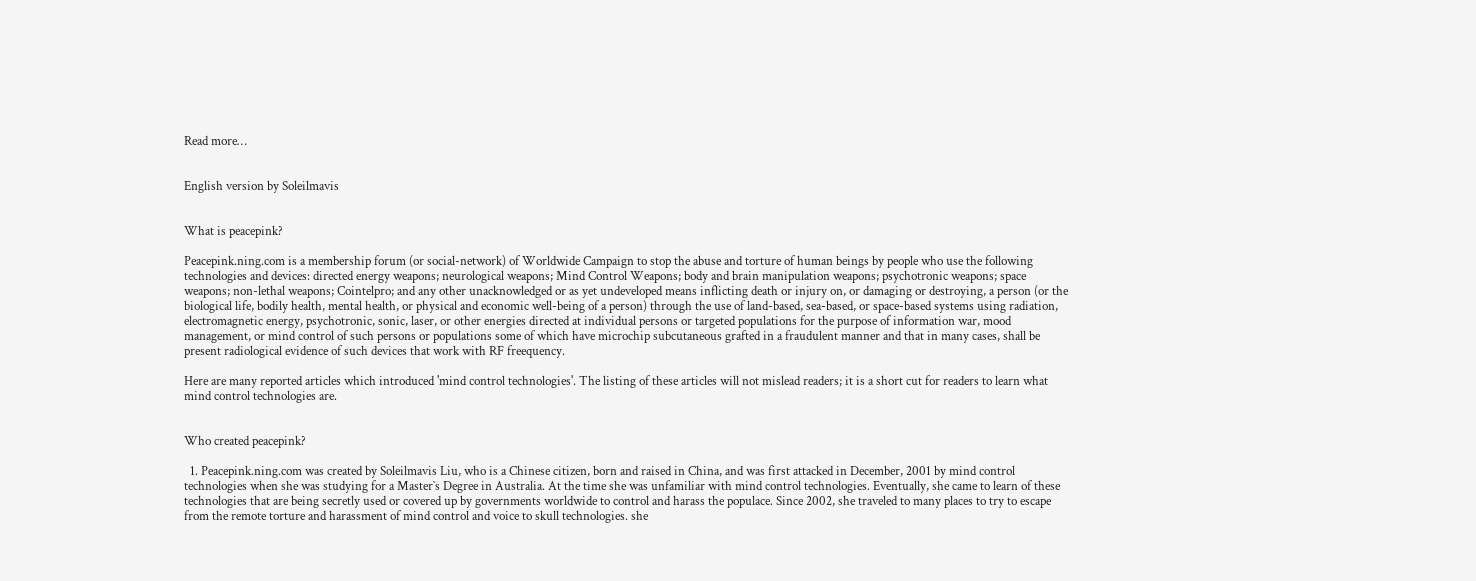Read more…


English version by Soleilmavis


What is peacepink?

Peacepink.ning.com is a membership forum (or social-network) of Worldwide Campaign to stop the abuse and torture of human beings by people who use the following technologies and devices: directed energy weapons; neurological weapons; Mind Control Weapons; body and brain manipulation weapons; psychotronic weapons; space weapons; non-lethal weapons; Cointelpro; and any other unacknowledged or as yet undeveloped means inflicting death or injury on, or damaging or destroying, a person (or the biological life, bodily health, mental health, or physical and economic well-being of a person) through the use of land-based, sea-based, or space-based systems using radiation, electromagnetic energy, psychotronic, sonic, laser, or other energies directed at individual persons or targeted populations for the purpose of information war, mood management, or mind control of such persons or populations some of which have microchip subcutaneous grafted in a fraudulent manner and that in many cases, shall be present radiological evidence of such devices that work with RF freequency.

Here are many reported articles which introduced 'mind control technologies'. The listing of these articles will not mislead readers; it is a short cut for readers to learn what mind control technologies are.


Who created peacepink?

  1. Peacepink.ning.com was created by Soleilmavis Liu, who is a Chinese citizen, born and raised in China, and was first attacked in December, 2001 by mind control technologies when she was studying for a Master`s Degree in Australia. At the time she was unfamiliar with mind control technologies. Eventually, she came to learn of these technologies that are being secretly used or covered up by governments worldwide to control and harass the populace. Since 2002, she traveled to many places to try to escape from the remote torture and harassment of mind control and voice to skull technologies. she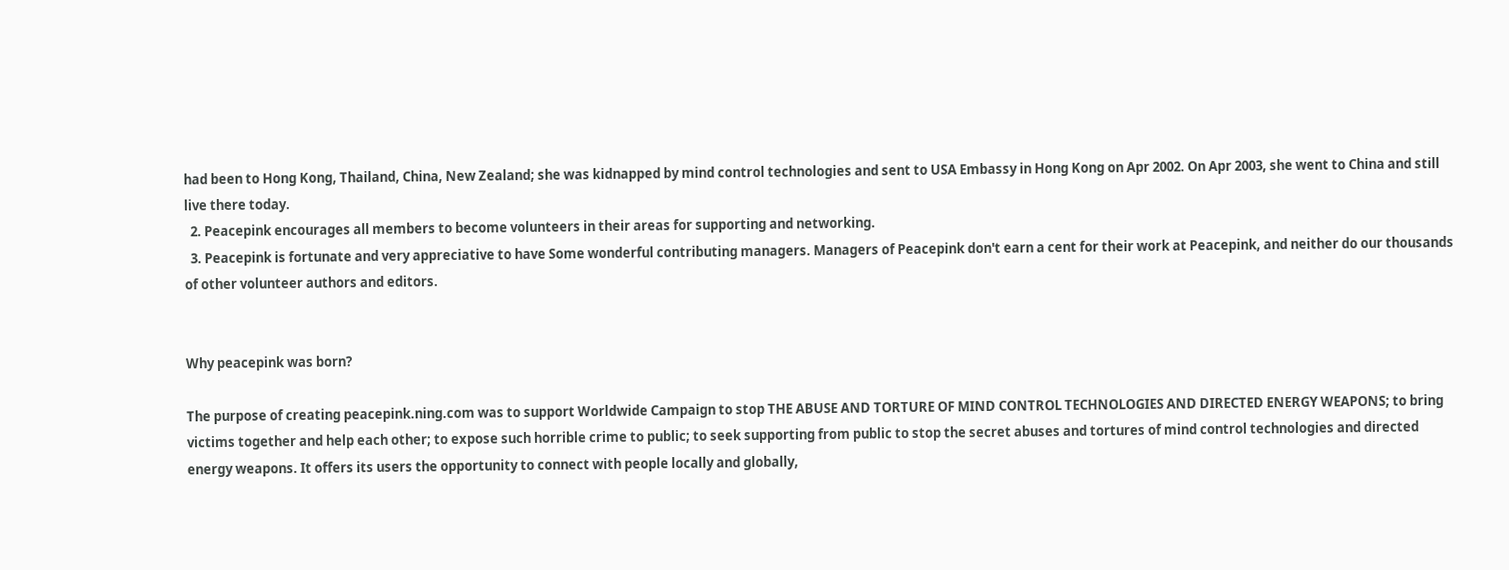had been to Hong Kong, Thailand, China, New Zealand; she was kidnapped by mind control technologies and sent to USA Embassy in Hong Kong on Apr 2002. On Apr 2003, she went to China and still live there today.
  2. Peacepink encourages all members to become volunteers in their areas for supporting and networking.
  3. Peacepink is fortunate and very appreciative to have Some wonderful contributing managers. Managers of Peacepink don't earn a cent for their work at Peacepink, and neither do our thousands of other volunteer authors and editors.


Why peacepink was born?

The purpose of creating peacepink.ning.com was to support Worldwide Campaign to stop THE ABUSE AND TORTURE OF MIND CONTROL TECHNOLOGIES AND DIRECTED ENERGY WEAPONS; to bring victims together and help each other; to expose such horrible crime to public; to seek supporting from public to stop the secret abuses and tortures of mind control technologies and directed energy weapons. It offers its users the opportunity to connect with people locally and globally,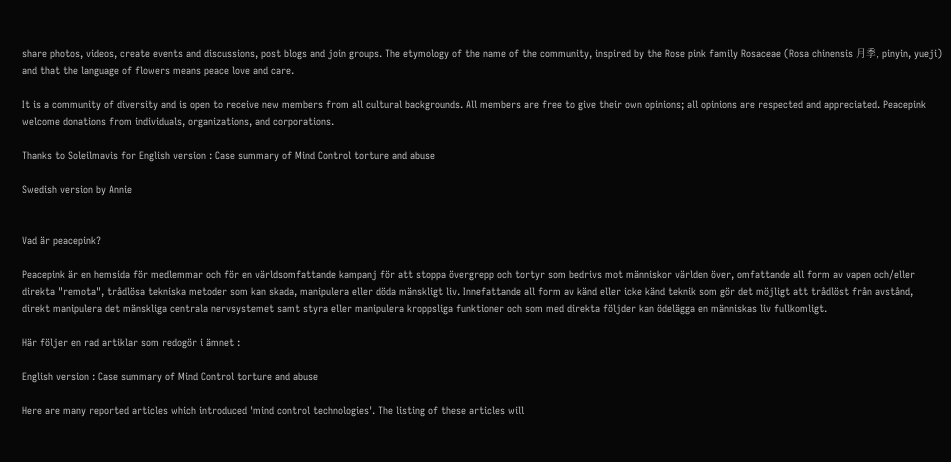share photos, videos, create events and discussions, post blogs and join groups. The etymology of the name of the community, inspired by the Rose pink family Rosaceae (Rosa chinensis 月季, pinyin, yueji) and that the language of flowers means peace love and care.

It is a community of diversity and is open to receive new members from all cultural backgrounds. All members are free to give their own opinions; all opinions are respected and appreciated. Peacepink welcome donations from individuals, organizations, and corporations.

Thanks to Soleilmavis for English version : Case summary of Mind Control torture and abuse

Swedish version by Annie


Vad är peacepink?

Peacepink är en hemsida för medlemmar och för en världsomfattande kampanj för att stoppa övergrepp och tortyr som bedrivs mot människor världen över, omfattande all form av vapen och/eller direkta "remota", trådlösa tekniska metoder som kan skada, manipulera eller döda mänskligt liv. Innefattande all form av känd eller icke känd teknik som gör det möjligt att trådlöst från avstånd, direkt manipulera det mänskliga centrala nervsystemet samt styra eller manipulera kroppsliga funktioner och som med direkta följder kan ödelägga en människas liv fullkomligt.

Här följer en rad artiklar som redogör i ämnet :

English version : Case summary of Mind Control torture and abuse

Here are many reported articles which introduced 'mind control technologies'. The listing of these articles will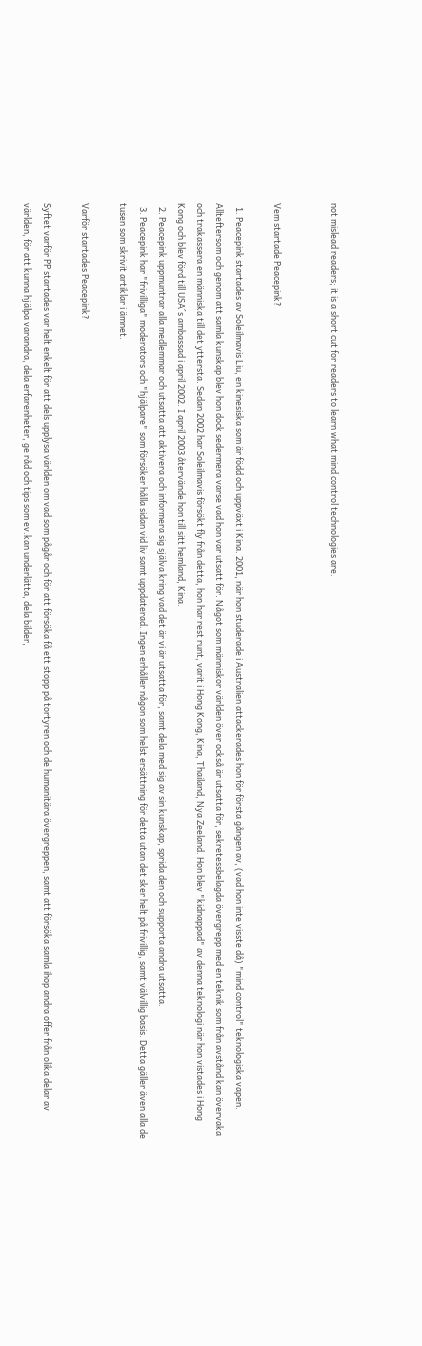not mislead readers; it is a short cut for readers to learn what mind control technologies are.


Vem startade Peacepink?

  1. Peacepink startades av Soleilmavis Liu, en kinesiska som är född och uppväxt i Kina. 2001, när hon studerade i Australien attackerades hon för första gången av, (vad hon inte visste då) "mind control" teknologiska vapen. Allteftersom och genom att samla kunskap blev hon dock sedermera varse vad hon var utsatt för. Något som människor världen över också är utsatta för, sekretessbelagda övergrepp med en teknik som från avstånd kan övervaka och trakassera en människa till det yttersta. Sedan 2002 har Soleilmavis försökt fly från detta, hon har rest runt, varit i Hong Kong, Kina, Thailand, Nya Zeeland. Hon blev "kidnappad" av denna teknologi när hon vistades i Hong Kong och blev förd till USA´s ambassad i april 2002. I april 2003 återvände hon till sitt hemland, Kina.
  2. Peacepink uppmuntrar alla medlemmar och utsatta att aktivera och informera sig själva kring vad det är vi är utsatta för, samt dela med sig av sin kunskap, sprida den och supporta andra utsatta.
  3. Peacepink har "frivilliga" moderators och "hjälpare" som försöker hålla sidan vid liv samt uppdaterad. Ingen erhåller någon som helst ersättning för detta utan det sker helt på frivillig, samt välvillig basis. Detta gäller även alla de tusen som skrivit artiklar i ämnet.

Varför startades Peacepink?

Syftet varför PP startades var helt enkelt för att dels upplysa världen om vad som pågår och för att försöka få ett stopp på tortyren och de humanitära övergreppen, samt att försöka samla ihop andra offer från olika delar av världen, för att kunna hjälpa varandra, dela erfarenheter, ge råd och tips som ev.kan underlätta, dela bilder,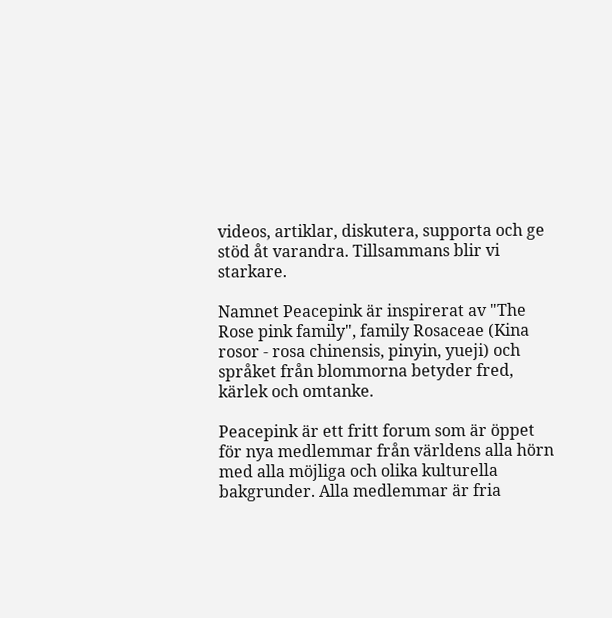videos, artiklar, diskutera, supporta och ge stöd åt varandra. Tillsammans blir vi starkare.

Namnet Peacepink är inspirerat av "The Rose pink family", family Rosaceae (Kina rosor - rosa chinensis, pinyin, yueji) och språket från blommorna betyder fred, kärlek och omtanke.

Peacepink är ett fritt forum som är öppet för nya medlemmar från världens alla hörn med alla möjliga och olika kulturella bakgrunder. Alla medlemmar är fria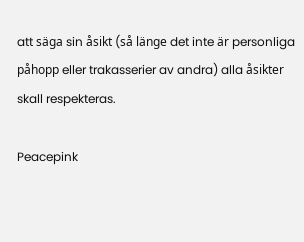att säga sin åsikt (så länge det inte är personliga påhopp eller trakasserier av andra) alla åsikter skall respekteras.

Peacepink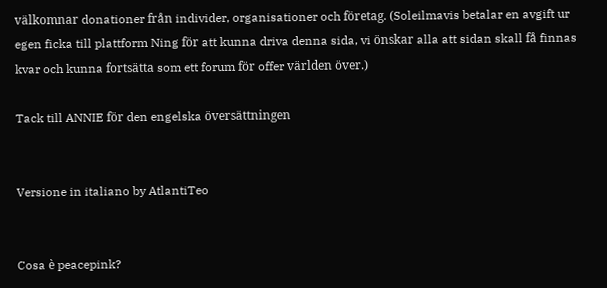välkomnar donationer från individer, organisationer och företag. (Soleilmavis betalar en avgift ur egen ficka till plattform Ning för att kunna driva denna sida, vi önskar alla att sidan skall få finnas kvar och kunna fortsätta som ett forum för offer världen över.)

Tack till ANNIE för den engelska översättningen


Versione in italiano by AtlantiTeo


Cosa è peacepink?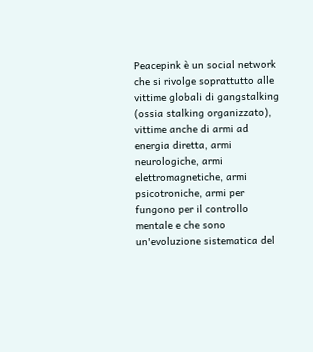Peacepink è un social network che si rivolge soprattutto alle vittime globali di gangstalking (ossia stalking organizzato), vittime anche di armi ad energia diretta, armi neurologiche, armi elettromagnetiche, armi  psicotroniche, armi per fungono per il controllo mentale e che sono un'evoluzione sistematica del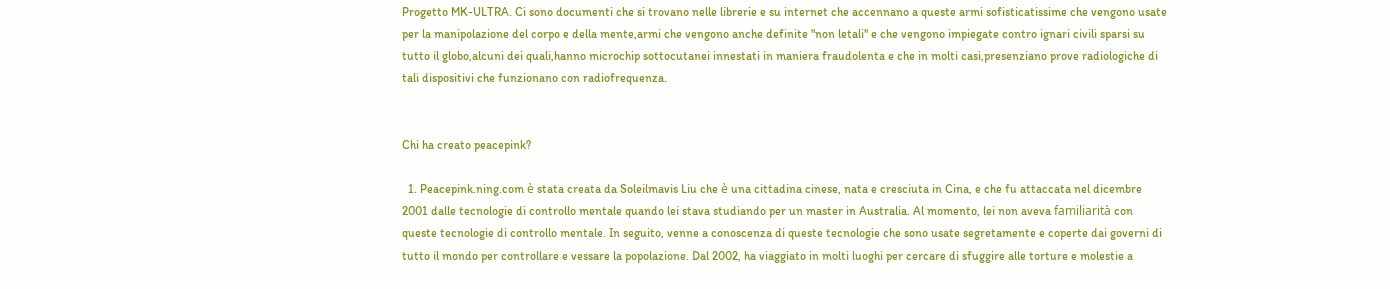Progetto MK-ULTRA. Ci sono documenti che si trovano nelle librerie e su internet che accennano a queste armi sofisticatissime che vengono usate per la manipolazione del corpo e della mente,armi che vengono anche definite "non letali" e che vengono impiegate contro ignari civili sparsi su tutto il globo,alcuni dei quali,hanno microchip sottocutanei innestati in maniera fraudolenta e che in molti casi,presenziano prove radiologiche di tali dispositivi che funzionano con radiofrequenza.


Chi ha creato peacepink?

  1. Peacepink.ning.com è stata creata da Soleilmavis Liu che è una cittadina cinese, nata e cresciuta in Cina, e che fu attaccata nel dicembre 2001 dalle tecnologie di controllo mentale quando lei stava studiando per un master in Australia. Al momento, lei non aveva familiarità con queste tecnologie di controllo mentale. In seguito, venne a conoscenza di queste tecnologie che sono usate segretamente e coperte dai governi di tutto il mondo per controllare e vessare la popolazione. Dal 2002, ha viaggiato in molti luoghi per cercare di sfuggire alle torture e molestie a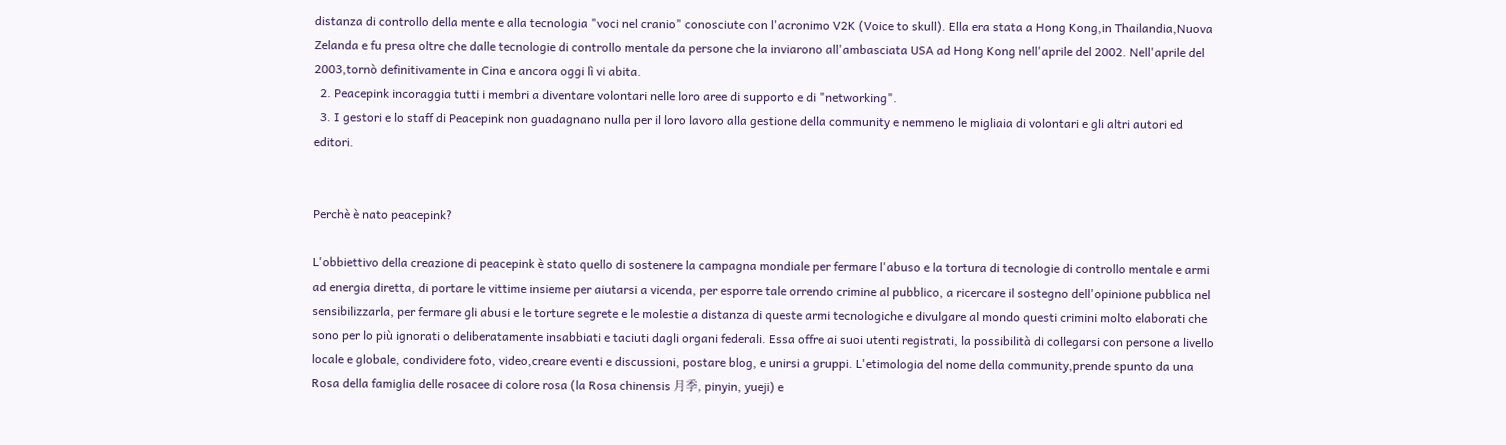distanza di controllo della mente e alla tecnologia "voci nel cranio" conosciute con l'acronimo V2K (Voice to skull). Ella era stata a Hong Kong,in Thailandia,Nuova Zelanda e fu presa oltre che dalle tecnologie di controllo mentale da persone che la inviarono all'ambasciata USA ad Hong Kong nell'aprile del 2002. Nell'aprile del 2003,tornò definitivamente in Cina e ancora oggi lì vi abita.
  2. Peacepink incoraggia tutti i membri a diventare volontari nelle loro aree di supporto e di "networking".
  3. I gestori e lo staff di Peacepink non guadagnano nulla per il loro lavoro alla gestione della community e nemmeno le migliaia di volontari e gli altri autori ed editori.


Perchè è nato peacepink?

L'obbiettivo della creazione di peacepink è stato quello di sostenere la campagna mondiale per fermare l'abuso e la tortura di tecnologie di controllo mentale e armi ad energia diretta, di portare le vittime insieme per aiutarsi a vicenda, per esporre tale orrendo crimine al pubblico, a ricercare il sostegno dell'opinione pubblica nel sensibilizzarla, per fermare gli abusi e le torture segrete e le molestie a distanza di queste armi tecnologiche e divulgare al mondo questi crimini molto elaborati che sono per lo più ignorati o deliberatamente insabbiati e taciuti dagli organi federali. Essa offre ai suoi utenti registrati, la possibilità di collegarsi con persone a livello locale e globale, condividere foto, video,creare eventi e discussioni, postare blog, e unirsi a gruppi. L'etimologia del nome della community,prende spunto da una Rosa della famiglia delle rosacee di colore rosa (la Rosa chinensis 月季, pinyin, yueji) e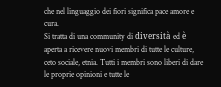che nel linguaggio dei fiori significa pace amore e cura.
Si tratta di una community di diversità ed è aperta a ricevere nuovi membri di tutte le culture, ceto sociale, etnia. Tutti i membri sono liberi di dare le proprie opinioni e tutte le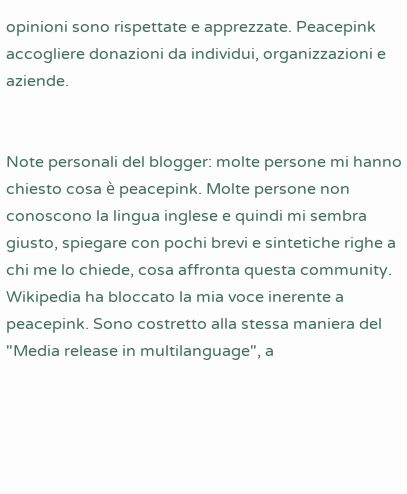opinioni sono rispettate e apprezzate. Peacepink accogliere donazioni da individui, organizzazioni e aziende.


Note personali del blogger: molte persone mi hanno chiesto cosa è peacepink. Molte persone non conoscono la lingua inglese e quindi mi sembra giusto, spiegare con pochi brevi e sintetiche righe a chi me lo chiede, cosa affronta questa community. Wikipedia ha bloccato la mia voce inerente a peacepink. Sono costretto alla stessa maniera del "Media release in multilanguage", a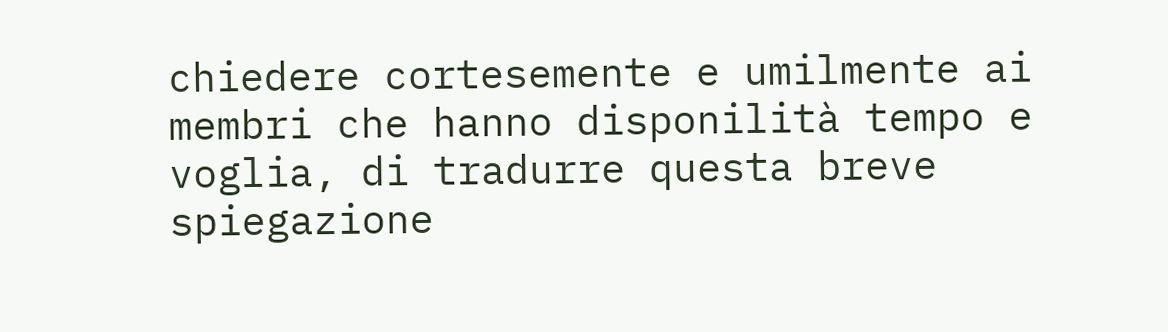chiedere cortesemente e umilmente ai membri che hanno disponilità tempo e voglia, di tradurre questa breve spiegazione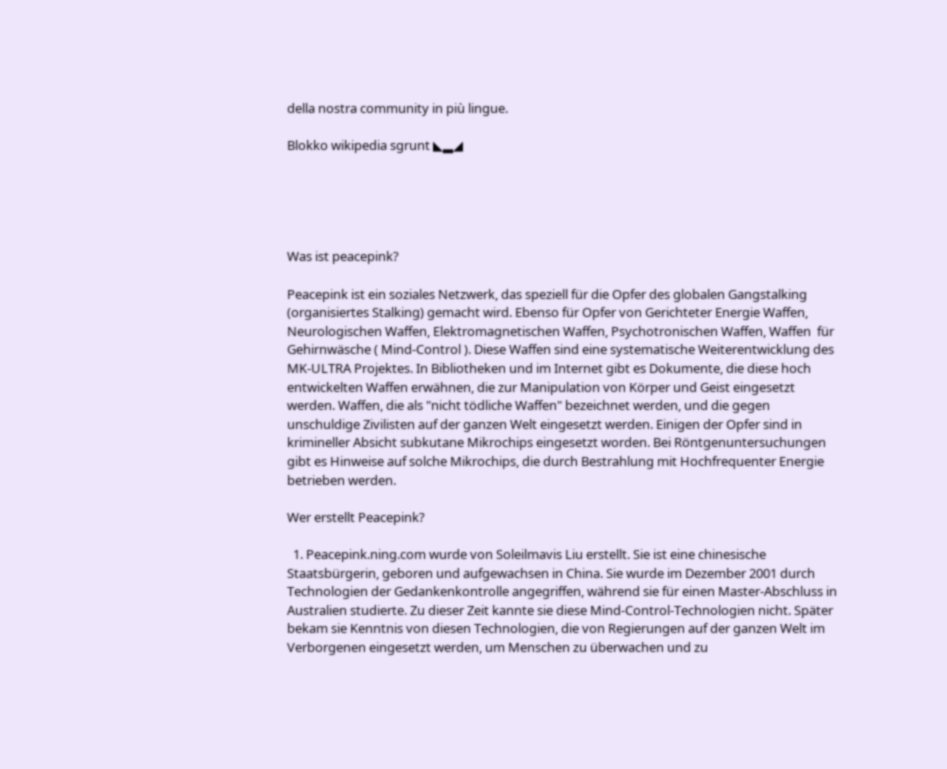della nostra community in più lingue.

Blokko wikipedia sgrunt ◣▂◢





Was ist peacepink?

Peacepink ist ein soziales Netzwerk, das speziell für die Opfer des globalen Gangstalking (organisiertes Stalking) gemacht wird. Ebenso für Opfer von Gerichteter Energie Waffen, Neurologischen Waffen, Elektromagnetischen Waffen, Psychotronischen Waffen, Waffen  für Gehirnwäsche ( Mind-Control ). Diese Waffen sind eine systematische Weiterentwicklung des MK-ULTRA Projektes. In Bibliotheken und im Internet gibt es Dokumente, die diese hoch entwickelten Waffen erwähnen, die zur Manipulation von Körper und Geist eingesetzt werden. Waffen, die als "nicht tödliche Waffen" bezeichnet werden, und die gegen unschuldige Zivilisten auf der ganzen Welt eingesetzt werden. Einigen der Opfer sind in krimineller Absicht subkutane Mikrochips eingesetzt worden. Bei Röntgenuntersuchungen gibt es Hinweise auf solche Mikrochips, die durch Bestrahlung mit Hochfrequenter Energie betrieben werden.

Wer erstellt Peacepink?

  1. Peacepink.ning.com wurde von Soleilmavis Liu erstellt. Sie ist eine chinesische Staatsbürgerin, geboren und aufgewachsen in China. Sie wurde im Dezember 2001 durch Technologien der Gedankenkontrolle angegriffen, während sie für einen Master-Abschluss in Australien studierte. Zu dieser Zeit kannte sie diese Mind-Control-Technologien nicht. Später bekam sie Kenntnis von diesen Technologien, die von Regierungen auf der ganzen Welt im Verborgenen eingesetzt werden, um Menschen zu überwachen und zu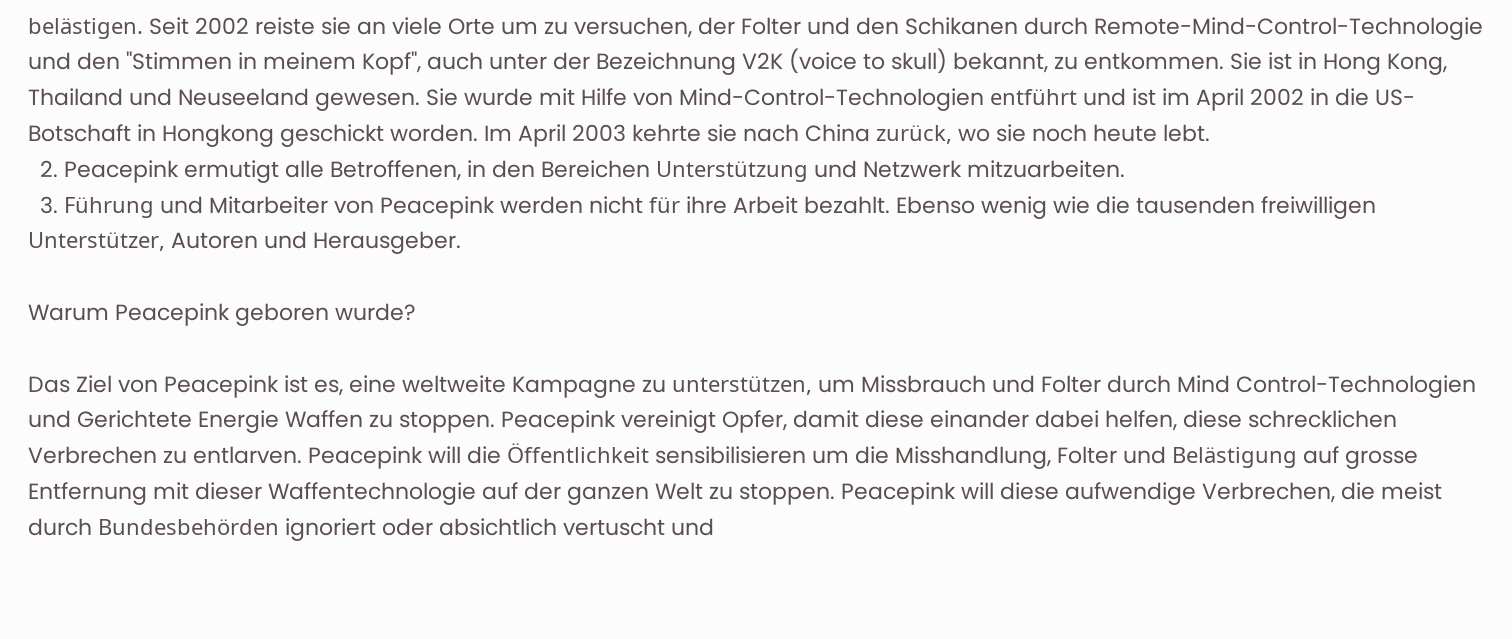belästigen. Seit 2002 reiste sie an viele Orte um zu versuchen, der Folter und den Schikanen durch Remote-Mind-Control-Technologie und den "Stimmen in meinem Kopf", auch unter der Bezeichnung V2K (voice to skull) bekannt, zu entkommen. Sie ist in Hong Kong, Thailand und Neuseeland gewesen. Sie wurde mit Hilfe von Mind-Control-Technologien entführt und ist im April 2002 in die US-Botschaft in Hongkong geschickt worden. Im April 2003 kehrte sie nach China zurück, wo sie noch heute lebt.
  2. Peacepink ermutigt alle Betroffenen, in den Bereichen Unterstützung und Netzwerk mitzuarbeiten.
  3. Führung und Mitarbeiter von Peacepink werden nicht für ihre Arbeit bezahlt. Ebenso wenig wie die tausenden freiwilligen Unterstützer, Autoren und Herausgeber.

Warum Peacepink geboren wurde?

Das Ziel von Peacepink ist es, eine weltweite Kampagne zu unterstützen, um Missbrauch und Folter durch Mind Control-Technologien und Gerichtete Energie Waffen zu stoppen. Peacepink vereinigt Opfer, damit diese einander dabei helfen, diese schrecklichen Verbrechen zu entlarven. Peacepink will die Öffentlichkeit sensibilisieren um die Misshandlung, Folter und Belästigung auf grosse Entfernung mit dieser Waffentechnologie auf der ganzen Welt zu stoppen. Peacepink will diese aufwendige Verbrechen, die meist durch Bundesbehörden ignoriert oder absichtlich vertuscht und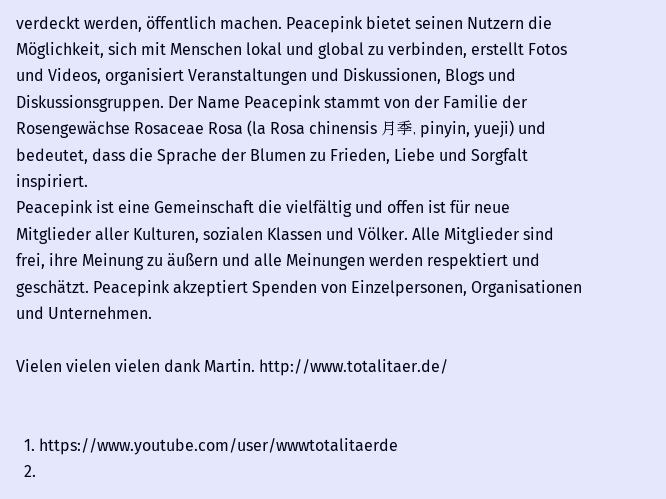verdeckt werden, öffentlich machen. Peacepink bietet seinen Nutzern die Möglichkeit, sich mit Menschen lokal und global zu verbinden, erstellt Fotos und Videos, organisiert Veranstaltungen und Diskussionen, Blogs und Diskussionsgruppen. Der Name Peacepink stammt von der Familie der Rosengewächse Rosaceae Rosa (la Rosa chinensis 月季, pinyin, yueji) und bedeutet, dass die Sprache der Blumen zu Frieden, Liebe und Sorgfalt inspiriert.
Peacepink ist eine Gemeinschaft die vielfältig und offen ist für neue Mitglieder aller Kulturen, sozialen Klassen und Völker. Alle Mitglieder sind frei, ihre Meinung zu äußern und alle Meinungen werden respektiert und geschätzt. Peacepink akzeptiert Spenden von Einzelpersonen, Organisationen und Unternehmen.

Vielen vielen vielen dank Martin. http://www.totalitaer.de/


  1. https://www.youtube.com/user/wwwtotalitaerde
  2.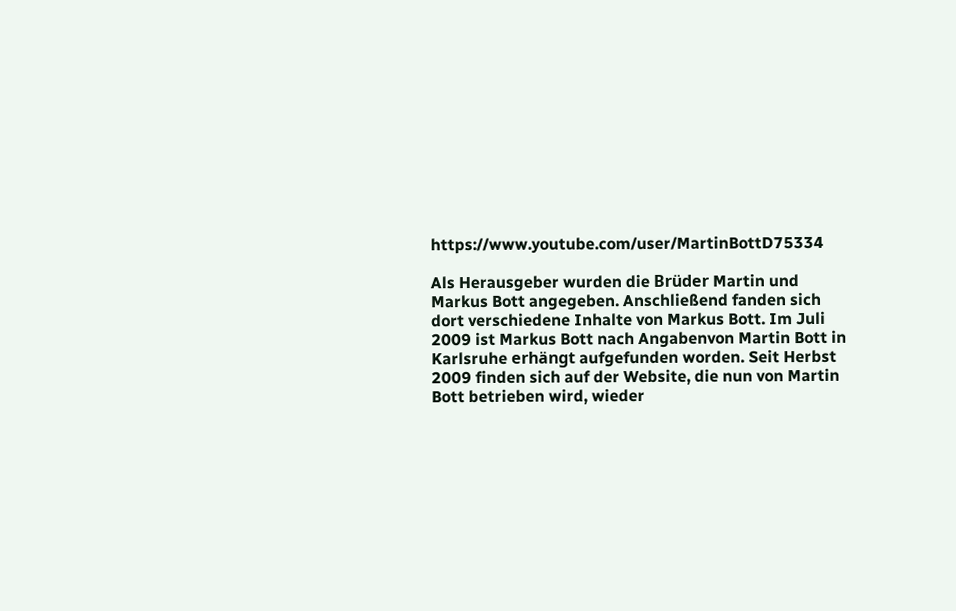https://www.youtube.com/user/MartinBottD75334

Als Herausgeber wurden die Brüder Martin und Markus Bott angegeben. Anschließend fanden sich dort verschiedene Inhalte von Markus Bott. Im Juli 2009 ist Markus Bott nach Angabenvon Martin Bott in Karlsruhe erhängt aufgefunden worden. Seit Herbst 2009 finden sich auf der Website, die nun von Martin Bott betrieben wird, wieder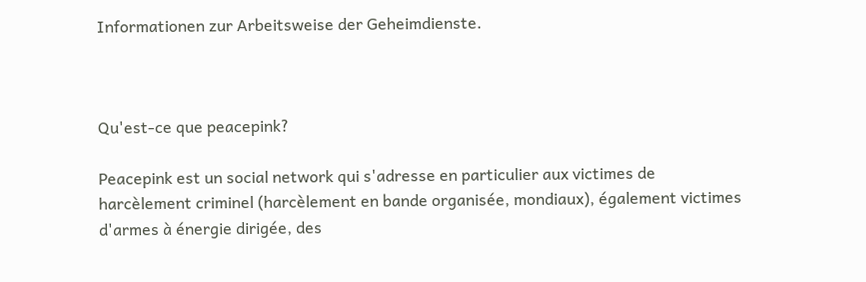Informationen zur Arbeitsweise der Geheimdienste.



Qu'est-ce que peacepink?

Peacepink est un social network qui s'adresse en particulier aux victimes de harcèlement criminel (harcèlement en bande organisée, mondiaux), également victimes d'armes à énergie dirigée, des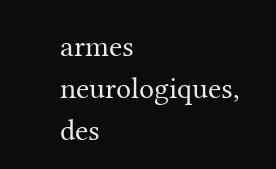armes neurologiques, des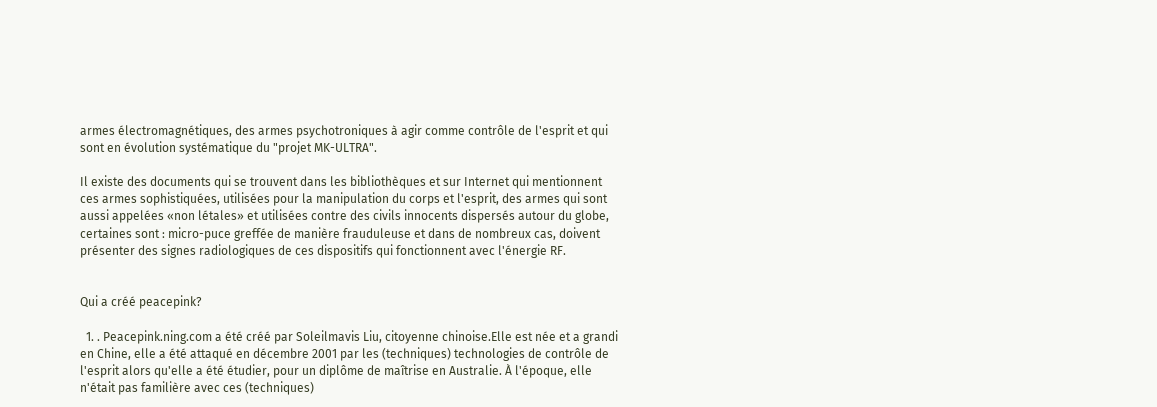armes électromagnétiques, des armes psychotroniques à agir comme contrôle de l'esprit et qui sont en évolution systématique du "projet MK-ULTRA".

Il existe des documents qui se trouvent dans les bibliothèques et sur Internet qui mentionnent ces armes sophistiquées, utilisées pour la manipulation du corps et l'esprit, des armes qui sont aussi appelées «non létales» et utilisées contre des civils innocents dispersés autour du globe, certaines sont : micro-puce greffée de manière frauduleuse et dans de nombreux cas, doivent présenter des signes radiologiques de ces dispositifs qui fonctionnent avec l'énergie RF.


Qui a créé peacepink?

  1. . Peacepink.ning.com a été créé par Soleilmavis Liu, citoyenne chinoise.Elle est née et a grandi en Chine, elle a été attaqué en décembre 2001 par les (techniques) technologies de contrôle de l'esprit alors qu'elle a été étudier, pour un diplôme de maîtrise en Australie. À l'époque, elle n'était pas familière avec ces (techniques)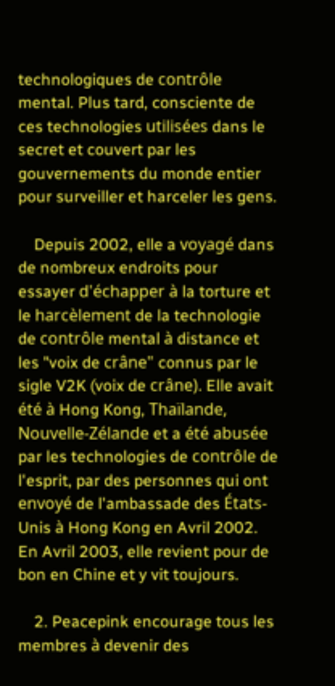technologiques de contrôle mental. Plus tard, consciente de ces technologies utilisées dans le secret et couvert par les gouvernements du monde entier pour surveiller et harceler les gens.

    Depuis 2002, elle a voyagé dans de nombreux endroits pour essayer d'échapper à la torture et le harcèlement de la technologie de contrôle mental à distance et les "voix de crâne" connus par le sigle V2K (voix de crâne). Elle avait été à Hong Kong, Thaïlande, Nouvelle-Zélande et a été abusée par les technologies de contrôle de l'esprit, par des personnes qui ont envoyé de l'ambassade des États-Unis à Hong Kong en Avril 2002. En Avril 2003, elle revient pour de bon en Chine et y vit toujours.

    2. Peacepink encourage tous les membres à devenir des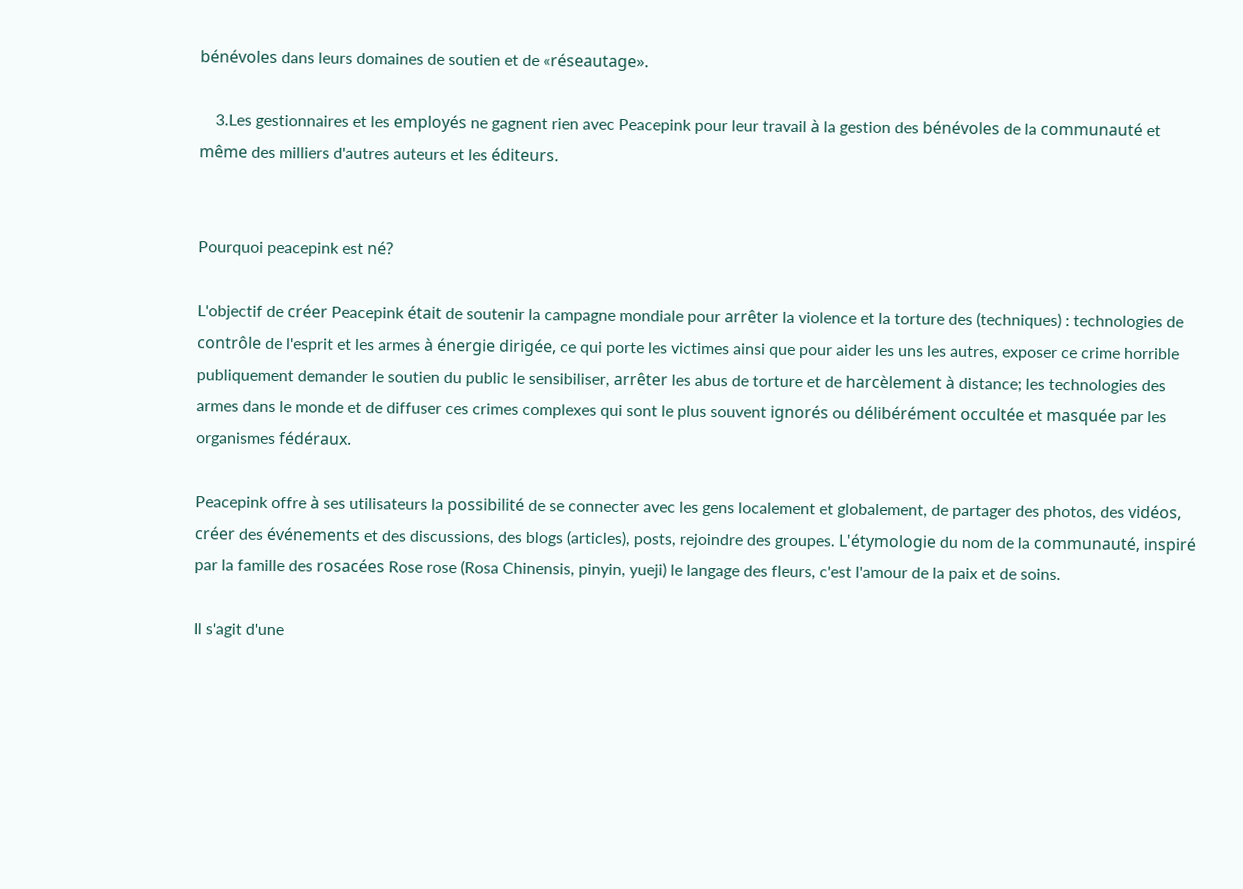bénévoles dans leurs domaines de soutien et de «réseautage».

    3.Les gestionnaires et les employés ne gagnent rien avec Peacepink pour leur travail à la gestion des bénévoles de la communauté et même des milliers d'autres auteurs et les éditeurs.


Pourquoi peacepink est né?

L'objectif de créer Peacepink était de soutenir la campagne mondiale pour arrêter la violence et la torture des (techniques) : technologies de contrôle de l'esprit et les armes à énergie dirigée, ce qui porte les victimes ainsi que pour aider les uns les autres, exposer ce crime horrible publiquement demander le soutien du public le sensibiliser, arrêter les abus de torture et de harcèlement à distance; les technologies des armes dans le monde et de diffuser ces crimes complexes qui sont le plus souvent ignorés ou délibérément occultée et masquée par les organismes fédéraux.

Peacepink offre à ses utilisateurs la possibilité de se connecter avec les gens localement et globalement, de partager des photos, des vidéos, créer des événements et des discussions, des blogs (articles), posts, rejoindre des groupes. L'étymologie du nom de la communauté, inspiré par la famille des rosacées Rose rose (Rosa Chinensis, pinyin, yueji) le langage des fleurs, c'est l'amour de la paix et de soins.

Il s'agit d'une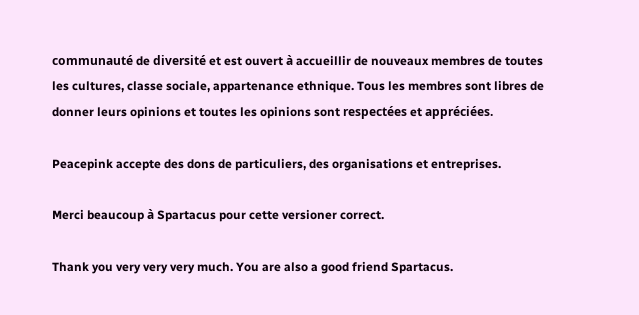communauté de diversité et est ouvert à accueillir de nouveaux membres de toutes les cultures, classe sociale, appartenance ethnique. Tous les membres sont libres de donner leurs opinions et toutes les opinions sont respectées et appréciées.

Peacepink accepte des dons de particuliers, des organisations et entreprises.

Merci beaucoup à Spartacus pour cette versioner correct.

Thank you very very very much. You are also a good friend Spartacus.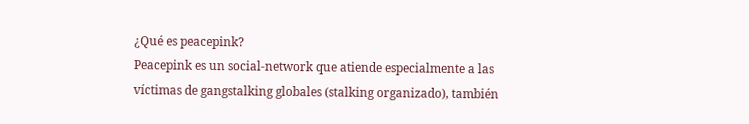¿Qué es peacepink?
Peacepink es un social-network que atiende especialmente a las víctimas de gangstalking globales (stalking organizado), también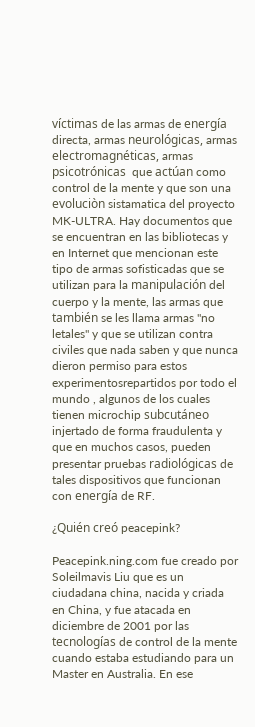víctimas de las armas de energía directa, armas neurológicas, armas electromagnéticas, armas psicotrónicas  que actúan como control de la mente y que son una evoluciòn sistamatica del proyecto MK-ULTRA. Hay documentos que se encuentran en las bibliotecas y en Internet que mencionan este tipo de armas sofisticadas que se utilizan para la manipulación del cuerpo y la mente, las armas que también se les llama armas "no letales" y que se utilizan contra civiles que nada saben y que nunca dieron permiso para estos experimentosrepartidos por todo el mundo , algunos de los cuales tienen microchip subcutáneo injertado de forma fraudulenta y que en muchos casos, pueden presentar pruebas radiológicas de tales dispositivos que funcionan con energía de RF.

¿Quién creó peacepink?

Peacepink.ning.com fue creado por Soleilmavis Liu que es un ciudadana china, nacida y criada en China, y fue atacada en diciembre de 2001 por las tecnologías de control de la mente cuando estaba estudiando para un Master en Australia. En ese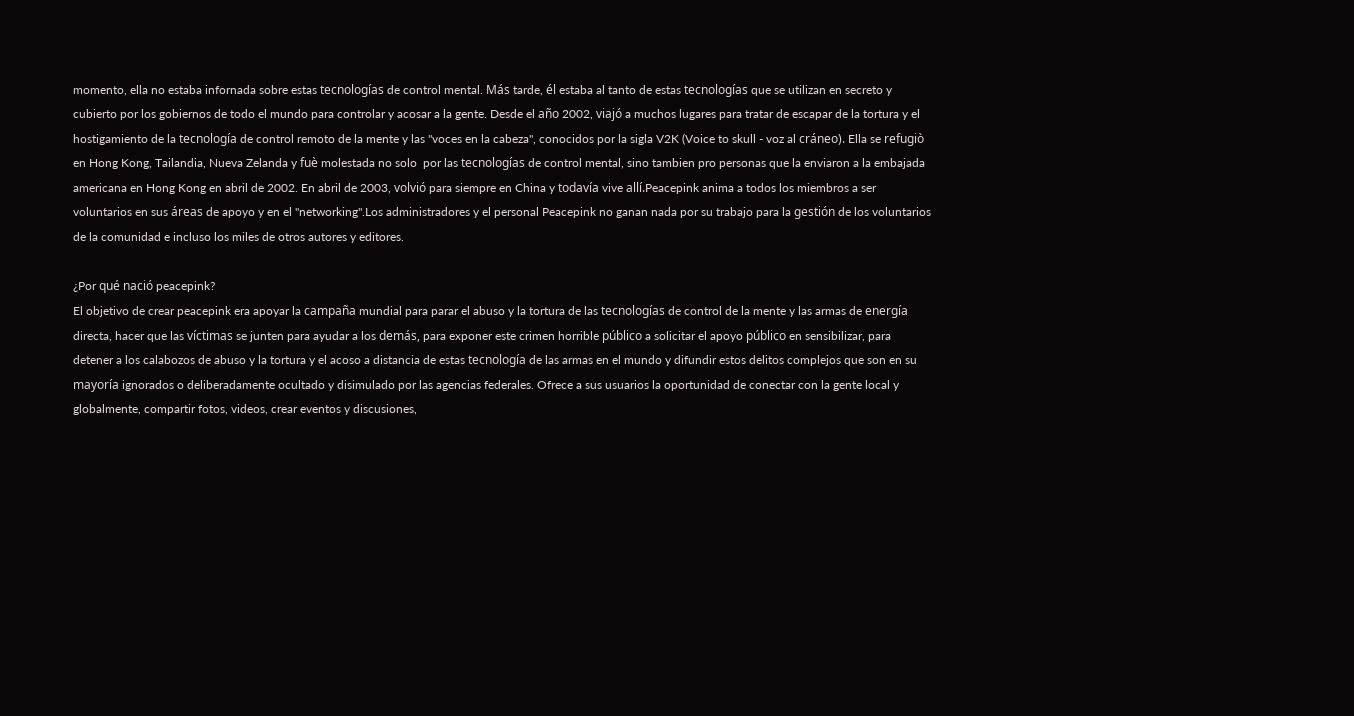momento, ella no estaba infornada sobre estas tecnologías de control mental. Más tarde, él estaba al tanto de estas tecnologías que se utilizan en secreto y cubierto por los gobiernos de todo el mundo para controlar y acosar a la gente. Desde el año 2002, viajó a muchos lugares para tratar de escapar de la tortura y el hostigamiento de la tecnología de control remoto de la mente y las "voces en la cabeza", conocidos por la sigla V2K (Voice to skull - voz al cráneo). Ella se refugiò en Hong Kong, Tailandia, Nueva Zelanda y fuè molestada no solo  por las tecnologías de control mental, sino tambien pro personas que la enviaron a la embajada americana en Hong Kong en abril de 2002. En abril de 2003, volvió para siempre en China y todavía vive allí.Peacepink anima a todos los miembros a ser voluntarios en sus áreas de apoyo y en el "networking".Los administradores y el personal Peacepink no ganan nada por su trabajo para la gestión de los voluntarios de la comunidad e incluso los miles de otros autores y editores.

¿Por qué nació peacepink?
El objetivo de crear peacepink era apoyar la campaña mundial para parar el abuso y la tortura de las tecnologías de control de la mente y las armas de energía directa, hacer que las víctimas se junten para ayudar a los demás, para exponer este crimen horrible público a solicitar el apoyo público en sensibilizar, para detener a los calabozos de abuso y la tortura y el acoso a distancia de estas tecnología de las armas en el mundo y difundir estos delitos complejos que son en su mayoría ignorados o deliberadamente ocultado y disimulado por las agencias federales. Ofrece a sus usuarios la oportunidad de conectar con la gente local y globalmente, compartir fotos, videos, crear eventos y discusiones,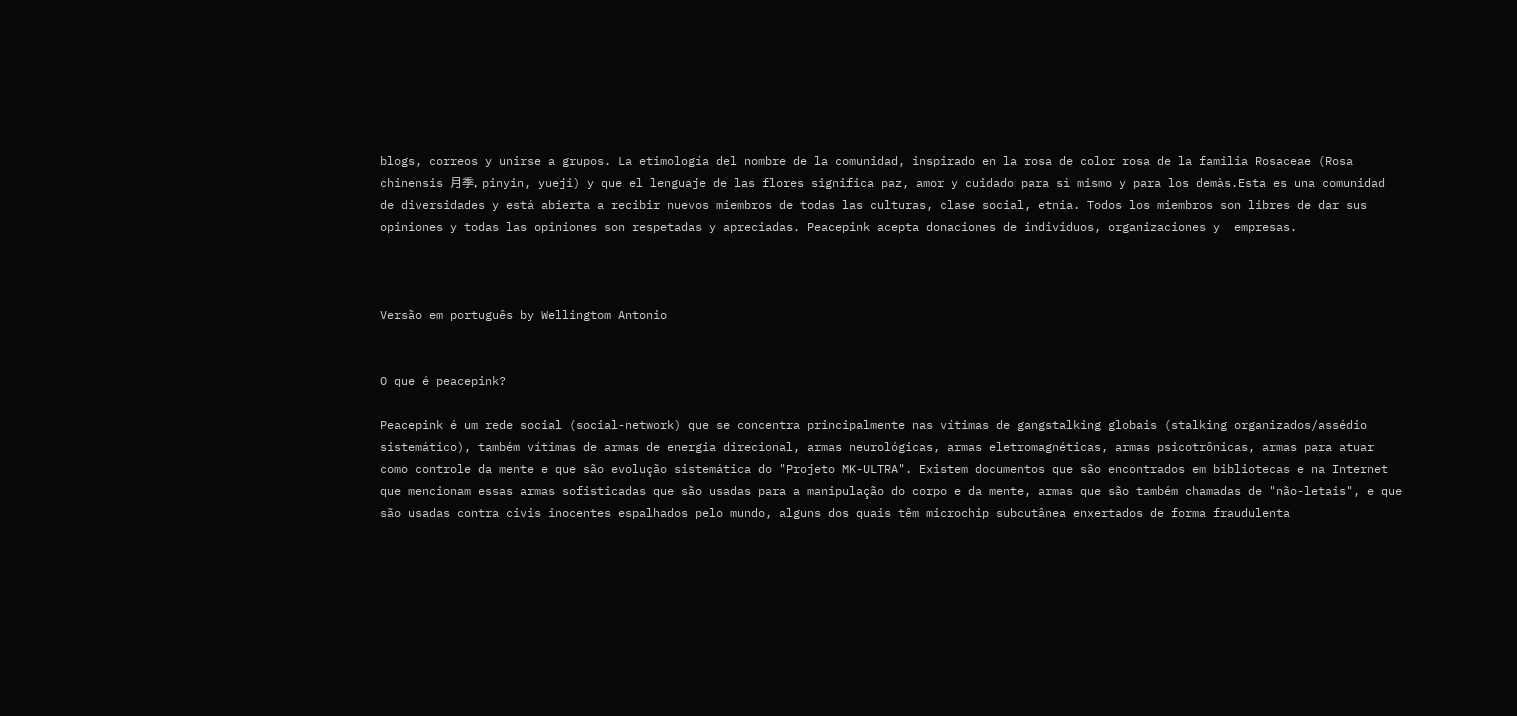blogs, correos y unirse a grupos. La etimología del nombre de la comunidad, inspirado en la rosa de color rosa de la familia Rosaceae (Rosa chinensis 月季, pinyin, yueji) y que el lenguaje de las flores significa paz, amor y cuidado para sì mismo y para los demàs.Esta es una comunidad de diversidades y está abierta a recibir nuevos miembros de todas las culturas, clase social, etnia. Todos los miembros son libres de dar sus opiniones y todas las opiniones son respetadas y apreciadas. Peacepink acepta donaciones de individuos, organizaciones y  empresas.



Versão em português by Wellingtom Antonio


O que é peacepink?

Peacepink é um rede social (social-network) que se concentra principalmente nas vítimas de gangstalking globais (stalking organizados/assédio sistemático), também vítimas de armas de energia direcional, armas neurológicas, armas eletromagnéticas, armas psicotrônicas, armas para atuar como controle da mente e que são evolução sistemática do "Projeto MK-ULTRA". Existem documentos que são encontrados em bibliotecas e na Internet que mencionam essas armas sofisticadas que são usadas para a manipulação do corpo e da mente, armas que são também chamadas de "não-letais", e que são usadas contra civis inocentes espalhados pelo mundo, alguns dos quais têm microchip subcutânea enxertados de forma fraudulenta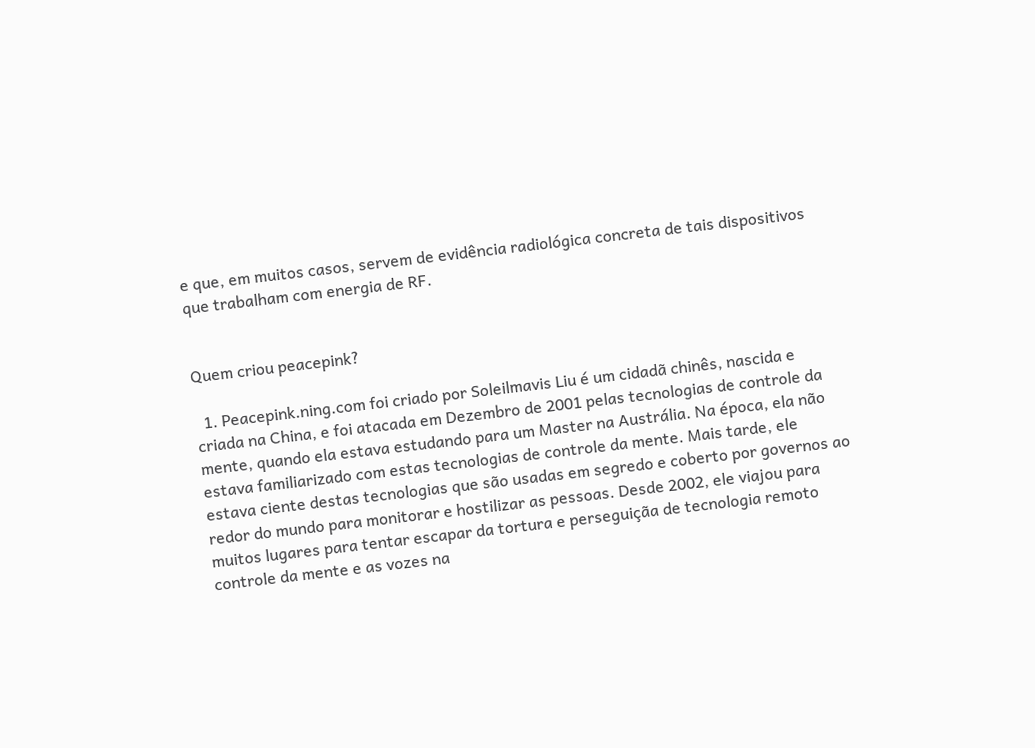e que, em muitos casos, servem de evidência radiológica concreta de tais dispositivos que trabalham com energia de RF.


Quem criou peacepink?

  1. Peacepink.ning.com foi criado por Soleilmavis Liu é um cidadã chinês, nascida e criada na China, e foi atacada em Dezembro de 2001 pelas tecnologias de controle da mente, quando ela estava estudando para um Master na Austrália. Na época, ela não estava familiarizado com estas tecnologias de controle da mente. Mais tarde, ele estava ciente destas tecnologias que são usadas em segredo e coberto por governos ao redor do mundo para monitorar e hostilizar as pessoas. Desde 2002, ele viajou para muitos lugares para tentar escapar da tortura e perseguiçãa de tecnologia remoto controle da mente e as vozes na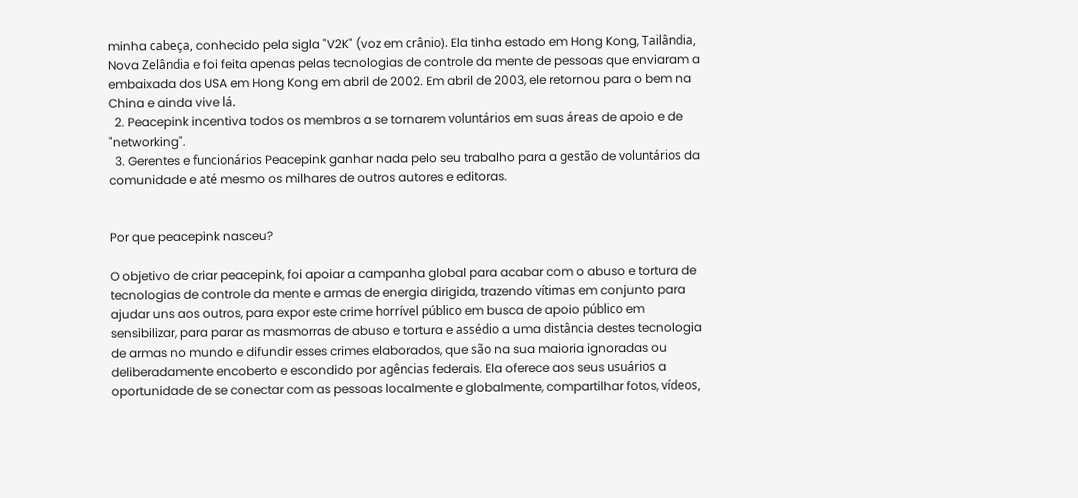minha cabeça, conhecido pela sigla "V2K" (voz em crânio). Ela tinha estado em Hong Kong, Tailândia, Nova Zelândia e foi feita apenas pelas tecnologias de controle da mente de pessoas que enviaram a embaixada dos USA em Hong Kong em abril de 2002. Em abril de 2003, ele retornou para o bem na China e ainda vive lá.
  2. Peacepink incentiva todos os membros a se tornarem voluntários em suas áreas de apoio e de "networking".
  3. Gerentes e funcionários Peacepink ganhar nada pelo seu trabalho para a gestão de voluntários da comunidade e até mesmo os milhares de outros autores e editoras.


Por que peacepink nasceu?

O objetivo de criar peacepink, foi apoiar a campanha global para acabar com o abuso e tortura de tecnologias de controle da mente e armas de energia dirigida, trazendo vítimas em conjunto para ajudar uns aos outros, para expor este crime horrível público em busca de apoio público em sensibilizar, para parar as masmorras de abuso e tortura e assédio a uma distância destes tecnologia de armas no mundo e difundir esses crimes elaborados, que são na sua maioria ignoradas ou deliberadamente encoberto e escondido por agências federais. Ela oferece aos seus usuários a oportunidade de se conectar com as pessoas localmente e globalmente, compartilhar fotos, vídeos,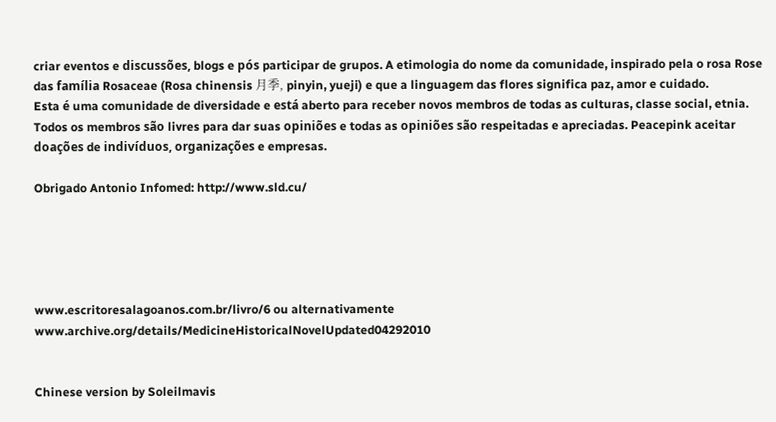criar eventos e discussões, blogs e pós participar de grupos. A etimologia do nome da comunidade, inspirado pela o rosa Rose das família Rosaceae (Rosa chinensis 月季, pinyin, yueji) e que a linguagem das flores significa paz, amor e cuidado.
Esta é uma comunidade de diversidade e está aberto para receber novos membros de todas as culturas, classe social, etnia. Todos os membros são livres para dar suas opiniões e todas as opiniões são respeitadas e apreciadas. Peacepink aceitar doações de indivíduos, organizações e empresas.

Obrigado Antonio Infomed: http://www.sld.cu/





www.escritoresalagoanos.com.br/livro/6 ou alternativamente www.archive.org/details/MedicineHistoricalNovelUpdated04292010


Chinese version by Soleilmavis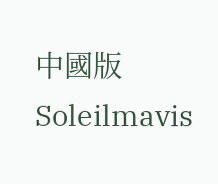中國版 Soleilmavis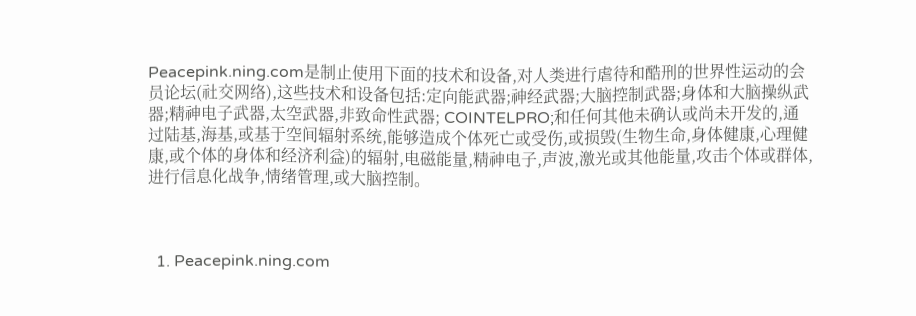Peacepink.ning.com是制止使用下面的技术和设备,对人类进行虐待和酷刑的世界性运动的会员论坛(社交网络),这些技术和设备包括:定向能武器;神经武器;大脑控制武器;身体和大脑操纵武器;精神电子武器,太空武器,非致命性武器; COINTELPRO;和任何其他未确认或尚未开发的,通过陆基,海基,或基于空间辐射系统,能够造成个体死亡或受伤,或损毁(生物生命,身体健康,心理健康,或个体的身体和经济利益)的辐射,电磁能量,精神电子,声波,激光或其他能量,攻击个体或群体,进行信息化战争,情绪管理,或大脑控制。



  1. Peacepink.ning.com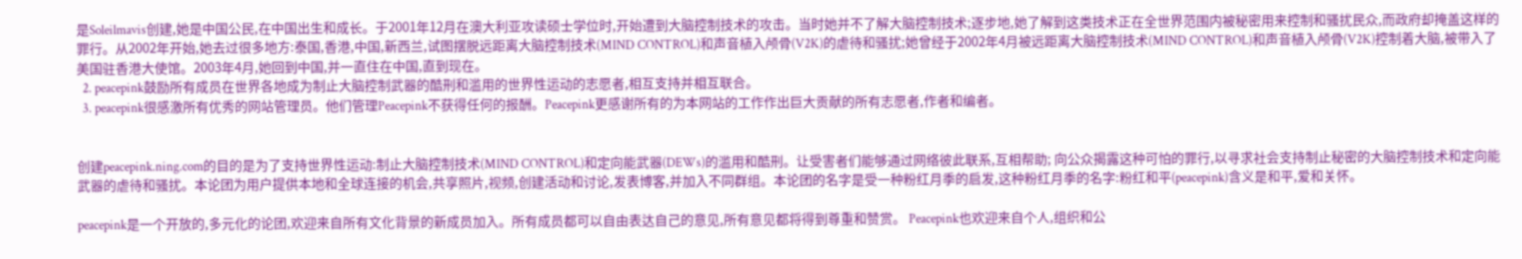是Soleilmavis创建,她是中国公民,在中国出生和成长。于2001年12月在澳大利亚攻读硕士学位时,开始遭到大脑控制技术的攻击。当时她并不了解大脑控制技术;逐步地,她了解到这类技术正在全世界范围内被秘密用来控制和骚扰民众,而政府却掩盖这样的罪行。从2002年开始,她去过很多地方:泰国,香港,中国,新西兰,试图摆脱远距离大脑控制技术(MIND CONTROL)和声音植入颅骨(V2K)的虐待和骚扰;她曾经于2002年4月被远距离大脑控制技术(MIND CONTROL)和声音植入颅骨(V2K)控制着大脑,被带入了美国驻香港大使馆。2003年4月,她回到中国,并一直住在中国,直到现在。
  2. peacepink鼓励所有成员在世界各地成为制止大脑控制武器的酷刑和滥用的世界性运动的志愿者,相互支持并相互联合。
  3. peacepink很感激所有优秀的网站管理员。他们管理Peacepink不获得任何的报酬。Peacepink更感谢所有的为本网站的工作作出巨大贡献的所有志愿者,作者和编者。


创建peacepink.ning.com的目的是为了支持世界性运动:制止大脑控制技术(MIND CONTROL)和定向能武器(DEWs)的滥用和酷刑。让受害者们能够通过网络彼此联系,互相帮助; 向公众揭露这种可怕的罪行,以寻求社会支持制止秘密的大脑控制技术和定向能武器的虐待和骚扰。本论团为用户提供本地和全球连接的机会,共享照片,视频,创建活动和讨论,发表博客,并加入不同群组。本论团的名字是受一种粉红月季的启发,这种粉红月季的名字:粉红和平(peacepink)含义是和平,爱和关怀。

peacepink是一个开放的,多元化的论团,欢迎来自所有文化背景的新成员加入。所有成员都可以自由表达自己的意见,所有意见都将得到尊重和赞赏。 Peacepink也欢迎来自个人,组织和公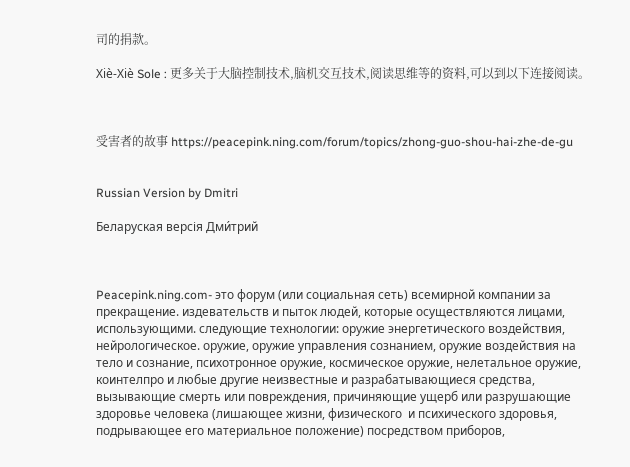司的捐款。

Xiè-Xiè Sole : 更多关于大脑控制技术,脑机交互技术,阅读思维等的资料,可以到以下连接阅读。



受害者的故事 https://peacepink.ning.com/forum/topics/zhong-guo-shou-hai-zhe-de-gu


Russian Version by Dmitri

Беларуская версія Дми́трий



Peacepink.ning.com- это форум (или социальная сеть) всемирной компании за прекращение. издевательств и пыток людей, которые осуществляются лицами, использующими. следующие технологии: оружие энергетического воздействия, нейрологическое. оружие, оружие управления сознанием, оружие воздействия на тело и сознание, психотронное оружие, космическое оружие, нелетальное оружие, коинтелпро и любые другие неизвестные и разрабатывающиеся средства, вызывающие смерть или повреждения, причиняющие ущерб или разрушающие здоровье человека (лишающее жизни, физического  и психического здоровья, подрывающее его материальное положение) посредством приборов,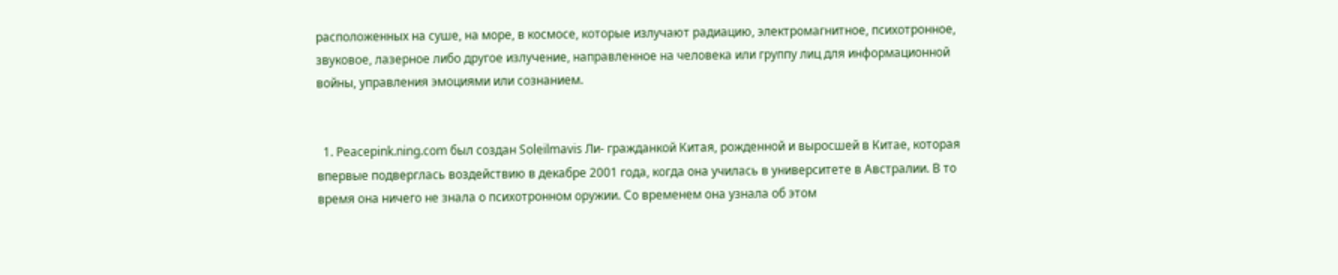расположенных на суше, на море, в космосе, которые излучают радиацию, электромагнитное, психотронное, звуковое, лазерное либо другое излучение, направленное на человека или группу лиц для информационной войны, управления эмоциями или сознанием.


  1. Peacepink.ning.com был создан Soleilmavis Ли- гражданкой Китая, рожденной и выросшей в Китае, которая впервые подверглась воздействию в декабре 2001 года, когда она училась в университете в Австралии. В то время она ничего не знала о психотронном оружии. Со временем она узнала об этом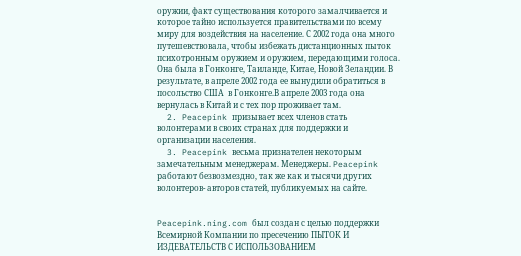оружии, факт существования которого замалчивается и которое тайно используется правительствами по всему миру для воздействия на население. С 2002 года она много путешевствовала, чтобы избежать дистанционных пыток психотронным оружием и оружием, передающими голоса. Она была в Гонконге, Таиланде, Китае, Новой Зеландии. В результате, в апреле 2002 года ее вынудили обратиться в посольство США  в Гонконге.В апреле 2003 года она вернулась в Китай и с тех пор проживает там.
  2. Peacepink призывает всех членов стать волонтерами в своих странах для поддержки и организации населения.
  3. Peacepink весьма признателен некоторым замечательным менеджерам. Менеджеры. Peacepink работают безвозмездно, так же как и тысячи других волонтеров- авторов статей, публикуемых на сайте.


Peacepink.ning.com был создан с целью поддержки Всемирной Компании по пресечению ПЫТОК И ИЗДЕВАТЕЛЬСТВ С ИСПОЛЬЗОВАНИЕМ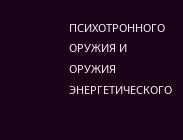ПСИХОТРОННОГО ОРУЖИЯ И ОРУЖИЯ ЭНЕРГЕТИЧЕСКОГО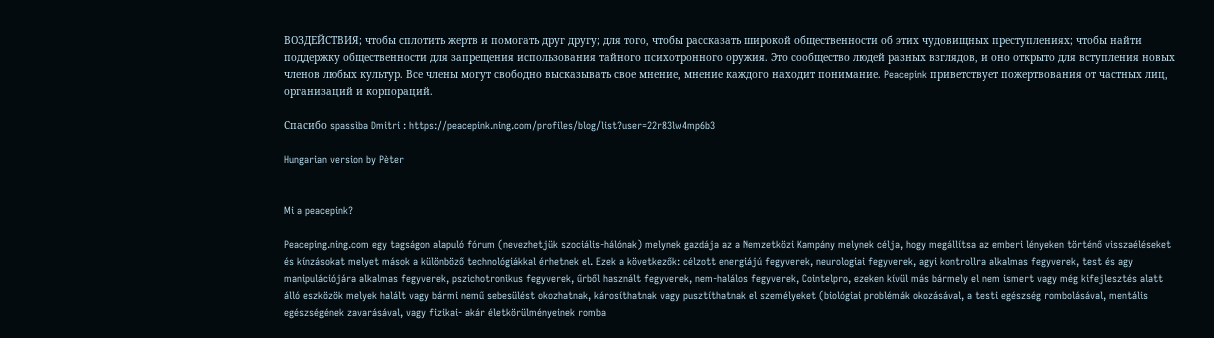ВОЗДЕЙСТВИЯ; чтобы сплотить жертв и помогать друг другу; для того, чтобы рассказать широкой общественности об этих чудовищных преступлениях; чтобы найти поддержку общественности для запрещения использования тайного психотронного оружия. Это сообщество людей разных взглядов, и оно открыто для вступления новых членов любых культур. Все члены могут свободно высказывать свое мнение, мнение каждого находит понимание. Peacepink приветствует пожертвования от частных лиц, организаций и корпораций.

Спасибо spassìba Dmitri : https://peacepink.ning.com/profiles/blog/list?user=22r83lw4mp6b3

Hungarian version by Pèter


Mi a peacepink?

Peaceping.ning.com egy tagságon alapuló fórum (nevezhetjük szociális-hálónak) melynek gazdája az a Nemzetközi Kampány melynek célja, hogy megállítsa az emberi lényeken történő visszaéléseket és kínzásokat melyet mások a különböző technológiákkal érhetnek el. Ezek a következők: célzott energiájú fegyverek, neurologiai fegyverek, agyi kontrollra alkalmas fegyverek, test és agy manipulációjára alkalmas fegyverek, pszichotronikus fegyverek, űrből használt fegyverek, nem-halálos fegyverek, Cointelpro, ezeken kívül más bármely el nem ismert vagy még kifejlesztés alatt álló eszközök melyek halált vagy bármi nemű sebesülést okozhatnak, károsíthatnak vagy pusztíthatnak el személyeket (biológiai problémák okozásával, a testi egészség rombolásával, mentális egészségének zavarásával, vagy fizikai- akár életkörülményeinek romba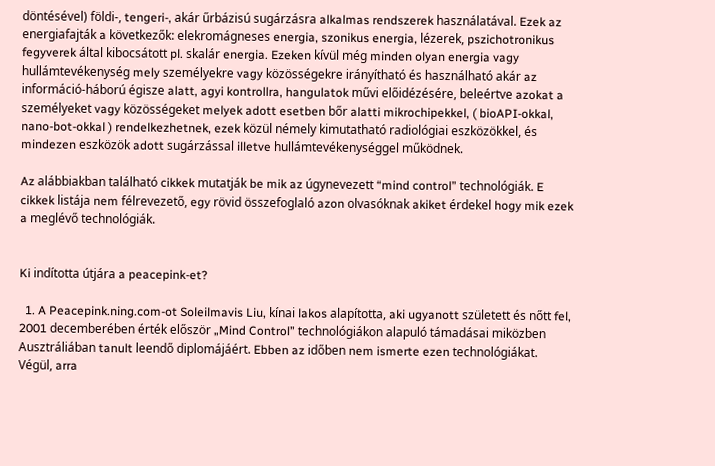döntésével) földi-, tengeri-, akár űrbázisú sugárzásra alkalmas rendszerek használatával. Ezek az energiafajták a következők: elekromágneses energia, szonikus energia, lézerek, pszichotronikus fegyverek által kibocsátott pl. skalár energia. Ezeken kívül még minden olyan energia vagy hullámtevékenység mely személyekre vagy közösségekre irányítható és használható akár az információ-háború égisze alatt, agyi kontrollra, hangulatok művi előidézésére, beleértve azokat a személyeket vagy közösségeket melyek adott esetben bőr alatti mikrochipekkel, ( bioAPI-okkal, nano-bot-okkal ) rendelkezhetnek, ezek közül némely kimutatható radiológiai eszközökkel, és mindezen eszközök adott sugárzással illetve hullámtevékenységgel működnek.

Az alábbiakban található cikkek mutatják be mik az úgynevezett “mind control” technológiák. E cikkek listája nem félrevezető, egy rövid összefoglaló azon olvasóknak akiket érdekel hogy mik ezek a meglévő technológiák.


Ki indította útjára a peacepink-et?

  1. A Peacepink.ning.com-ot Soleilmavis Liu, kínai lakos alapította, aki ugyanott született és nőtt fel, 2001 decemberében érték először „Mind Control” technológiákon alapuló támadásai miközben Ausztráliában tanult leendő diplomájáért. Ebben az időben nem ismerte ezen technológiákat. Végül, arra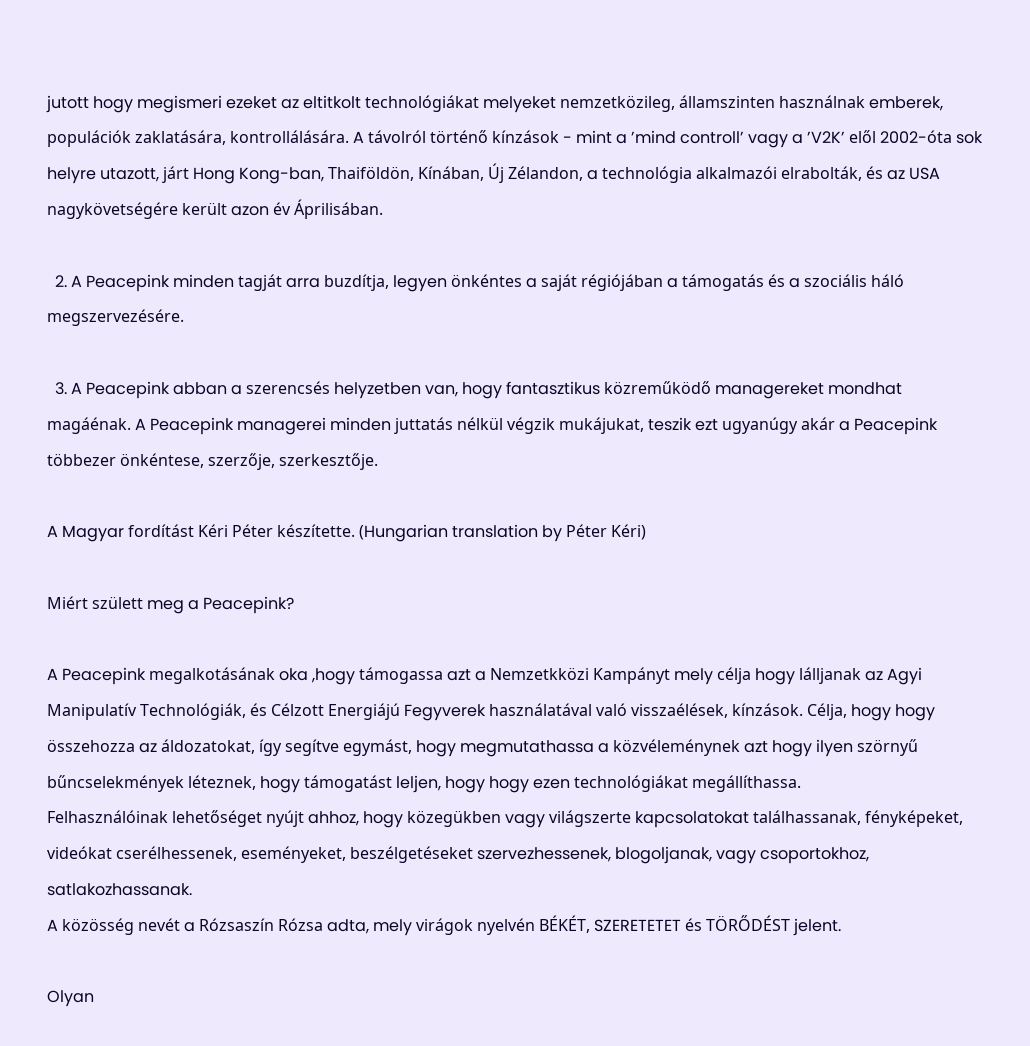jutott hogy megismeri ezeket az eltitkolt technológiákat melyeket nemzetközileg, államszinten használnak emberek, populációk zaklatására, kontrollálására. A távolról történő kínzások - mint a ’mind controll’ vagy a ’V2K’ elől 2002-óta sok helyre utazott, járt Hong Kong-ban, Thaiföldön, Kínában, Új Zélandon, a technológia alkalmazói elrabolták, és az USA nagykövetségére került azon év Áprilisában.

  2. A Peacepink minden tagját arra buzdítja, legyen önkéntes a saját régiójában a támogatás és a szociális háló megszervezésére.

  3. A Peacepink abban a szerencsés helyzetben van, hogy fantasztikus közreműködő managereket mondhat magáénak. A Peacepink managerei minden juttatás nélkül végzik mukájukat, teszik ezt ugyanúgy akár a Peacepink többezer önkéntese, szerzője, szerkesztője.

A Magyar fordítást Kéri Péter készítette. (Hungarian translation by Péter Kéri)

Miért születt meg a Peacepink?

A Peacepink megalkotásának oka ,hogy támogassa azt a Nemzetkközi Kampányt mely célja hogy lálljanak az Agyi Manipulatív Technológiák, és Célzott Energiájú Fegyverek használatával való visszaélések, kínzások. Célja, hogy hogy összehozza az áldozatokat, így segítve egymást, hogy megmutathassa a közvéleménynek azt hogy ilyen szörnyű bűncselekmények léteznek, hogy támogatást leljen, hogy hogy ezen technológiákat megállíthassa.
Felhasználóinak lehetőséget nyújt ahhoz, hogy közegükben vagy világszerte kapcsolatokat találhassanak, fényképeket, videókat cserélhessenek, eseményeket, beszélgetéseket szervezhessenek, blogoljanak, vagy csoportokhoz, satlakozhassanak.
A közösség nevét a Rózsaszín Rózsa adta, mely virágok nyelvén BÉKÉT, SZERETETET és TÖRŐDÉST jelent.

Olyan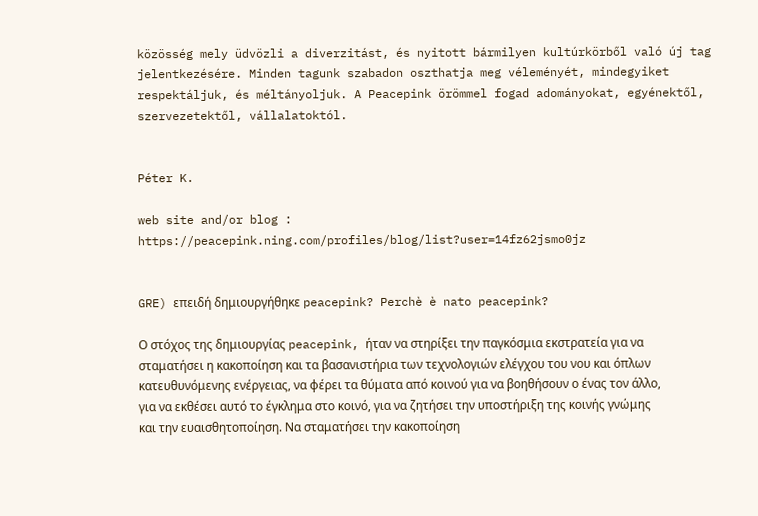közösség mely üdvözli a diverzitást, és nyitott bármilyen kultúrkörből való új tag jelentkezésére. Minden tagunk szabadon oszthatja meg véleményét, mindegyiket respektáljuk, és méltányoljuk. A Peacepink örömmel fogad adományokat, egyénektől, szervezetektől, vállalatoktól.


Péter K.

web site and/or blog : https://peacepink.ning.com/profiles/blog/list?user=14fz62jsmo0jz


GRE) επειδή δημιουργήθηκε peacepink? Perchè è nato peacepink?

Ο στόχος της δημιουργίας peacepink, ήταν να στηρίξει την παγκόσμια εκστρατεία για να σταματήσει η κακοποίηση και τα βασανιστήρια των τεχνολογιών ελέγχου του νου και όπλων κατευθυνόμενης ενέργειας, να φέρει τα θύματα από κοινού για να βοηθήσουν ο ένας τον άλλο, για να εκθέσει αυτό το έγκλημα στο κοινό, για να ζητήσει την υποστήριξη της κοινής γνώμης και την ευαισθητοποίηση. Nα σταματήσει την κακοποίηση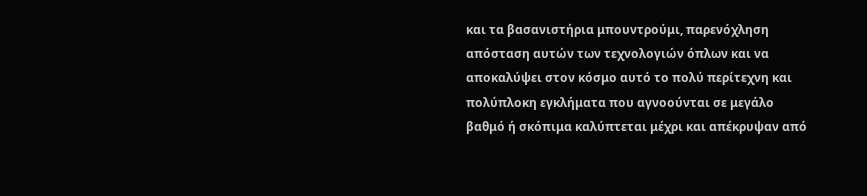και τα βασανιστήρια μπουντρούμι, παρενόχληση απόσταση αυτών των τεχνολογιών όπλων και να αποκαλύψει στον κόσμο αυτό το πολύ περίτεχνη και πολύπλοκη εγκλήματα που αγνοούνται σε μεγάλο βαθμό ή σκόπιμα καλύπτεται μέχρι και απέκρυψαν από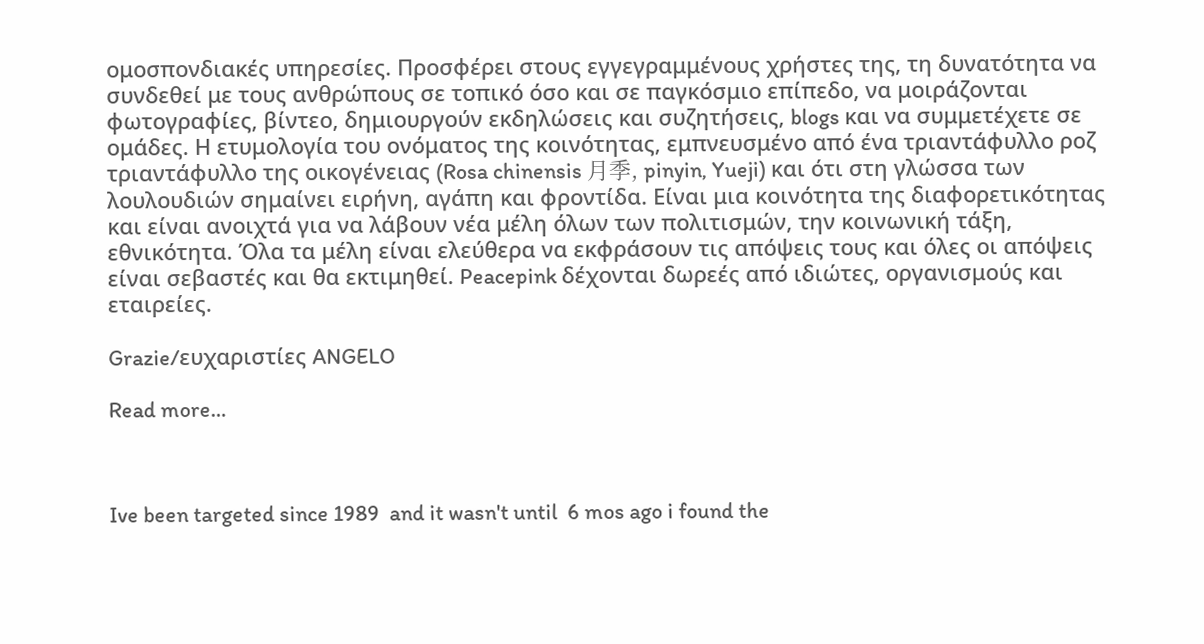ομοσπονδιακές υπηρεσίες. Προσφέρει στους εγγεγραμμένους χρήστες της, τη δυνατότητα να συνδεθεί με τους ανθρώπους σε τοπικό όσο και σε παγκόσμιο επίπεδο, να μοιράζονται φωτογραφίες, βίντεο, δημιουργούν εκδηλώσεις και συζητήσεις, blogs και να συμμετέχετε σε ομάδες. Η ετυμολογία του ονόματος της κοινότητας, εμπνευσμένο από ένα τριαντάφυλλο ροζ τριαντάφυλλο της οικογένειας (Rosa chinensis 月季, pinyin, Yueji) και ότι στη γλώσσα των λουλουδιών σημαίνει ειρήνη, αγάπη και φροντίδα. Είναι μια κοινότητα της διαφορετικότητας και είναι ανοιχτά για να λάβουν νέα μέλη όλων των πολιτισμών, την κοινωνική τάξη, εθνικότητα. Όλα τα μέλη είναι ελεύθερα να εκφράσουν τις απόψεις τους και όλες οι απόψεις είναι σεβαστές και θα εκτιμηθεί. Peacepink δέχονται δωρεές από ιδιώτες, οργανισμούς και εταιρείες.

Grazie/ευχαριστίες ANGELO

Read more…



Ive been targeted since 1989  and it wasn't until  6 mos ago i found the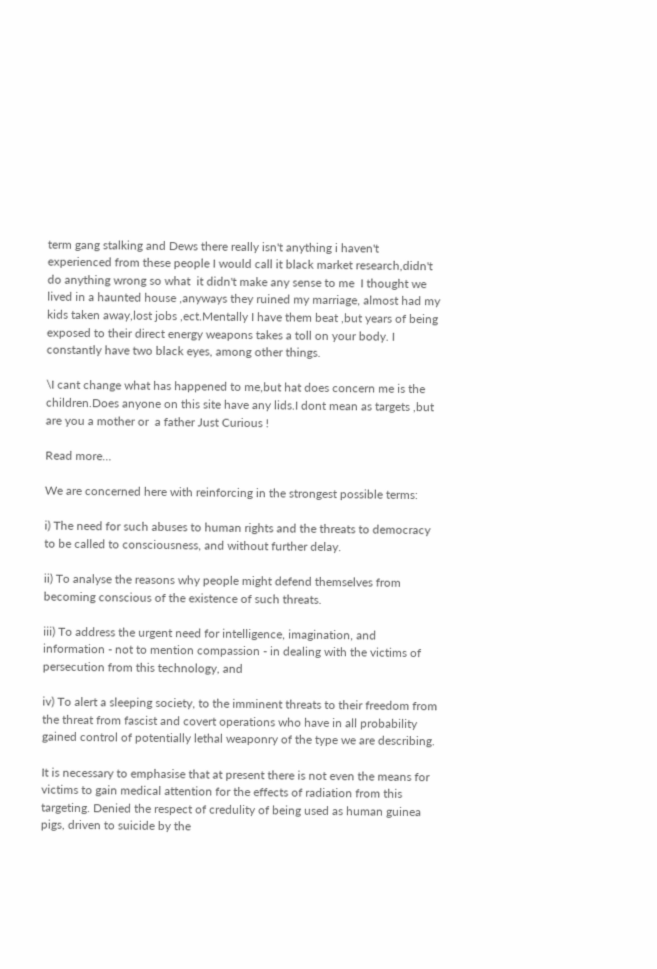term gang stalking and Dews there really isn't anything i haven't experienced from these people I would call it black market research,didn't do anything wrong so what  it didn't make any sense to me  I thought we lived in a haunted house ,anyways they ruined my marriage, almost had my kids taken away,lost jobs ,ect.Mentally I have them beat ,but years of being exposed to their direct energy weapons takes a toll on your body. I  constantly have two black eyes, among other things.

\I cant change what has happened to me,but hat does concern me is the children.Does anyone on this site have any lids.I dont mean as targets ,but are you a mother or  a father Just Curious !

Read more…

We are concerned here with reinforcing in the strongest possible terms:

i) The need for such abuses to human rights and the threats to democracy to be called to consciousness, and without further delay.

ii) To analyse the reasons why people might defend themselves from becoming conscious of the existence of such threats.

iii) To address the urgent need for intelligence, imagination, and information - not to mention compassion - in dealing with the victims of persecution from this technology, and

iv) To alert a sleeping society, to the imminent threats to their freedom from the threat from fascist and covert operations who have in all probability gained control of potentially lethal weaponry of the type we are describing.

It is necessary to emphasise that at present there is not even the means for victims to gain medical attention for the effects of radiation from this targeting. Denied the respect of credulity of being used as human guinea pigs, driven to suicide by the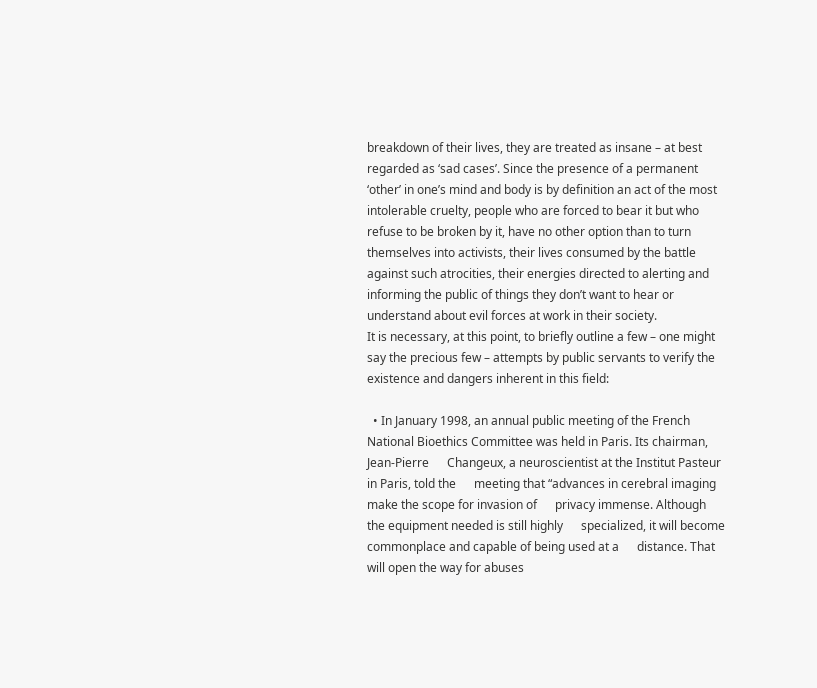breakdown of their lives, they are treated as insane – at best regarded as ‘sad cases’. Since the presence of a permanent ‘other’ in one’s mind and body is by definition an act of the most intolerable cruelty, people who are forced to bear it but who refuse to be broken by it, have no other option than to turn themselves into activists, their lives consumed by the battle against such atrocities, their energies directed to alerting and informing the public of things they don’t want to hear or understand about evil forces at work in their society.
It is necessary, at this point, to briefly outline a few – one might say the precious few – attempts by public servants to verify the existence and dangers inherent in this field:

  • In January 1998, an annual public meeting of the French      National Bioethics Committee was held in Paris. Its chairman, Jean-Pierre      Changeux, a neuroscientist at the Institut Pasteur in Paris, told the      meeting that “advances in cerebral imaging make the scope for invasion of      privacy immense. Although the equipment needed is still highly      specialized, it will become commonplace and capable of being used at a      distance. That will open the way for abuses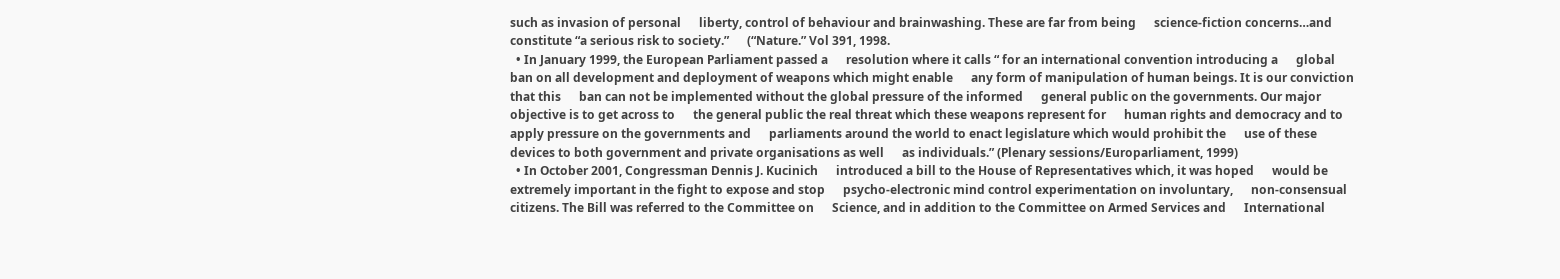such as invasion of personal      liberty, control of behaviour and brainwashing. These are far from being      science-fiction concerns…and constitute “a serious risk to society.”      (“Nature.” Vol 391, 1998.
  • In January 1999, the European Parliament passed a      resolution where it calls “ for an international convention introducing a      global ban on all development and deployment of weapons which might enable      any form of manipulation of human beings. It is our conviction that this      ban can not be implemented without the global pressure of the informed      general public on the governments. Our major objective is to get across to      the general public the real threat which these weapons represent for      human rights and democracy and to apply pressure on the governments and      parliaments around the world to enact legislature which would prohibit the      use of these devices to both government and private organisations as well      as individuals.” (Plenary sessions/Europarliament, 1999)
  • In October 2001, Congressman Dennis J. Kucinich      introduced a bill to the House of Representatives which, it was hoped      would be extremely important in the fight to expose and stop      psycho-electronic mind control experimentation on involuntary,      non-consensual citizens. The Bill was referred to the Committee on      Science, and in addition to the Committee on Armed Services and      International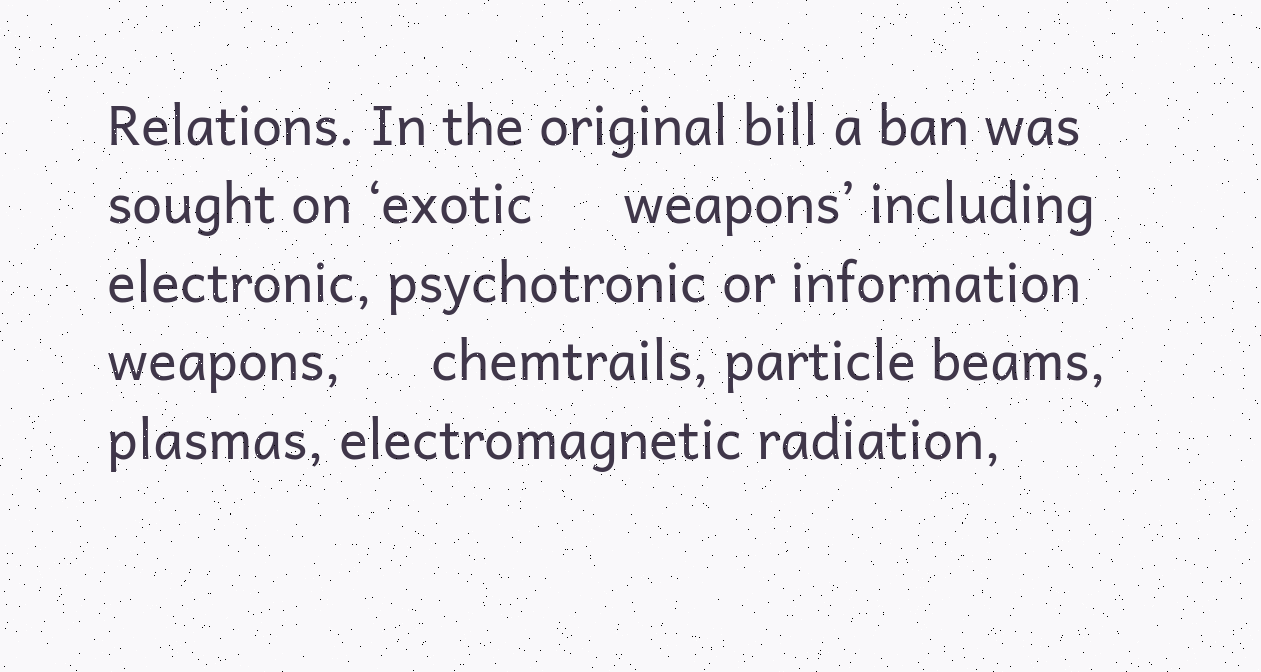Relations. In the original bill a ban was sought on ‘exotic      weapons’ including electronic, psychotronic or information weapons,      chemtrails, particle beams, plasmas, electromagnetic radiation,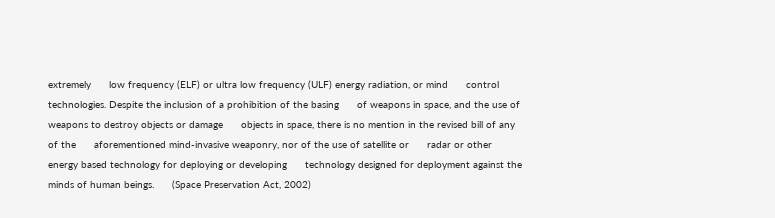extremely      low frequency (ELF) or ultra low frequency (ULF) energy radiation, or mind      control technologies. Despite the inclusion of a prohibition of the basing      of weapons in space, and the use of weapons to destroy objects or damage      objects in space, there is no mention in the revised bill of any of the      aforementioned mind-invasive weaponry, nor of the use of satellite or      radar or other energy based technology for deploying or developing      technology designed for deployment against the minds of human beings.      (Space Preservation Act, 2002)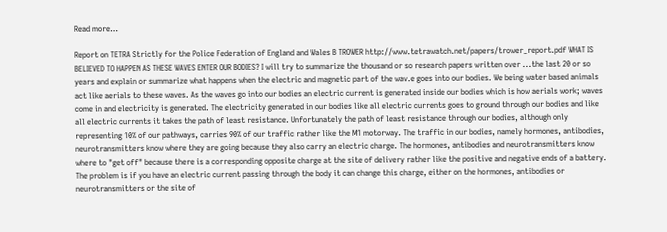Read more…

Report on TETRA Strictly for the Police Federation of England and Wales B TROWER http://www.tetrawatch.net/papers/trower_report.pdf WHAT IS BELIEVED TO HAPPEN AS THESE WAVES ENTER OUR BODIES? I will try to summarize the thousand or so research papers written over ...the last 20 or so years and explain or summarize what happens when the electric and magnetic part of the wav.e goes into our bodies. We being water based animals act like aerials to these waves. As the waves go into our bodies an electric current is generated inside our bodies which is how aerials work; waves come in and electricity is generated. The electricity generated in our bodies like all electric currents goes to ground through our bodies and like all electric currents it takes the path of least resistance. Unfortunately the path of least resistance through our bodies, although only representing 10% of our pathways, carries 90% of our traffic rather like the M1 motorway. The traffic in our bodies, namely hormones, antibodies, neurotransmitters know where they are going because they also carry an electric charge. The hormones, antibodies and neurotransmitters know where to "get off" because there is a corresponding opposite charge at the site of delivery rather like the positive and negative ends of a battery. The problem is if you have an electric current passing through the body it can change this charge, either on the hormones, antibodies or neurotransmitters or the site of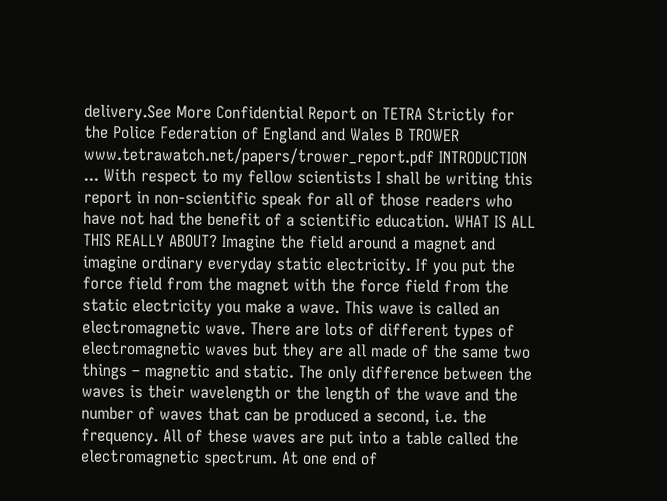delivery.See More Confidential Report on TETRA Strictly for the Police Federation of England and Wales B TROWER www.tetrawatch.net/papers/trower_report.pdf INTRODUCTION ... With respect to my fellow scientists I shall be writing this report in non-scientific speak for all of those readers who have not had the benefit of a scientific education. WHAT IS ALL THIS REALLY ABOUT? Imagine the field around a magnet and imagine ordinary everyday static electricity. If you put the force field from the magnet with the force field from the static electricity you make a wave. This wave is called an electromagnetic wave. There are lots of different types of electromagnetic waves but they are all made of the same two things – magnetic and static. The only difference between the waves is their wavelength or the length of the wave and the number of waves that can be produced a second, i.e. the frequency. All of these waves are put into a table called the electromagnetic spectrum. At one end of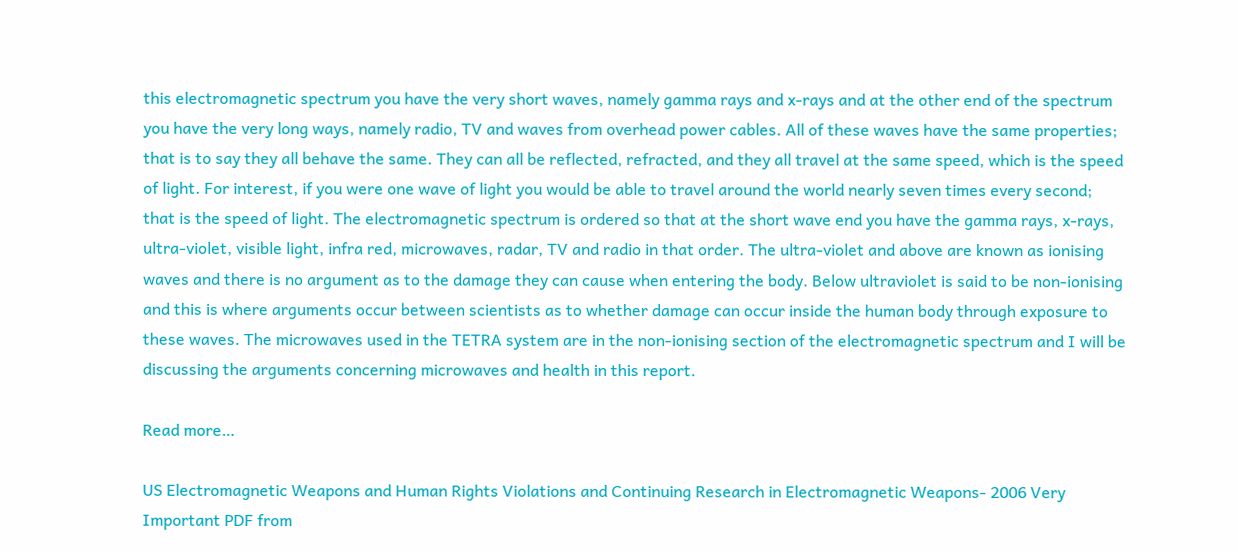this electromagnetic spectrum you have the very short waves, namely gamma rays and x-rays and at the other end of the spectrum you have the very long ways, namely radio, TV and waves from overhead power cables. All of these waves have the same properties; that is to say they all behave the same. They can all be reflected, refracted, and they all travel at the same speed, which is the speed of light. For interest, if you were one wave of light you would be able to travel around the world nearly seven times every second; that is the speed of light. The electromagnetic spectrum is ordered so that at the short wave end you have the gamma rays, x-rays, ultra-violet, visible light, infra red, microwaves, radar, TV and radio in that order. The ultra-violet and above are known as ionising waves and there is no argument as to the damage they can cause when entering the body. Below ultraviolet is said to be non-ionising and this is where arguments occur between scientists as to whether damage can occur inside the human body through exposure to these waves. The microwaves used in the TETRA system are in the non-ionising section of the electromagnetic spectrum and I will be discussing the arguments concerning microwaves and health in this report.

Read more…

US Electromagnetic Weapons and Human Rights Violations and Continuing Research in Electromagnetic Weapons- 2006 Very Important PDF from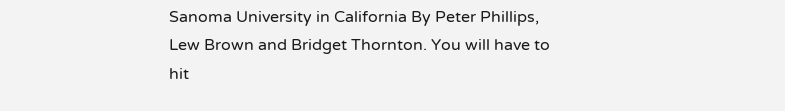Sanoma University in California By Peter Phillips, Lew Brown and Bridget Thornton. You will have to hit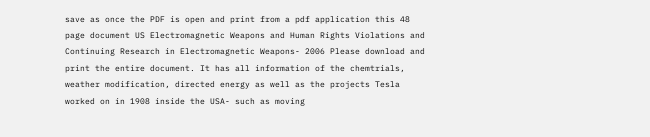save as once the PDF is open and print from a pdf application this 48 page document US Electromagnetic Weapons and Human Rights Violations and Continuing Research in Electromagnetic Weapons- 2006 Please download and print the entire document. It has all information of the chemtrials, weather modification, directed energy as well as the projects Tesla worked on in 1908 inside the USA- such as moving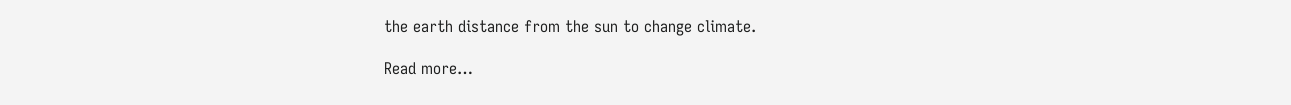the earth distance from the sun to change climate.

Read more…